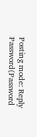Posting mode: Reply
Password(Password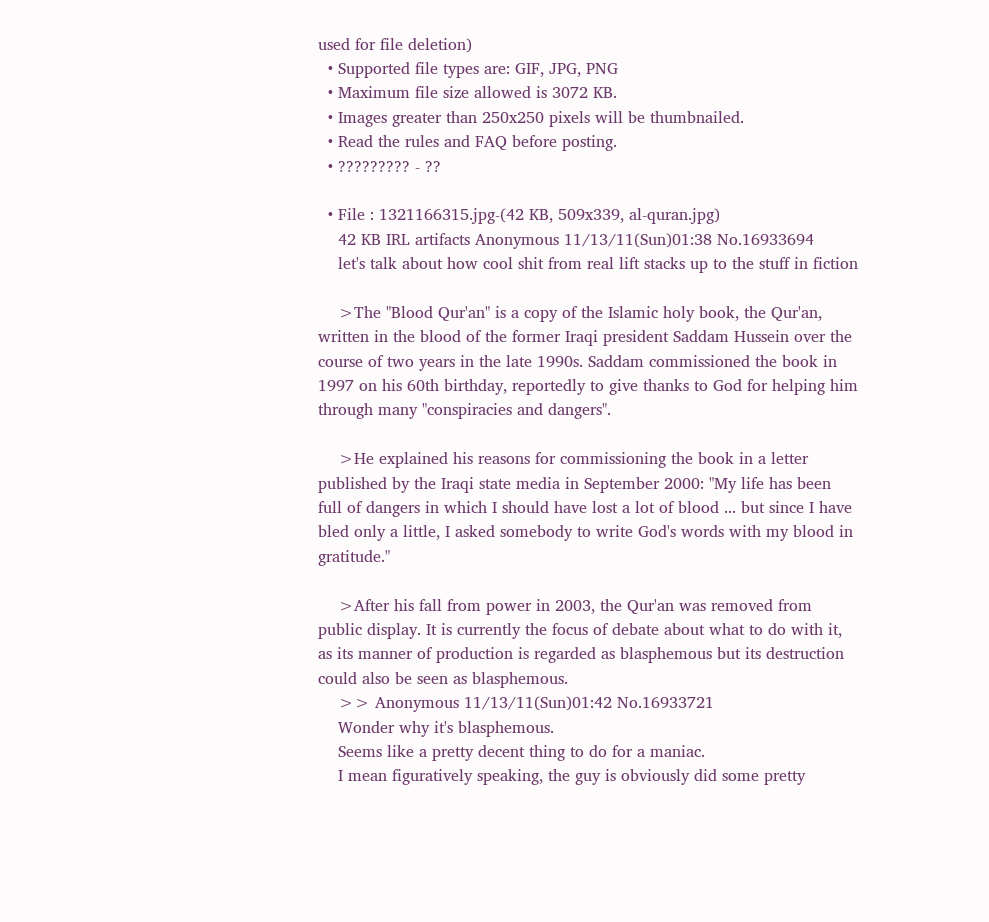used for file deletion)
  • Supported file types are: GIF, JPG, PNG
  • Maximum file size allowed is 3072 KB.
  • Images greater than 250x250 pixels will be thumbnailed.
  • Read the rules and FAQ before posting.
  • ????????? - ??

  • File : 1321166315.jpg-(42 KB, 509x339, al-quran.jpg)
    42 KB IRL artifacts Anonymous 11/13/11(Sun)01:38 No.16933694
    let's talk about how cool shit from real lift stacks up to the stuff in fiction

    >The "Blood Qur'an" is a copy of the Islamic holy book, the Qur'an, written in the blood of the former Iraqi president Saddam Hussein over the course of two years in the late 1990s. Saddam commissioned the book in 1997 on his 60th birthday, reportedly to give thanks to God for helping him through many "conspiracies and dangers".

    >He explained his reasons for commissioning the book in a letter published by the Iraqi state media in September 2000: "My life has been full of dangers in which I should have lost a lot of blood ... but since I have bled only a little, I asked somebody to write God's words with my blood in gratitude."

    >After his fall from power in 2003, the Qur'an was removed from public display. It is currently the focus of debate about what to do with it, as its manner of production is regarded as blasphemous but its destruction could also be seen as blasphemous.
    >> Anonymous 11/13/11(Sun)01:42 No.16933721
    Wonder why it's blasphemous.
    Seems like a pretty decent thing to do for a maniac.
    I mean figuratively speaking, the guy is obviously did some pretty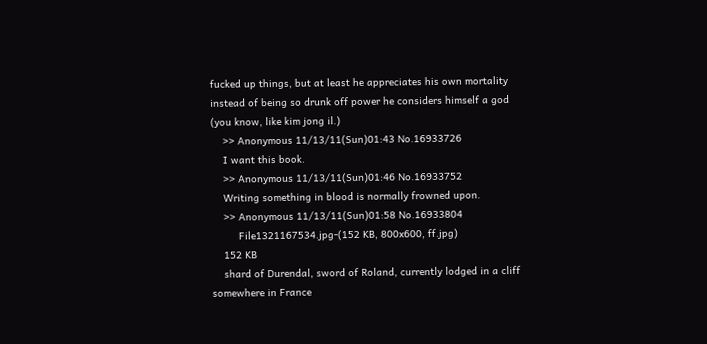fucked up things, but at least he appreciates his own mortality instead of being so drunk off power he considers himself a god (you know, like kim jong il.)
    >> Anonymous 11/13/11(Sun)01:43 No.16933726
    I want this book.
    >> Anonymous 11/13/11(Sun)01:46 No.16933752
    Writing something in blood is normally frowned upon.
    >> Anonymous 11/13/11(Sun)01:58 No.16933804
         File1321167534.jpg-(152 KB, 800x600, ff.jpg)
    152 KB
    shard of Durendal, sword of Roland, currently lodged in a cliff somewhere in France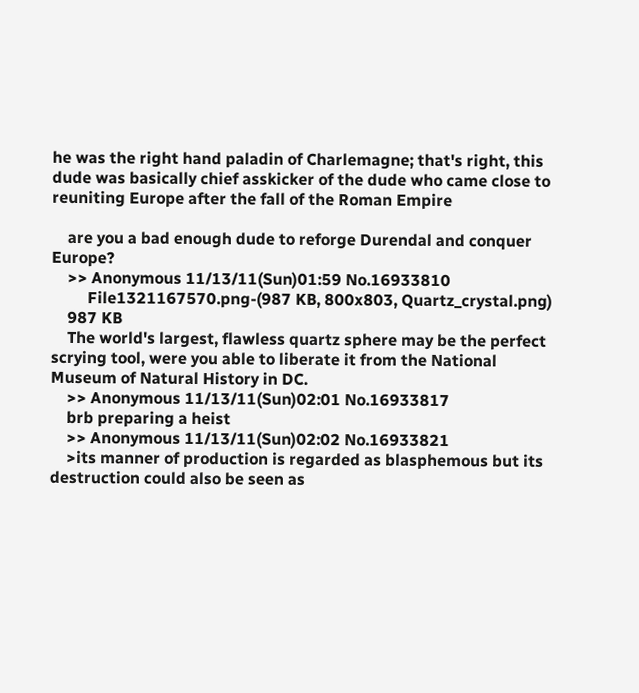he was the right hand paladin of Charlemagne; that's right, this dude was basically chief asskicker of the dude who came close to reuniting Europe after the fall of the Roman Empire

    are you a bad enough dude to reforge Durendal and conquer Europe?
    >> Anonymous 11/13/11(Sun)01:59 No.16933810
         File1321167570.png-(987 KB, 800x803, Quartz_crystal.png)
    987 KB
    The world's largest, flawless quartz sphere may be the perfect scrying tool, were you able to liberate it from the National Museum of Natural History in DC.
    >> Anonymous 11/13/11(Sun)02:01 No.16933817
    brb preparing a heist
    >> Anonymous 11/13/11(Sun)02:02 No.16933821
    >its manner of production is regarded as blasphemous but its destruction could also be seen as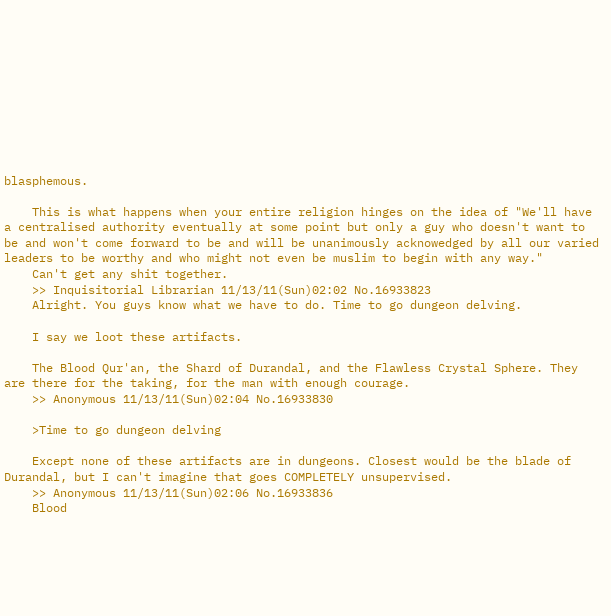blasphemous.

    This is what happens when your entire religion hinges on the idea of "We'll have a centralised authority eventually at some point but only a guy who doesn't want to be and won't come forward to be and will be unanimously acknowedged by all our varied leaders to be worthy and who might not even be muslim to begin with any way."
    Can't get any shit together.
    >> Inquisitorial Librarian 11/13/11(Sun)02:02 No.16933823
    Alright. You guys know what we have to do. Time to go dungeon delving.

    I say we loot these artifacts.

    The Blood Qur'an, the Shard of Durandal, and the Flawless Crystal Sphere. They are there for the taking, for the man with enough courage.
    >> Anonymous 11/13/11(Sun)02:04 No.16933830

    >Time to go dungeon delving

    Except none of these artifacts are in dungeons. Closest would be the blade of Durandal, but I can't imagine that goes COMPLETELY unsupervised.
    >> Anonymous 11/13/11(Sun)02:06 No.16933836
    Blood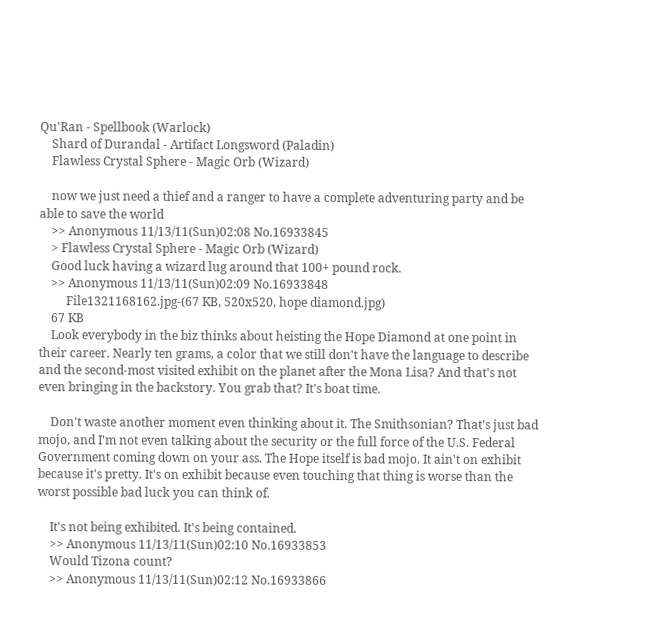Qu'Ran - Spellbook (Warlock)
    Shard of Durandal - Artifact Longsword (Paladin)
    Flawless Crystal Sphere - Magic Orb (Wizard)

    now we just need a thief and a ranger to have a complete adventuring party and be able to save the world
    >> Anonymous 11/13/11(Sun)02:08 No.16933845
    > Flawless Crystal Sphere - Magic Orb (Wizard)
    Good luck having a wizard lug around that 100+ pound rock.
    >> Anonymous 11/13/11(Sun)02:09 No.16933848
         File1321168162.jpg-(67 KB, 520x520, hope diamond.jpg)
    67 KB
    Look everybody in the biz thinks about heisting the Hope Diamond at one point in their career. Nearly ten grams, a color that we still don't have the language to describe and the second-most visited exhibit on the planet after the Mona Lisa? And that's not even bringing in the backstory. You grab that? It's boat time.

    Don't waste another moment even thinking about it. The Smithsonian? That's just bad mojo, and I'm not even talking about the security or the full force of the U.S. Federal Government coming down on your ass. The Hope itself is bad mojo. It ain't on exhibit because it's pretty. It's on exhibit because even touching that thing is worse than the worst possible bad luck you can think of.

    It's not being exhibited. It's being contained.
    >> Anonymous 11/13/11(Sun)02:10 No.16933853
    Would Tizona count?
    >> Anonymous 11/13/11(Sun)02:12 No.16933866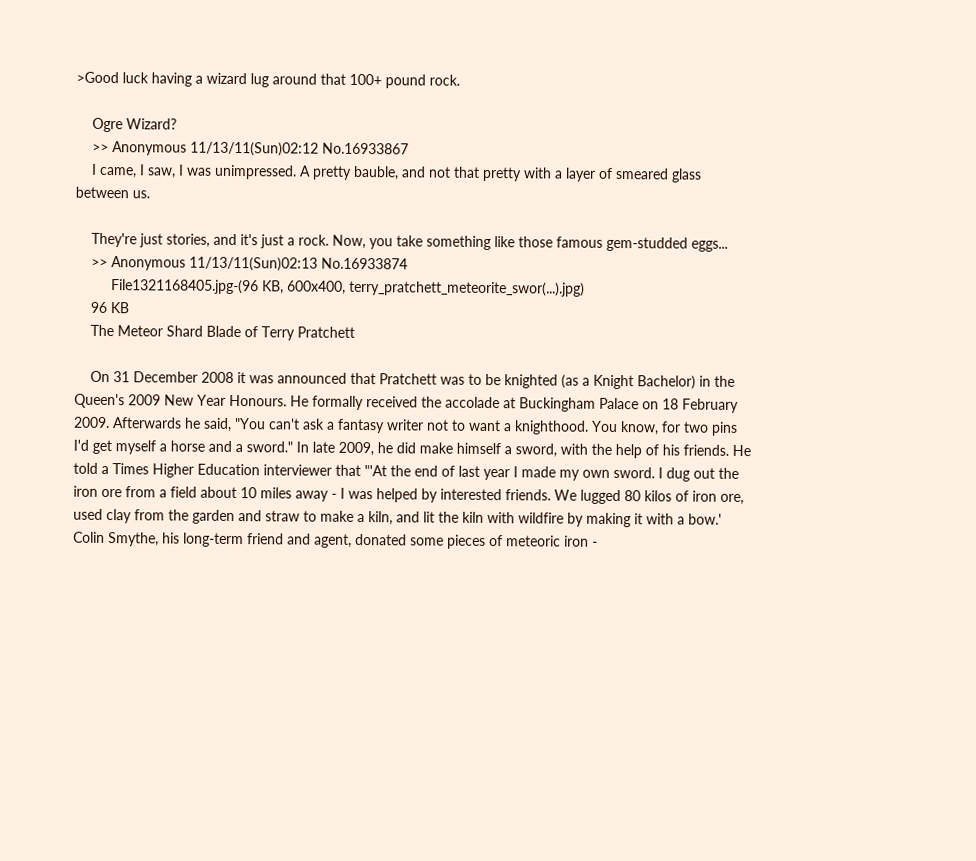>Good luck having a wizard lug around that 100+ pound rock.

    Ogre Wizard?
    >> Anonymous 11/13/11(Sun)02:12 No.16933867
    I came, I saw, I was unimpressed. A pretty bauble, and not that pretty with a layer of smeared glass between us.

    They're just stories, and it's just a rock. Now, you take something like those famous gem-studded eggs...
    >> Anonymous 11/13/11(Sun)02:13 No.16933874
         File1321168405.jpg-(96 KB, 600x400, terry_pratchett_meteorite_swor(...).jpg)
    96 KB
    The Meteor Shard Blade of Terry Pratchett

    On 31 December 2008 it was announced that Pratchett was to be knighted (as a Knight Bachelor) in the Queen's 2009 New Year Honours. He formally received the accolade at Buckingham Palace on 18 February 2009. Afterwards he said, "You can't ask a fantasy writer not to want a knighthood. You know, for two pins I'd get myself a horse and a sword." In late 2009, he did make himself a sword, with the help of his friends. He told a Times Higher Education interviewer that "'At the end of last year I made my own sword. I dug out the iron ore from a field about 10 miles away - I was helped by interested friends. We lugged 80 kilos of iron ore, used clay from the garden and straw to make a kiln, and lit the kiln with wildfire by making it with a bow.' Colin Smythe, his long-term friend and agent, donated some pieces of meteoric iron -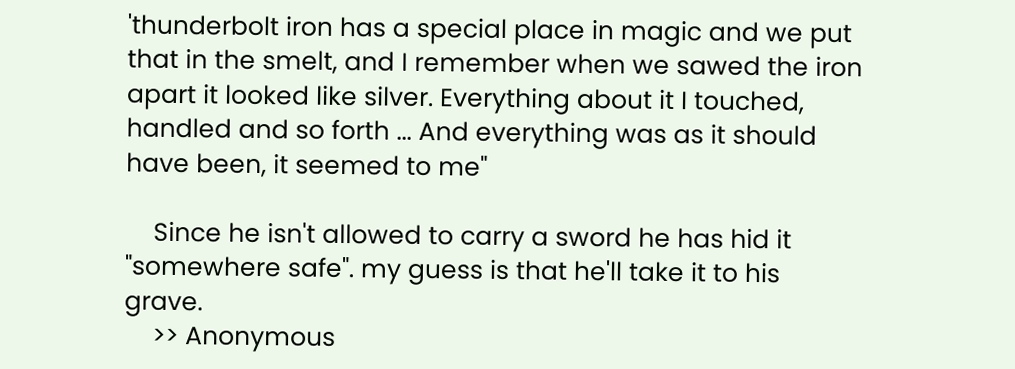'thunderbolt iron has a special place in magic and we put that in the smelt, and I remember when we sawed the iron apart it looked like silver. Everything about it I touched, handled and so forth ... And everything was as it should have been, it seemed to me"

    Since he isn't allowed to carry a sword he has hid it "somewhere safe". my guess is that he'll take it to his grave.
    >> Anonymous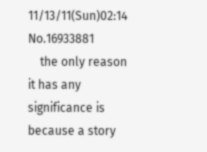11/13/11(Sun)02:14 No.16933881
    the only reason it has any significance is because a story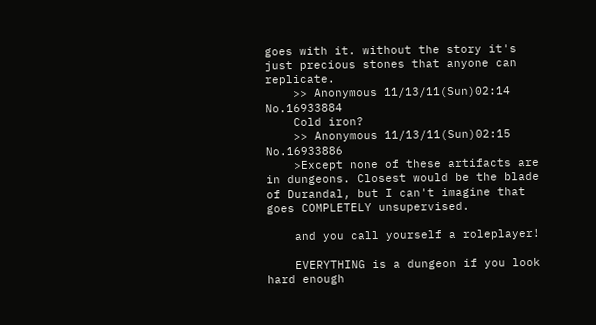goes with it. without the story it's just precious stones that anyone can replicate.
    >> Anonymous 11/13/11(Sun)02:14 No.16933884
    Cold iron?
    >> Anonymous 11/13/11(Sun)02:15 No.16933886
    >Except none of these artifacts are in dungeons. Closest would be the blade of Durandal, but I can't imagine that goes COMPLETELY unsupervised.

    and you call yourself a roleplayer!

    EVERYTHING is a dungeon if you look hard enough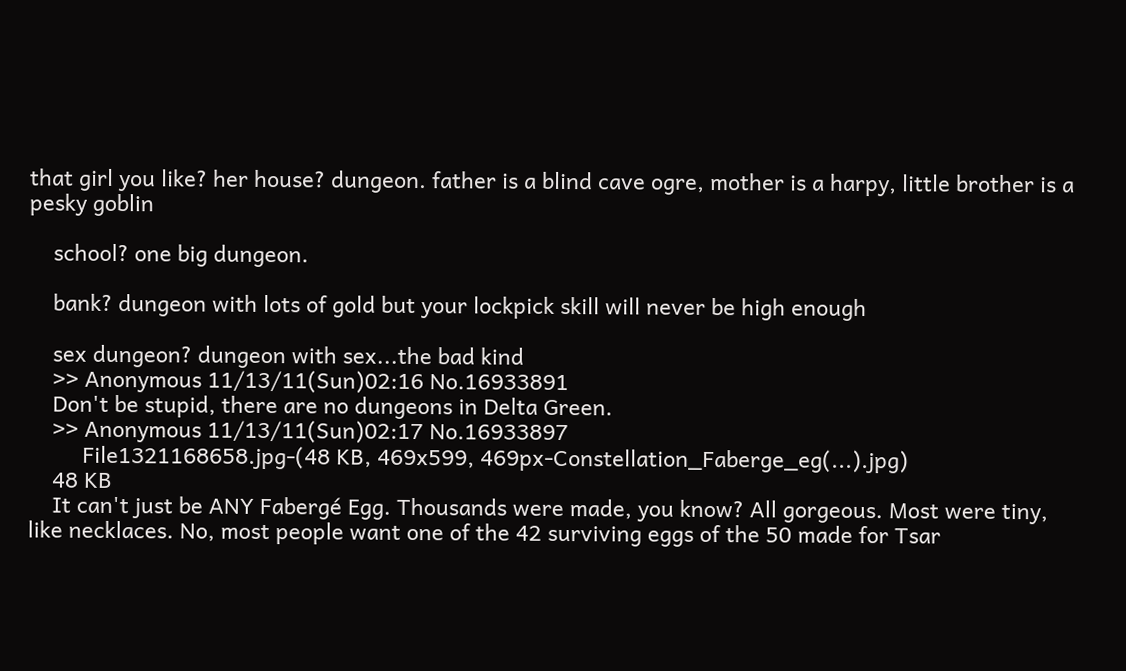that girl you like? her house? dungeon. father is a blind cave ogre, mother is a harpy, little brother is a pesky goblin

    school? one big dungeon.

    bank? dungeon with lots of gold but your lockpick skill will never be high enough

    sex dungeon? dungeon with sex...the bad kind
    >> Anonymous 11/13/11(Sun)02:16 No.16933891
    Don't be stupid, there are no dungeons in Delta Green.
    >> Anonymous 11/13/11(Sun)02:17 No.16933897
         File1321168658.jpg-(48 KB, 469x599, 469px-Constellation_Faberge_eg(...).jpg)
    48 KB
    It can't just be ANY Fabergé Egg. Thousands were made, you know? All gorgeous. Most were tiny, like necklaces. No, most people want one of the 42 surviving eggs of the 50 made for Tsar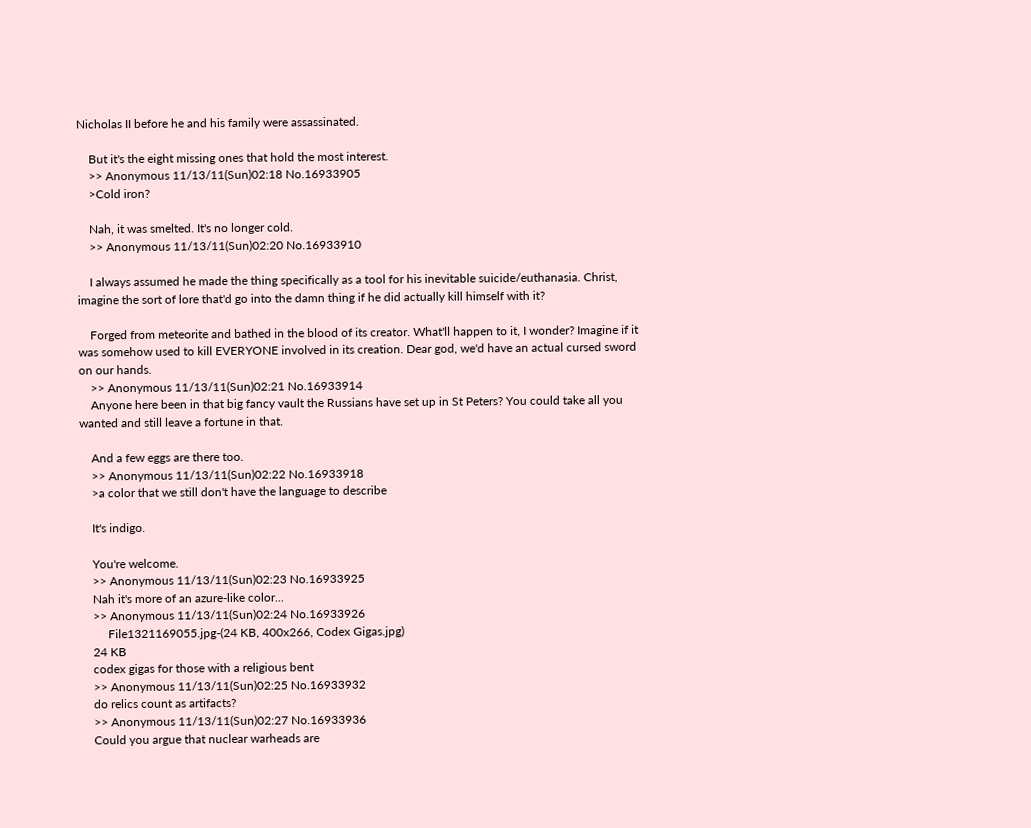Nicholas II before he and his family were assassinated.

    But it's the eight missing ones that hold the most interest.
    >> Anonymous 11/13/11(Sun)02:18 No.16933905
    >Cold iron?

    Nah, it was smelted. It's no longer cold.
    >> Anonymous 11/13/11(Sun)02:20 No.16933910

    I always assumed he made the thing specifically as a tool for his inevitable suicide/euthanasia. Christ, imagine the sort of lore that'd go into the damn thing if he did actually kill himself with it?

    Forged from meteorite and bathed in the blood of its creator. What'll happen to it, I wonder? Imagine if it was somehow used to kill EVERYONE involved in its creation. Dear god, we'd have an actual cursed sword on our hands.
    >> Anonymous 11/13/11(Sun)02:21 No.16933914
    Anyone here been in that big fancy vault the Russians have set up in St Peters? You could take all you wanted and still leave a fortune in that.

    And a few eggs are there too.
    >> Anonymous 11/13/11(Sun)02:22 No.16933918
    >a color that we still don't have the language to describe

    It's indigo.

    You're welcome.
    >> Anonymous 11/13/11(Sun)02:23 No.16933925
    Nah it's more of an azure-like color...
    >> Anonymous 11/13/11(Sun)02:24 No.16933926
         File1321169055.jpg-(24 KB, 400x266, Codex Gigas.jpg)
    24 KB
    codex gigas for those with a religious bent
    >> Anonymous 11/13/11(Sun)02:25 No.16933932
    do relics count as artifacts?
    >> Anonymous 11/13/11(Sun)02:27 No.16933936
    Could you argue that nuclear warheads are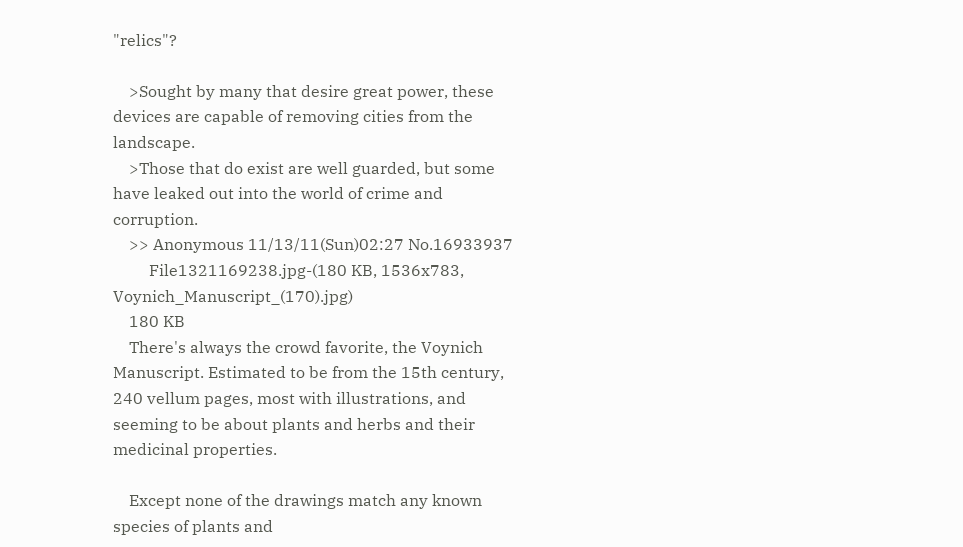"relics"?

    >Sought by many that desire great power, these devices are capable of removing cities from the landscape.
    >Those that do exist are well guarded, but some have leaked out into the world of crime and corruption.
    >> Anonymous 11/13/11(Sun)02:27 No.16933937
         File1321169238.jpg-(180 KB, 1536x783, Voynich_Manuscript_(170).jpg)
    180 KB
    There's always the crowd favorite, the Voynich Manuscript. Estimated to be from the 15th century, 240 vellum pages, most with illustrations, and seeming to be about plants and herbs and their medicinal properties.

    Except none of the drawings match any known species of plants and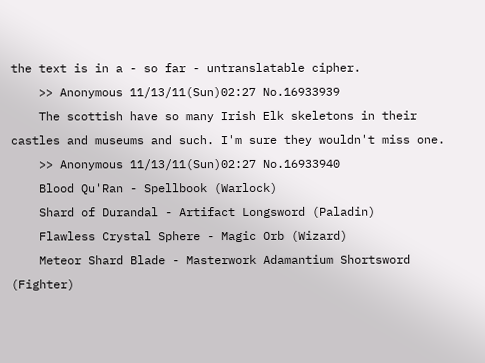the text is in a - so far - untranslatable cipher.
    >> Anonymous 11/13/11(Sun)02:27 No.16933939
    The scottish have so many Irish Elk skeletons in their castles and museums and such. I'm sure they wouldn't miss one.
    >> Anonymous 11/13/11(Sun)02:27 No.16933940
    Blood Qu'Ran - Spellbook (Warlock)
    Shard of Durandal - Artifact Longsword (Paladin)
    Flawless Crystal Sphere - Magic Orb (Wizard)
    Meteor Shard Blade - Masterwork Adamantium Shortsword (Fighter)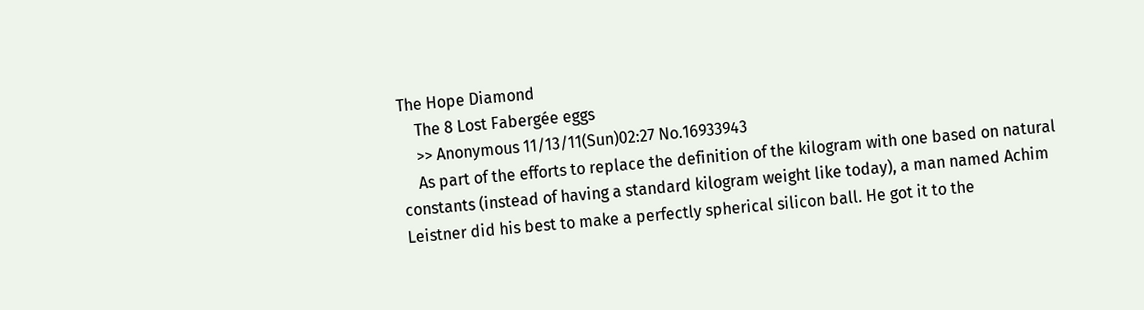The Hope Diamond
    The 8 Lost Fabergée eggs
    >> Anonymous 11/13/11(Sun)02:27 No.16933943
    As part of the efforts to replace the definition of the kilogram with one based on natural constants (instead of having a standard kilogram weight like today), a man named Achim Leistner did his best to make a perfectly spherical silicon ball. He got it to the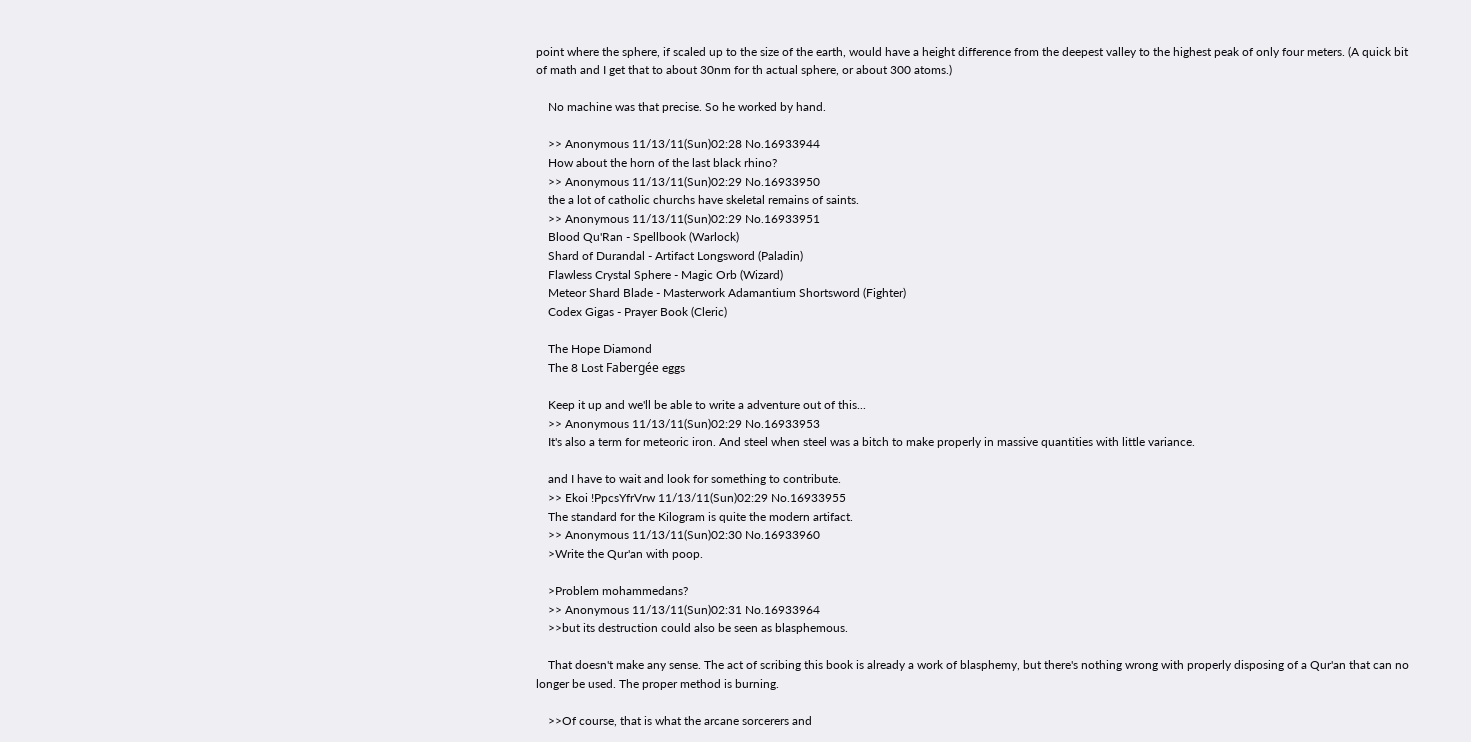point where the sphere, if scaled up to the size of the earth, would have a height difference from the deepest valley to the highest peak of only four meters. (A quick bit of math and I get that to about 30nm for th actual sphere, or about 300 atoms.)

    No machine was that precise. So he worked by hand.

    >> Anonymous 11/13/11(Sun)02:28 No.16933944
    How about the horn of the last black rhino?
    >> Anonymous 11/13/11(Sun)02:29 No.16933950
    the a lot of catholic churchs have skeletal remains of saints.
    >> Anonymous 11/13/11(Sun)02:29 No.16933951
    Blood Qu'Ran - Spellbook (Warlock)
    Shard of Durandal - Artifact Longsword (Paladin)
    Flawless Crystal Sphere - Magic Orb (Wizard)
    Meteor Shard Blade - Masterwork Adamantium Shortsword (Fighter)
    Codex Gigas - Prayer Book (Cleric)

    The Hope Diamond
    The 8 Lost Fabergée eggs

    Keep it up and we'll be able to write a adventure out of this...
    >> Anonymous 11/13/11(Sun)02:29 No.16933953
    It's also a term for meteoric iron. And steel when steel was a bitch to make properly in massive quantities with little variance.

    and I have to wait and look for something to contribute.
    >> Ekoi !PpcsYfrVrw 11/13/11(Sun)02:29 No.16933955
    The standard for the Kilogram is quite the modern artifact.
    >> Anonymous 11/13/11(Sun)02:30 No.16933960
    >Write the Qur'an with poop.

    >Problem mohammedans?
    >> Anonymous 11/13/11(Sun)02:31 No.16933964
    >>but its destruction could also be seen as blasphemous.

    That doesn't make any sense. The act of scribing this book is already a work of blasphemy, but there's nothing wrong with properly disposing of a Qur'an that can no longer be used. The proper method is burning.

    >>Of course, that is what the arcane sorcerers and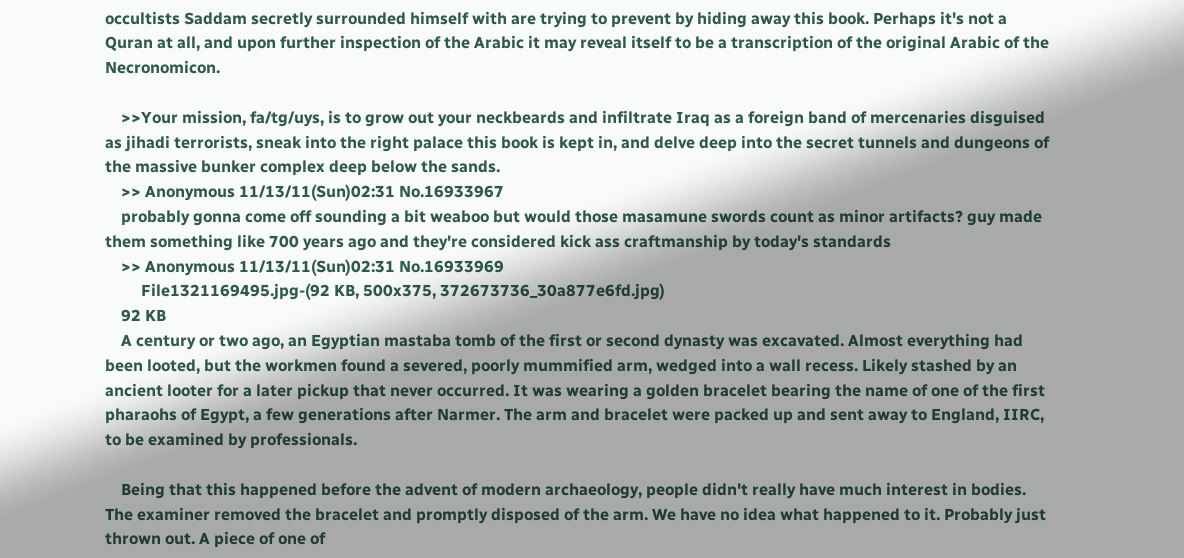occultists Saddam secretly surrounded himself with are trying to prevent by hiding away this book. Perhaps it's not a Quran at all, and upon further inspection of the Arabic it may reveal itself to be a transcription of the original Arabic of the Necronomicon.

    >>Your mission, fa/tg/uys, is to grow out your neckbeards and infiltrate Iraq as a foreign band of mercenaries disguised as jihadi terrorists, sneak into the right palace this book is kept in, and delve deep into the secret tunnels and dungeons of the massive bunker complex deep below the sands.
    >> Anonymous 11/13/11(Sun)02:31 No.16933967
    probably gonna come off sounding a bit weaboo but would those masamune swords count as minor artifacts? guy made them something like 700 years ago and they're considered kick ass craftmanship by today's standards
    >> Anonymous 11/13/11(Sun)02:31 No.16933969
         File1321169495.jpg-(92 KB, 500x375, 372673736_30a877e6fd.jpg)
    92 KB
    A century or two ago, an Egyptian mastaba tomb of the first or second dynasty was excavated. Almost everything had been looted, but the workmen found a severed, poorly mummified arm, wedged into a wall recess. Likely stashed by an ancient looter for a later pickup that never occurred. It was wearing a golden bracelet bearing the name of one of the first pharaohs of Egypt, a few generations after Narmer. The arm and bracelet were packed up and sent away to England, IIRC, to be examined by professionals.

    Being that this happened before the advent of modern archaeology, people didn't really have much interest in bodies. The examiner removed the bracelet and promptly disposed of the arm. We have no idea what happened to it. Probably just thrown out. A piece of one of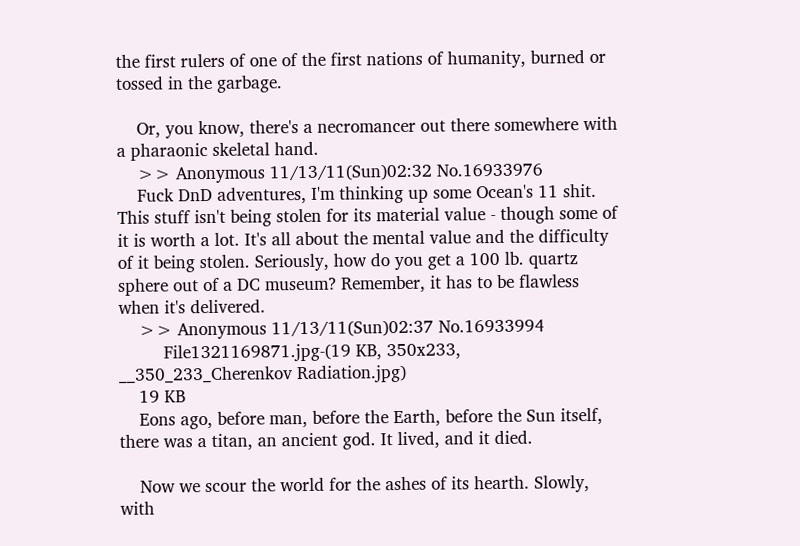the first rulers of one of the first nations of humanity, burned or tossed in the garbage.

    Or, you know, there's a necromancer out there somewhere with a pharaonic skeletal hand.
    >> Anonymous 11/13/11(Sun)02:32 No.16933976
    Fuck DnD adventures, I'm thinking up some Ocean's 11 shit. This stuff isn't being stolen for its material value - though some of it is worth a lot. It's all about the mental value and the difficulty of it being stolen. Seriously, how do you get a 100 lb. quartz sphere out of a DC museum? Remember, it has to be flawless when it's delivered.
    >> Anonymous 11/13/11(Sun)02:37 No.16933994
         File1321169871.jpg-(19 KB, 350x233, __350_233_Cherenkov Radiation.jpg)
    19 KB
    Eons ago, before man, before the Earth, before the Sun itself, there was a titan, an ancient god. It lived, and it died.

    Now we scour the world for the ashes of its hearth. Slowly, with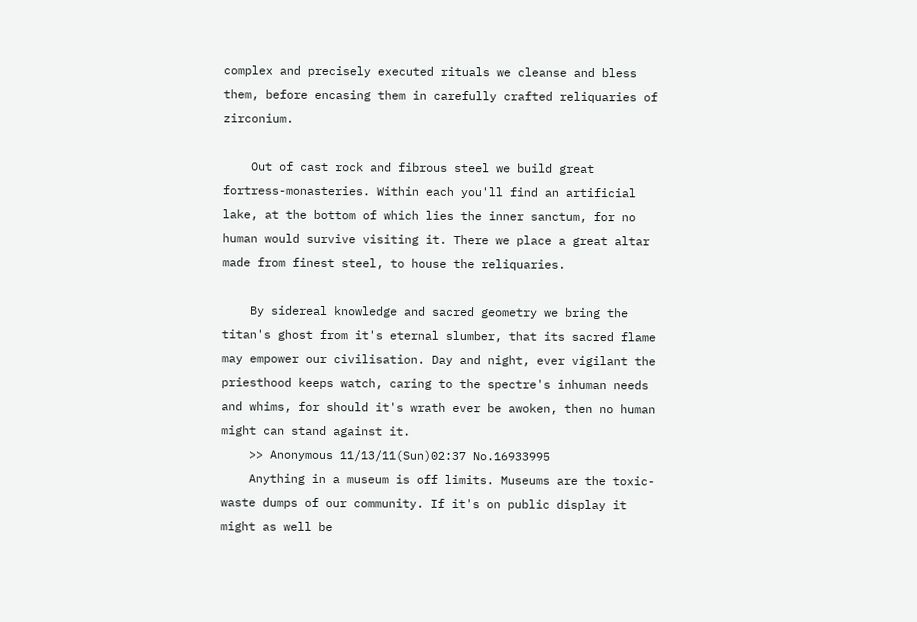complex and precisely executed rituals we cleanse and bless them, before encasing them in carefully crafted reliquaries of zirconium.

    Out of cast rock and fibrous steel we build great fortress-monasteries. Within each you'll find an artificial lake, at the bottom of which lies the inner sanctum, for no human would survive visiting it. There we place a great altar made from finest steel, to house the reliquaries.

    By sidereal knowledge and sacred geometry we bring the titan's ghost from it's eternal slumber, that its sacred flame may empower our civilisation. Day and night, ever vigilant the priesthood keeps watch, caring to the spectre's inhuman needs and whims, for should it's wrath ever be awoken, then no human might can stand against it.
    >> Anonymous 11/13/11(Sun)02:37 No.16933995
    Anything in a museum is off limits. Museums are the toxic-waste dumps of our community. If it's on public display it might as well be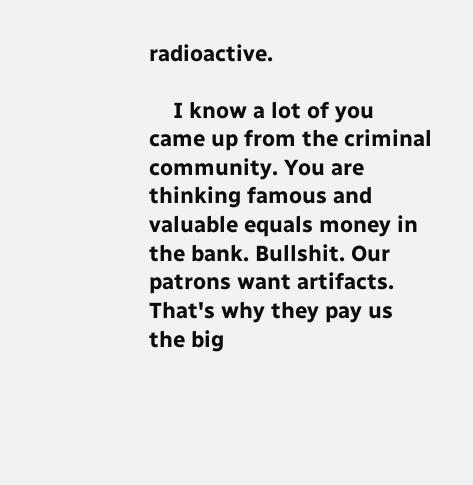radioactive.

    I know a lot of you came up from the criminal community. You are thinking famous and valuable equals money in the bank. Bullshit. Our patrons want artifacts. That's why they pay us the big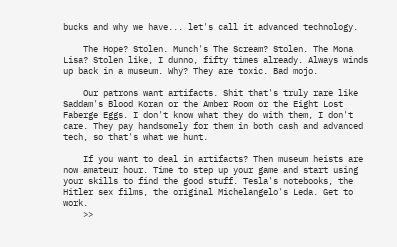bucks and why we have... let's call it advanced technology.

    The Hope? Stolen. Munch's The Scream? Stolen. The Mona Lisa? Stolen like, I dunno, fifty times already. Always winds up back in a museum. Why? They are toxic. Bad mojo.

    Our patrons want artifacts. Shit that's truly rare like Saddam's Blood Koran or the Amber Room or the Eight Lost Faberge Eggs. I don't know what they do with them, I don't care. They pay handsomely for them in both cash and advanced tech, so that's what we hunt.

    If you want to deal in artifacts? Then museum heists are now amateur hour. Time to step up your game and start using your skills to find the good stuff. Tesla's notebooks, the Hitler sex films, the original Michelangelo's Leda. Get to work.
    >>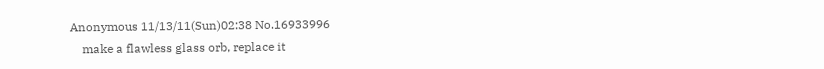Anonymous 11/13/11(Sun)02:38 No.16933996
    make a flawless glass orb, replace it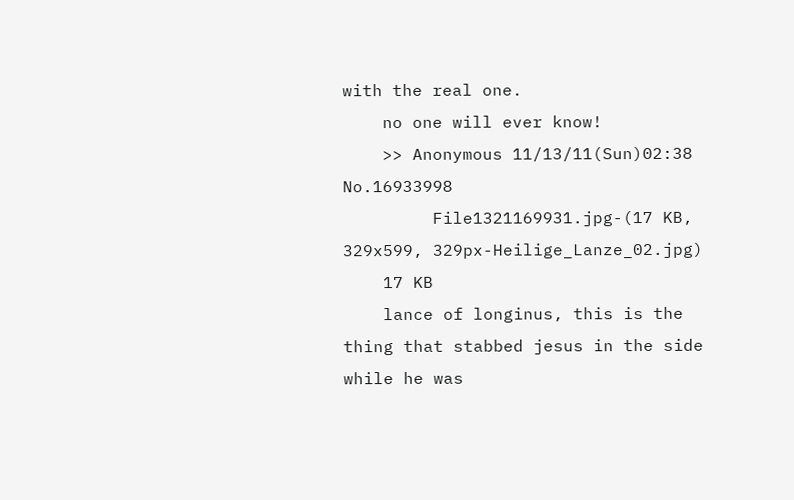with the real one.
    no one will ever know!
    >> Anonymous 11/13/11(Sun)02:38 No.16933998
         File1321169931.jpg-(17 KB, 329x599, 329px-Heilige_Lanze_02.jpg)
    17 KB
    lance of longinus, this is the thing that stabbed jesus in the side while he was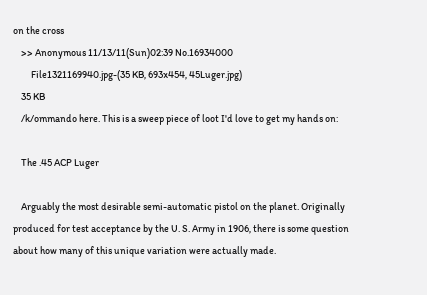on the cross
    >> Anonymous 11/13/11(Sun)02:39 No.16934000
         File1321169940.jpg-(35 KB, 693x454, 45Luger.jpg)
    35 KB
    /k/ommando here. This is a sweep piece of loot I'd love to get my hands on:

    The .45 ACP Luger

    Arguably the most desirable semi-automatic pistol on the planet. Originally produced for test acceptance by the U. S. Army in 1906, there is some question about how many of this unique variation were actually made.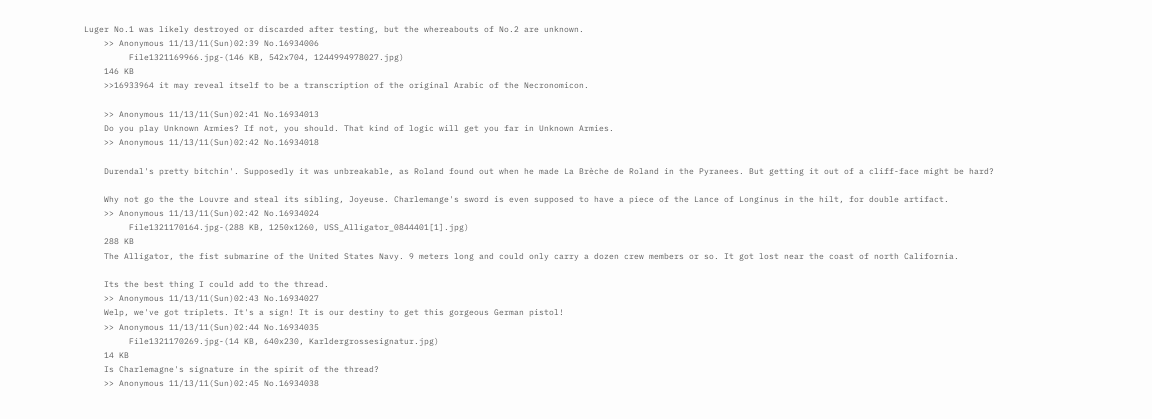Luger No.1 was likely destroyed or discarded after testing, but the whereabouts of No.2 are unknown.
    >> Anonymous 11/13/11(Sun)02:39 No.16934006
         File1321169966.jpg-(146 KB, 542x704, 1244994978027.jpg)
    146 KB
    >>16933964 it may reveal itself to be a transcription of the original Arabic of the Necronomicon.

    >> Anonymous 11/13/11(Sun)02:41 No.16934013
    Do you play Unknown Armies? If not, you should. That kind of logic will get you far in Unknown Armies.
    >> Anonymous 11/13/11(Sun)02:42 No.16934018

    Durendal's pretty bitchin'. Supposedly it was unbreakable, as Roland found out when he made La Brèche de Roland in the Pyranees. But getting it out of a cliff-face might be hard?

    Why not go the the Louvre and steal its sibling, Joyeuse. Charlemange's sword is even supposed to have a piece of the Lance of Longinus in the hilt, for double artifact.
    >> Anonymous 11/13/11(Sun)02:42 No.16934024
         File1321170164.jpg-(288 KB, 1250x1260, USS_Alligator_0844401[1].jpg)
    288 KB
    The Alligator, the fist submarine of the United States Navy. 9 meters long and could only carry a dozen crew members or so. It got lost near the coast of north California.

    Its the best thing I could add to the thread.
    >> Anonymous 11/13/11(Sun)02:43 No.16934027
    Welp, we've got triplets. It's a sign! It is our destiny to get this gorgeous German pistol!
    >> Anonymous 11/13/11(Sun)02:44 No.16934035
         File1321170269.jpg-(14 KB, 640x230, Karldergrossesignatur.jpg)
    14 KB
    Is Charlemagne's signature in the spirit of the thread?
    >> Anonymous 11/13/11(Sun)02:45 No.16934038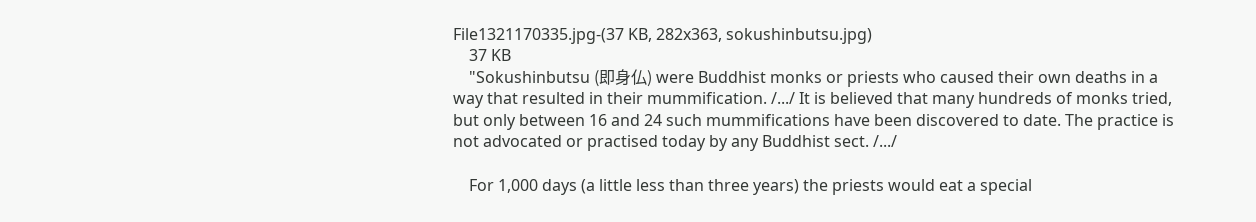File1321170335.jpg-(37 KB, 282x363, sokushinbutsu.jpg)
    37 KB
    "Sokushinbutsu (即身仏) were Buddhist monks or priests who caused their own deaths in a way that resulted in their mummification. /.../ It is believed that many hundreds of monks tried, but only between 16 and 24 such mummifications have been discovered to date. The practice is not advocated or practised today by any Buddhist sect. /.../

    For 1,000 days (a little less than three years) the priests would eat a special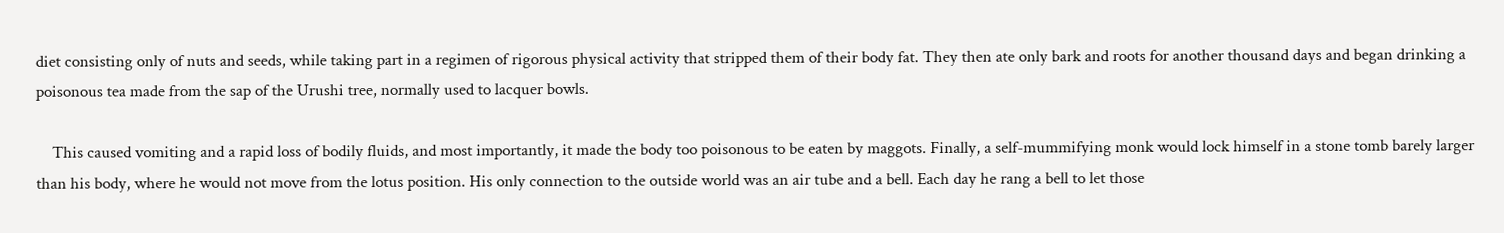diet consisting only of nuts and seeds, while taking part in a regimen of rigorous physical activity that stripped them of their body fat. They then ate only bark and roots for another thousand days and began drinking a poisonous tea made from the sap of the Urushi tree, normally used to lacquer bowls.

    This caused vomiting and a rapid loss of bodily fluids, and most importantly, it made the body too poisonous to be eaten by maggots. Finally, a self-mummifying monk would lock himself in a stone tomb barely larger than his body, where he would not move from the lotus position. His only connection to the outside world was an air tube and a bell. Each day he rang a bell to let those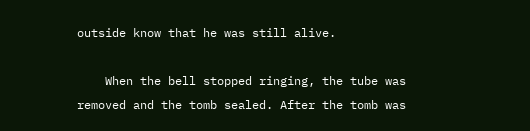outside know that he was still alive.

    When the bell stopped ringing, the tube was removed and the tomb sealed. After the tomb was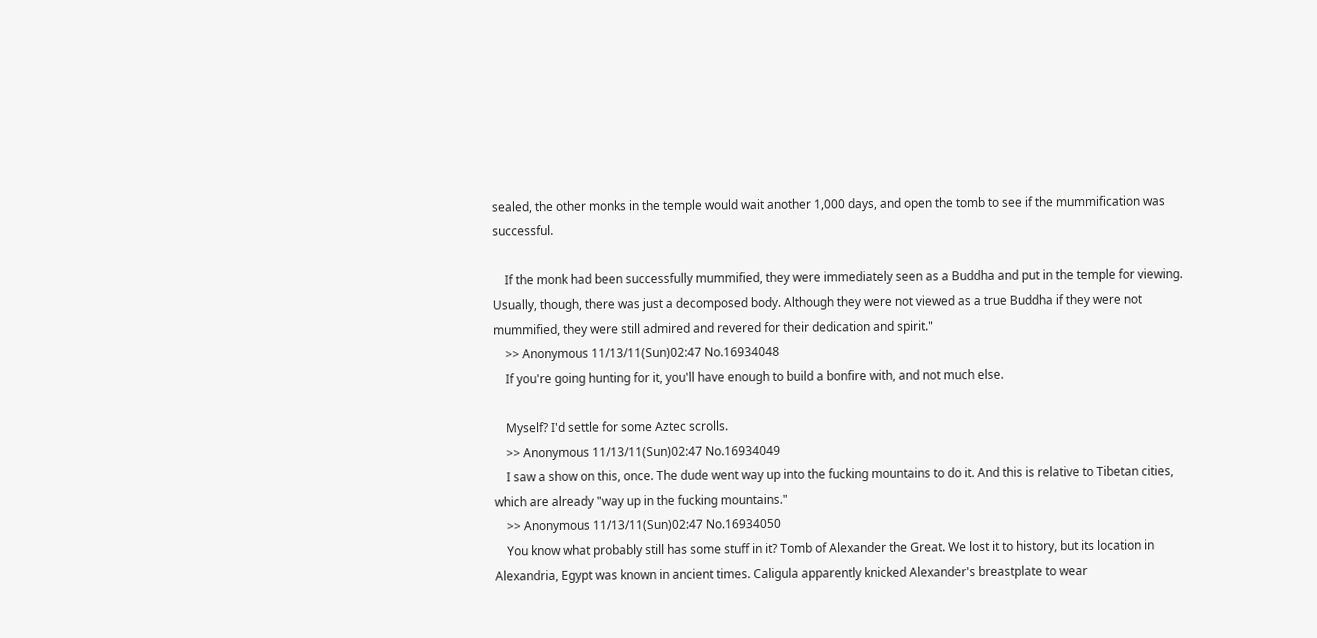sealed, the other monks in the temple would wait another 1,000 days, and open the tomb to see if the mummification was successful.

    If the monk had been successfully mummified, they were immediately seen as a Buddha and put in the temple for viewing. Usually, though, there was just a decomposed body. Although they were not viewed as a true Buddha if they were not mummified, they were still admired and revered for their dedication and spirit."
    >> Anonymous 11/13/11(Sun)02:47 No.16934048
    If you're going hunting for it, you'll have enough to build a bonfire with, and not much else.

    Myself? I'd settle for some Aztec scrolls.
    >> Anonymous 11/13/11(Sun)02:47 No.16934049
    I saw a show on this, once. The dude went way up into the fucking mountains to do it. And this is relative to Tibetan cities, which are already "way up in the fucking mountains."
    >> Anonymous 11/13/11(Sun)02:47 No.16934050
    You know what probably still has some stuff in it? Tomb of Alexander the Great. We lost it to history, but its location in Alexandria, Egypt was known in ancient times. Caligula apparently knicked Alexander's breastplate to wear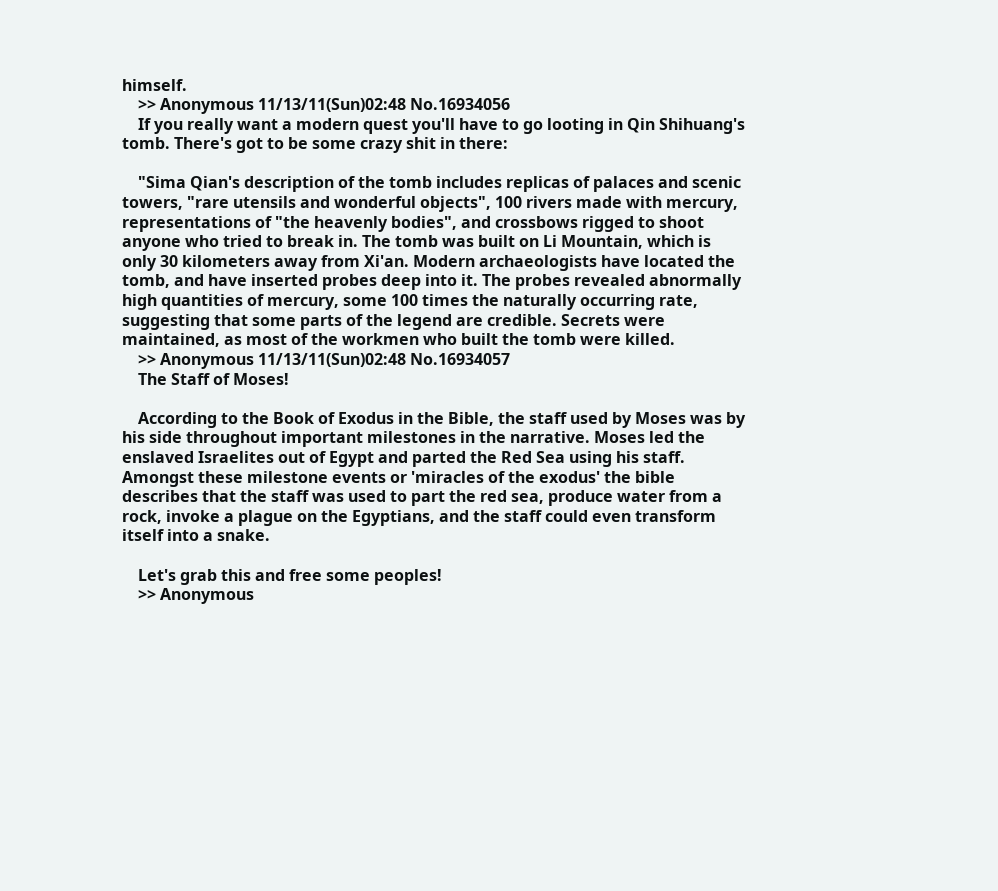himself.
    >> Anonymous 11/13/11(Sun)02:48 No.16934056
    If you really want a modern quest you'll have to go looting in Qin Shihuang's tomb. There's got to be some crazy shit in there:

    "Sima Qian's description of the tomb includes replicas of palaces and scenic towers, "rare utensils and wonderful objects", 100 rivers made with mercury, representations of "the heavenly bodies", and crossbows rigged to shoot anyone who tried to break in. The tomb was built on Li Mountain, which is only 30 kilometers away from Xi'an. Modern archaeologists have located the tomb, and have inserted probes deep into it. The probes revealed abnormally high quantities of mercury, some 100 times the naturally occurring rate, suggesting that some parts of the legend are credible. Secrets were maintained, as most of the workmen who built the tomb were killed.
    >> Anonymous 11/13/11(Sun)02:48 No.16934057
    The Staff of Moses!

    According to the Book of Exodus in the Bible, the staff used by Moses was by his side throughout important milestones in the narrative. Moses led the enslaved Israelites out of Egypt and parted the Red Sea using his staff. Amongst these milestone events or 'miracles of the exodus' the bible describes that the staff was used to part the red sea, produce water from a rock, invoke a plague on the Egyptians, and the staff could even transform itself into a snake.

    Let's grab this and free some peoples!
    >> Anonymous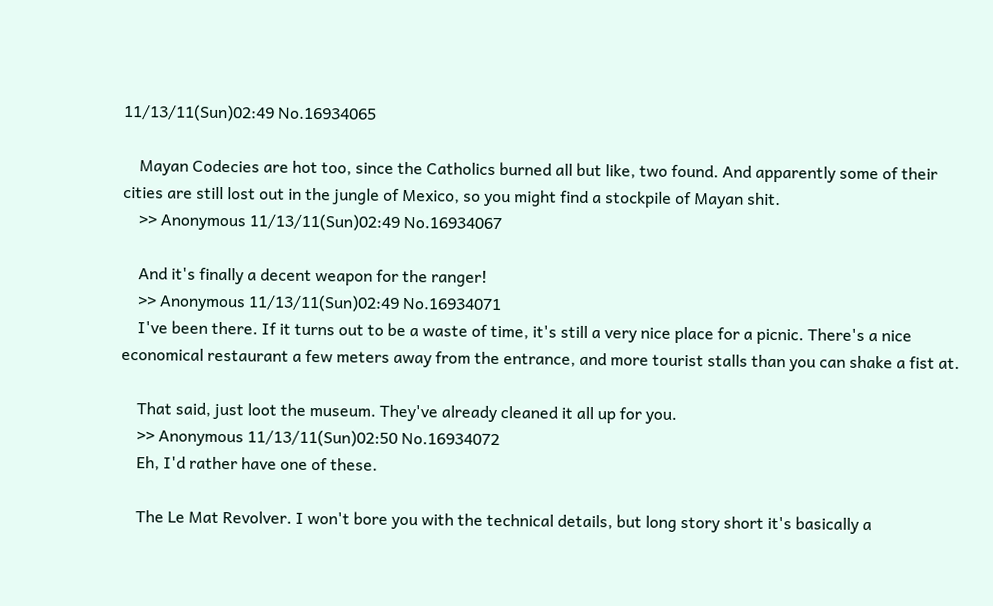11/13/11(Sun)02:49 No.16934065

    Mayan Codecies are hot too, since the Catholics burned all but like, two found. And apparently some of their cities are still lost out in the jungle of Mexico, so you might find a stockpile of Mayan shit.
    >> Anonymous 11/13/11(Sun)02:49 No.16934067

    And it's finally a decent weapon for the ranger!
    >> Anonymous 11/13/11(Sun)02:49 No.16934071
    I've been there. If it turns out to be a waste of time, it's still a very nice place for a picnic. There's a nice economical restaurant a few meters away from the entrance, and more tourist stalls than you can shake a fist at.

    That said, just loot the museum. They've already cleaned it all up for you.
    >> Anonymous 11/13/11(Sun)02:50 No.16934072
    Eh, I'd rather have one of these.

    The Le Mat Revolver. I won't bore you with the technical details, but long story short it's basically a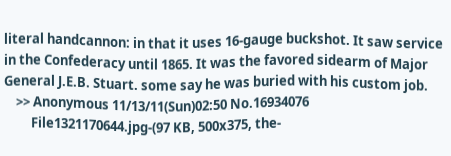literal handcannon: in that it uses 16-gauge buckshot. It saw service in the Confederacy until 1865. It was the favored sidearm of Major General J.E.B. Stuart. some say he was buried with his custom job.
    >> Anonymous 11/13/11(Sun)02:50 No.16934076
         File1321170644.jpg-(97 KB, 500x375, the-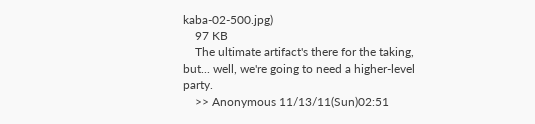kaba-02-500.jpg)
    97 KB
    The ultimate artifact's there for the taking, but... well, we're going to need a higher-level party.
    >> Anonymous 11/13/11(Sun)02:51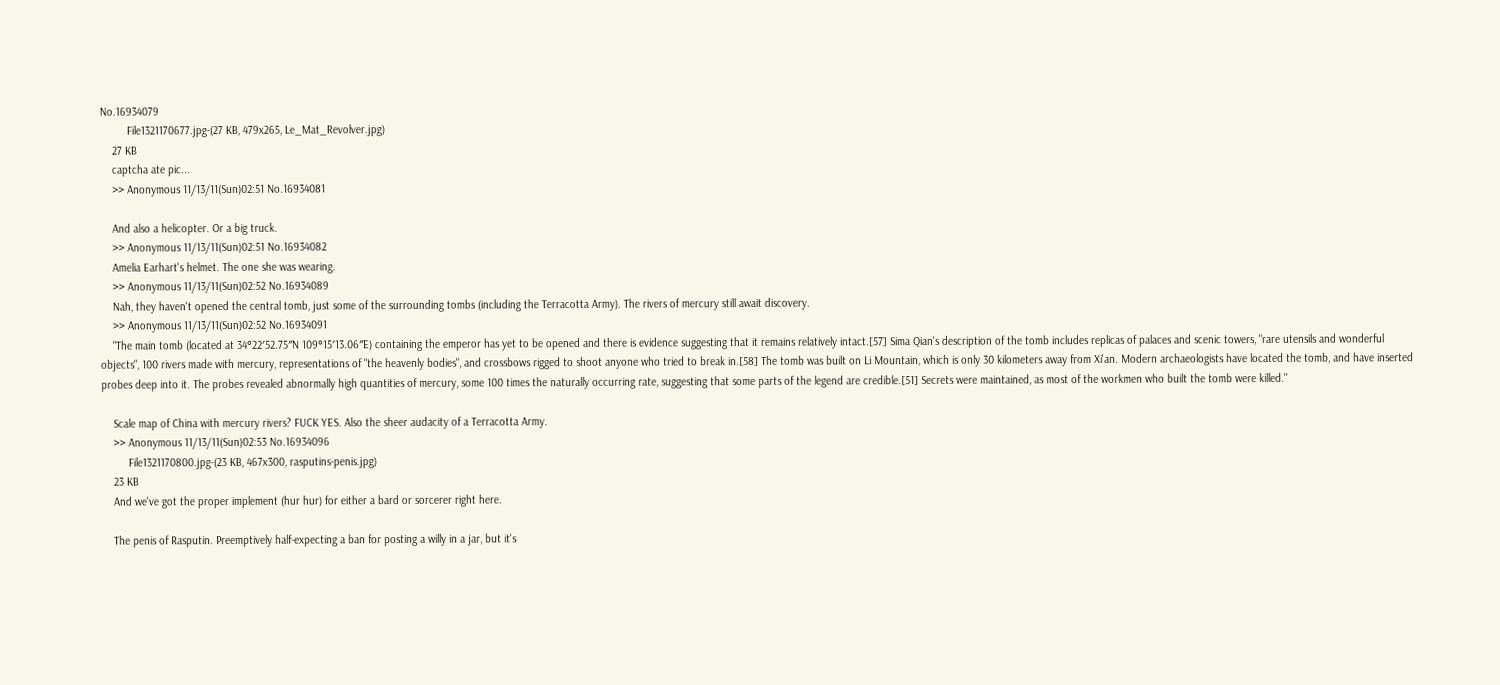No.16934079
         File1321170677.jpg-(27 KB, 479x265, Le_Mat_Revolver.jpg)
    27 KB
    captcha ate pic...
    >> Anonymous 11/13/11(Sun)02:51 No.16934081

    And also a helicopter. Or a big truck.
    >> Anonymous 11/13/11(Sun)02:51 No.16934082
    Amelia Earhart's helmet. The one she was wearing.
    >> Anonymous 11/13/11(Sun)02:52 No.16934089
    Nah, they haven't opened the central tomb, just some of the surrounding tombs (including the Terracotta Army). The rivers of mercury still await discovery.
    >> Anonymous 11/13/11(Sun)02:52 No.16934091
    "The main tomb (located at 34°22′52.75″N 109°15′13.06″E) containing the emperor has yet to be opened and there is evidence suggesting that it remains relatively intact.[57] Sima Qian's description of the tomb includes replicas of palaces and scenic towers, "rare utensils and wonderful objects", 100 rivers made with mercury, representations of "the heavenly bodies", and crossbows rigged to shoot anyone who tried to break in.[58] The tomb was built on Li Mountain, which is only 30 kilometers away from Xi'an. Modern archaeologists have located the tomb, and have inserted probes deep into it. The probes revealed abnormally high quantities of mercury, some 100 times the naturally occurring rate, suggesting that some parts of the legend are credible.[51] Secrets were maintained, as most of the workmen who built the tomb were killed."

    Scale map of China with mercury rivers? FUCK YES. Also the sheer audacity of a Terracotta Army.
    >> Anonymous 11/13/11(Sun)02:53 No.16934096
         File1321170800.jpg-(23 KB, 467x300, rasputins-penis.jpg)
    23 KB
    And we've got the proper implement (hur hur) for either a bard or sorcerer right here.

    The penis of Rasputin. Preemptively half-expecting a ban for posting a willy in a jar, but it's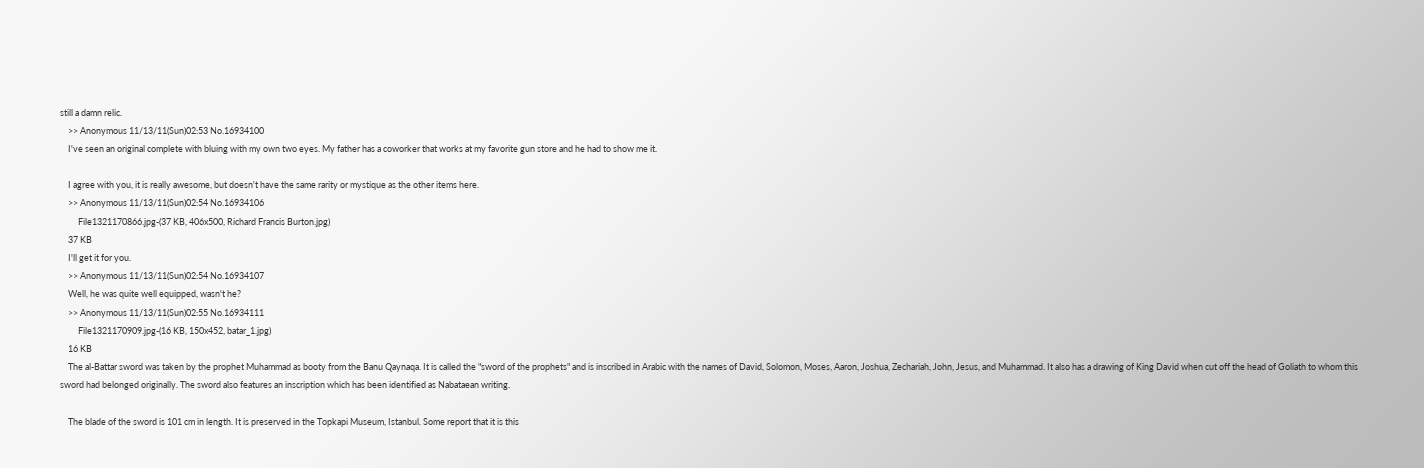still a damn relic.
    >> Anonymous 11/13/11(Sun)02:53 No.16934100
    I've seen an original complete with bluing with my own two eyes. My father has a coworker that works at my favorite gun store and he had to show me it.

    I agree with you, it is really awesome, but doesn't have the same rarity or mystique as the other items here.
    >> Anonymous 11/13/11(Sun)02:54 No.16934106
         File1321170866.jpg-(37 KB, 406x500, Richard Francis Burton.jpg)
    37 KB
    I'll get it for you.
    >> Anonymous 11/13/11(Sun)02:54 No.16934107
    Well, he was quite well equipped, wasn't he?
    >> Anonymous 11/13/11(Sun)02:55 No.16934111
         File1321170909.jpg-(16 KB, 150x452, batar_1.jpg)
    16 KB
    The al-Battar sword was taken by the prophet Muhammad as booty from the Banu Qaynaqa. It is called the "sword of the prophets" and is inscribed in Arabic with the names of David, Solomon, Moses, Aaron, Joshua, Zechariah, John, Jesus, and Muhammad. It also has a drawing of King David when cut off the head of Goliath to whom this sword had belonged originally. The sword also features an inscription which has been identified as Nabataean writing.

    The blade of the sword is 101 cm in length. It is preserved in the Topkapi Museum, Istanbul. Some report that it is this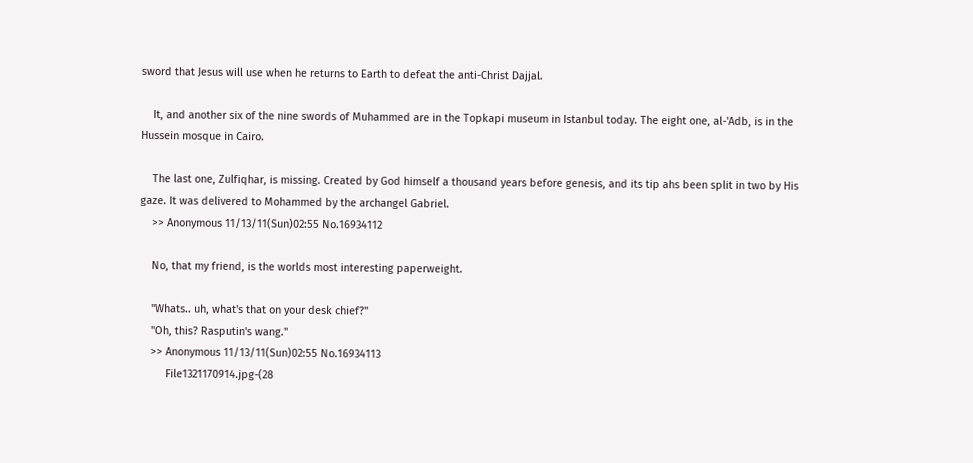sword that Jesus will use when he returns to Earth to defeat the anti-Christ Dajjal.

    It, and another six of the nine swords of Muhammed are in the Topkapi museum in Istanbul today. The eight one, al-'Adb, is in the Hussein mosque in Cairo.

    The last one, Zulfiqhar, is missing. Created by God himself a thousand years before genesis, and its tip ahs been split in two by His gaze. It was delivered to Mohammed by the archangel Gabriel.
    >> Anonymous 11/13/11(Sun)02:55 No.16934112

    No, that my friend, is the worlds most interesting paperweight.

    "Whats.. uh, what's that on your desk chief?"
    "Oh, this? Rasputin's wang."
    >> Anonymous 11/13/11(Sun)02:55 No.16934113
         File1321170914.jpg-(28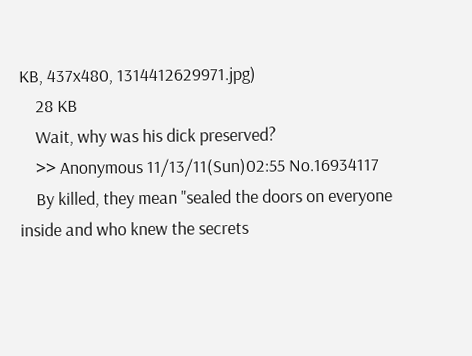KB, 437x480, 1314412629971.jpg)
    28 KB
    Wait, why was his dick preserved?
    >> Anonymous 11/13/11(Sun)02:55 No.16934117
    By killed, they mean "sealed the doors on everyone inside and who knew the secrets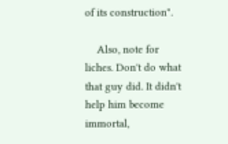of its construction".

    Also, note for liches. Don't do what that guy did. It didn't help him become immortal,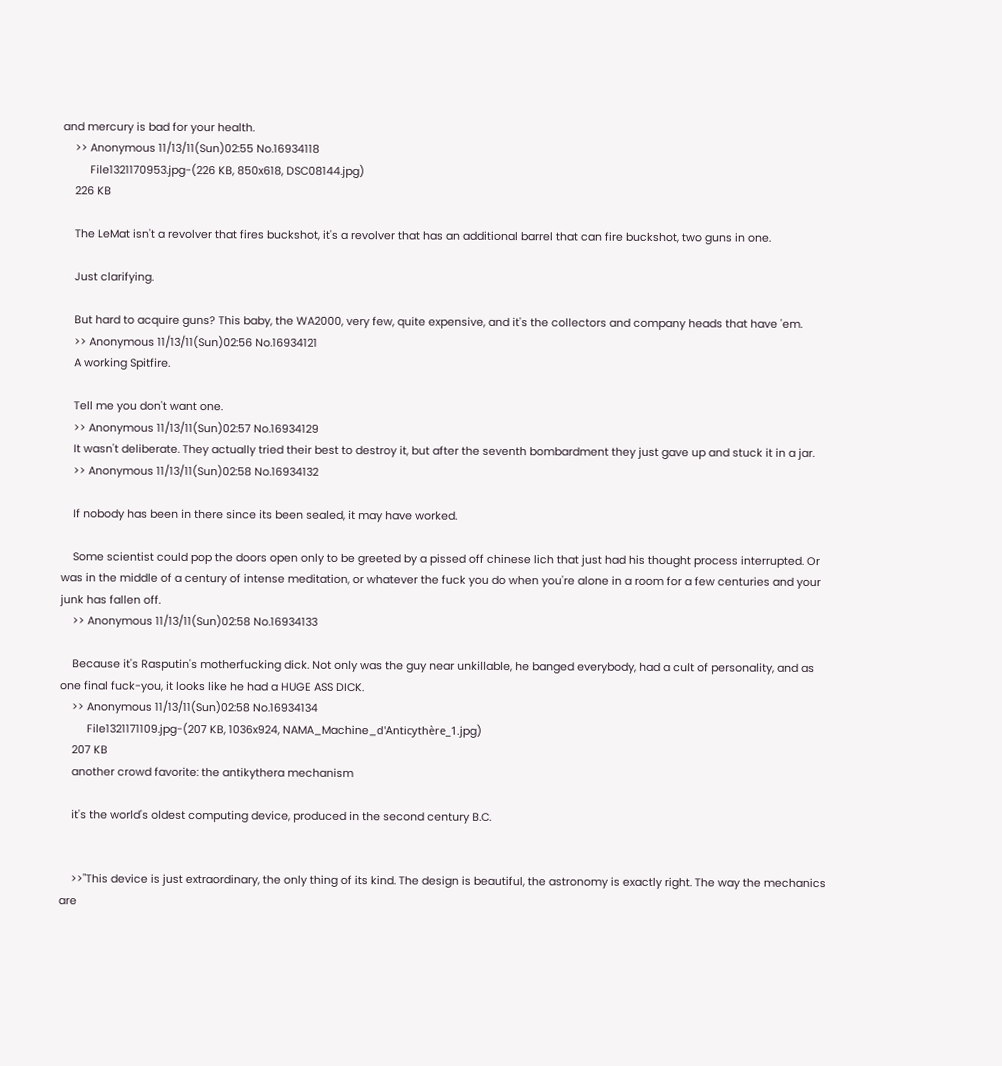and mercury is bad for your health.
    >> Anonymous 11/13/11(Sun)02:55 No.16934118
         File1321170953.jpg-(226 KB, 850x618, DSC08144.jpg)
    226 KB

    The LeMat isn't a revolver that fires buckshot, it's a revolver that has an additional barrel that can fire buckshot, two guns in one.

    Just clarifying.

    But hard to acquire guns? This baby, the WA2000, very few, quite expensive, and it's the collectors and company heads that have 'em.
    >> Anonymous 11/13/11(Sun)02:56 No.16934121
    A working Spitfire.

    Tell me you don't want one.
    >> Anonymous 11/13/11(Sun)02:57 No.16934129
    It wasn't deliberate. They actually tried their best to destroy it, but after the seventh bombardment they just gave up and stuck it in a jar.
    >> Anonymous 11/13/11(Sun)02:58 No.16934132

    If nobody has been in there since its been sealed, it may have worked.

    Some scientist could pop the doors open only to be greeted by a pissed off chinese lich that just had his thought process interrupted. Or was in the middle of a century of intense meditation, or whatever the fuck you do when you're alone in a room for a few centuries and your junk has fallen off.
    >> Anonymous 11/13/11(Sun)02:58 No.16934133

    Because it's Rasputin's motherfucking dick. Not only was the guy near unkillable, he banged everybody, had a cult of personality, and as one final fuck-you, it looks like he had a HUGE ASS DICK.
    >> Anonymous 11/13/11(Sun)02:58 No.16934134
         File1321171109.jpg-(207 KB, 1036x924, NAMA_Machine_d'Anticythère_1.jpg)
    207 KB
    another crowd favorite: the antikythera mechanism

    it's the world's oldest computing device, produced in the second century B.C.


    >>"This device is just extraordinary, the only thing of its kind. The design is beautiful, the astronomy is exactly right. The way the mechanics are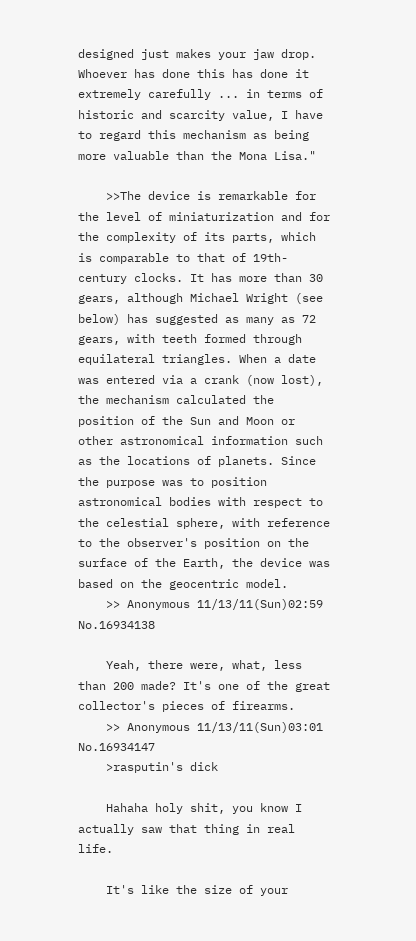designed just makes your jaw drop. Whoever has done this has done it extremely carefully ... in terms of historic and scarcity value, I have to regard this mechanism as being more valuable than the Mona Lisa."

    >>The device is remarkable for the level of miniaturization and for the complexity of its parts, which is comparable to that of 19th-century clocks. It has more than 30 gears, although Michael Wright (see below) has suggested as many as 72 gears, with teeth formed through equilateral triangles. When a date was entered via a crank (now lost), the mechanism calculated the position of the Sun and Moon or other astronomical information such as the locations of planets. Since the purpose was to position astronomical bodies with respect to the celestial sphere, with reference to the observer's position on the surface of the Earth, the device was based on the geocentric model.
    >> Anonymous 11/13/11(Sun)02:59 No.16934138

    Yeah, there were, what, less than 200 made? It's one of the great collector's pieces of firearms.
    >> Anonymous 11/13/11(Sun)03:01 No.16934147
    >rasputin's dick

    Hahaha holy shit, you know I actually saw that thing in real life.

    It's like the size of your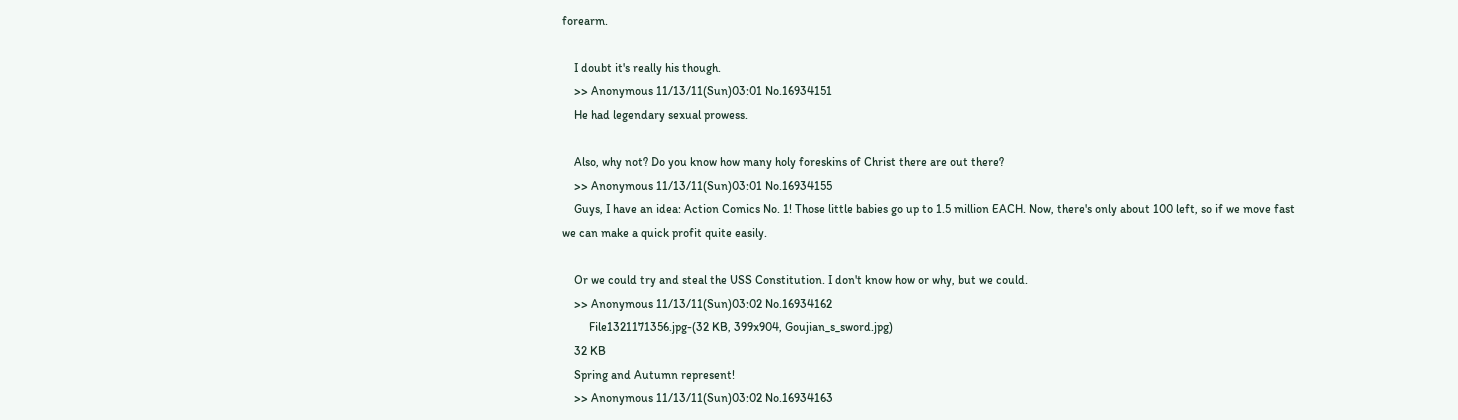forearm.

    I doubt it's really his though.
    >> Anonymous 11/13/11(Sun)03:01 No.16934151
    He had legendary sexual prowess.

    Also, why not? Do you know how many holy foreskins of Christ there are out there?
    >> Anonymous 11/13/11(Sun)03:01 No.16934155
    Guys, I have an idea: Action Comics No. 1! Those little babies go up to 1.5 million EACH. Now, there's only about 100 left, so if we move fast we can make a quick profit quite easily.

    Or we could try and steal the USS Constitution. I don't know how or why, but we could.
    >> Anonymous 11/13/11(Sun)03:02 No.16934162
         File1321171356.jpg-(32 KB, 399x904, Goujian_s_sword.jpg)
    32 KB
    Spring and Autumn represent!
    >> Anonymous 11/13/11(Sun)03:02 No.16934163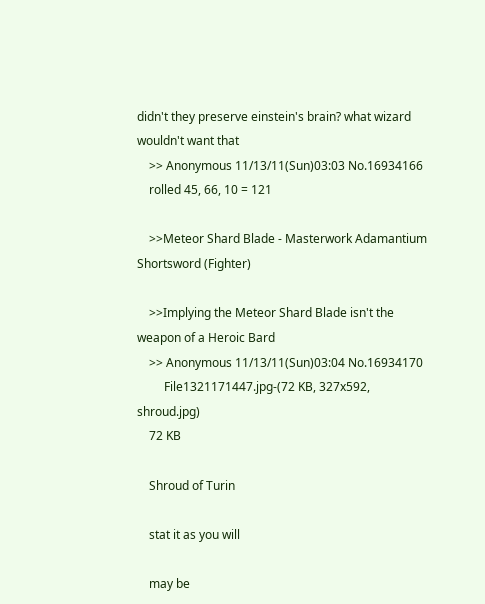didn't they preserve einstein's brain? what wizard wouldn't want that
    >> Anonymous 11/13/11(Sun)03:03 No.16934166
    rolled 45, 66, 10 = 121

    >>Meteor Shard Blade - Masterwork Adamantium Shortsword (Fighter)

    >>Implying the Meteor Shard Blade isn't the weapon of a Heroic Bard
    >> Anonymous 11/13/11(Sun)03:04 No.16934170
         File1321171447.jpg-(72 KB, 327x592, shroud.jpg)
    72 KB

    Shroud of Turin

    stat it as you will

    may be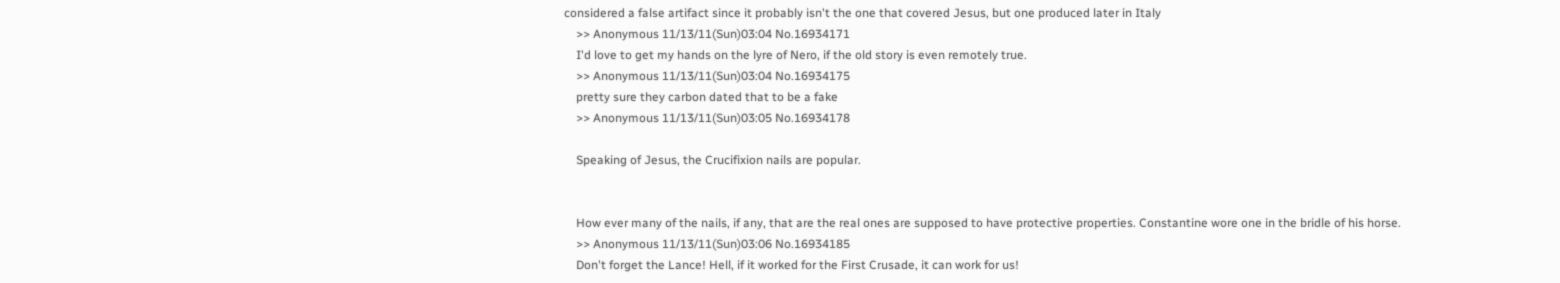considered a false artifact since it probably isn't the one that covered Jesus, but one produced later in Italy
    >> Anonymous 11/13/11(Sun)03:04 No.16934171
    I'd love to get my hands on the lyre of Nero, if the old story is even remotely true.
    >> Anonymous 11/13/11(Sun)03:04 No.16934175
    pretty sure they carbon dated that to be a fake
    >> Anonymous 11/13/11(Sun)03:05 No.16934178

    Speaking of Jesus, the Crucifixion nails are popular.


    How ever many of the nails, if any, that are the real ones are supposed to have protective properties. Constantine wore one in the bridle of his horse.
    >> Anonymous 11/13/11(Sun)03:06 No.16934185
    Don't forget the Lance! Hell, if it worked for the First Crusade, it can work for us!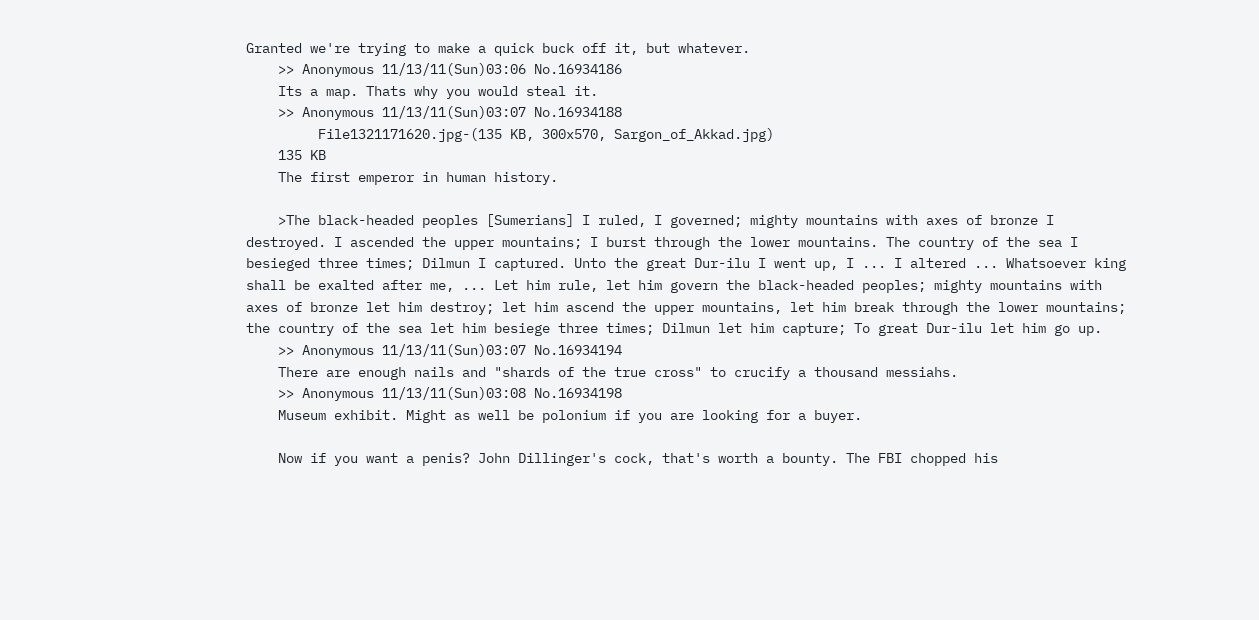Granted we're trying to make a quick buck off it, but whatever.
    >> Anonymous 11/13/11(Sun)03:06 No.16934186
    Its a map. Thats why you would steal it.
    >> Anonymous 11/13/11(Sun)03:07 No.16934188
         File1321171620.jpg-(135 KB, 300x570, Sargon_of_Akkad.jpg)
    135 KB
    The first emperor in human history.

    >The black-headed peoples [Sumerians] I ruled, I governed; mighty mountains with axes of bronze I destroyed. I ascended the upper mountains; I burst through the lower mountains. The country of the sea I besieged three times; Dilmun I captured. Unto the great Dur-ilu I went up, I ... I altered ... Whatsoever king shall be exalted after me, ... Let him rule, let him govern the black-headed peoples; mighty mountains with axes of bronze let him destroy; let him ascend the upper mountains, let him break through the lower mountains; the country of the sea let him besiege three times; Dilmun let him capture; To great Dur-ilu let him go up.
    >> Anonymous 11/13/11(Sun)03:07 No.16934194
    There are enough nails and "shards of the true cross" to crucify a thousand messiahs.
    >> Anonymous 11/13/11(Sun)03:08 No.16934198
    Museum exhibit. Might as well be polonium if you are looking for a buyer.

    Now if you want a penis? John Dillinger's cock, that's worth a bounty. The FBI chopped his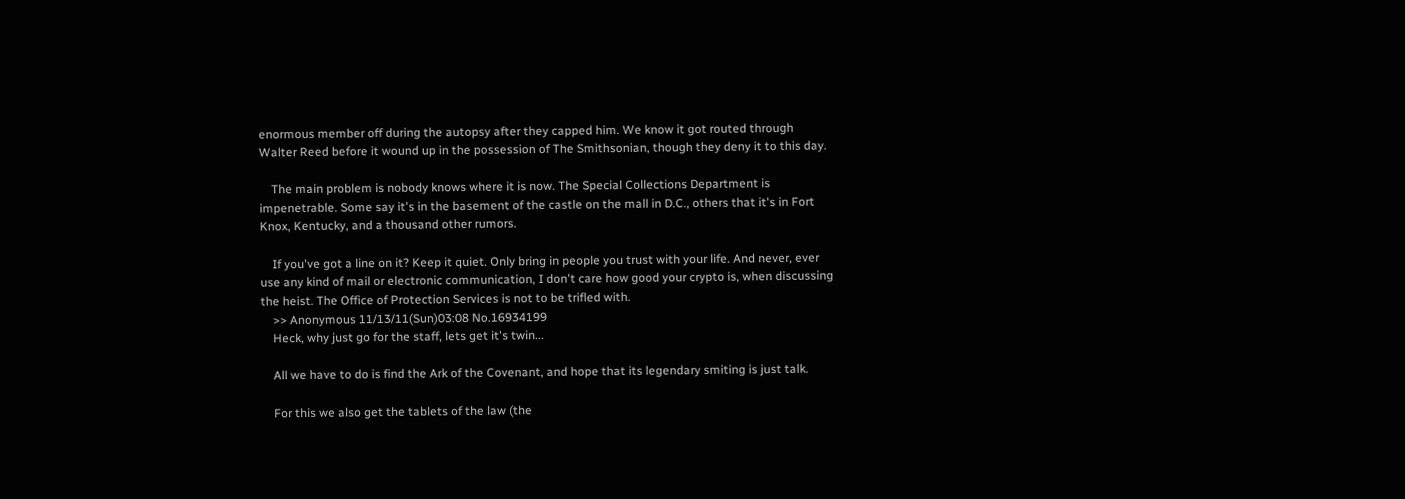enormous member off during the autopsy after they capped him. We know it got routed through Walter Reed before it wound up in the possession of The Smithsonian, though they deny it to this day.

    The main problem is nobody knows where it is now. The Special Collections Department is impenetrable. Some say it's in the basement of the castle on the mall in D.C., others that it's in Fort Knox, Kentucky, and a thousand other rumors.

    If you've got a line on it? Keep it quiet. Only bring in people you trust with your life. And never, ever use any kind of mail or electronic communication, I don't care how good your crypto is, when discussing the heist. The Office of Protection Services is not to be trifled with.
    >> Anonymous 11/13/11(Sun)03:08 No.16934199
    Heck, why just go for the staff, lets get it's twin...

    All we have to do is find the Ark of the Covenant, and hope that its legendary smiting is just talk.

    For this we also get the tablets of the law (the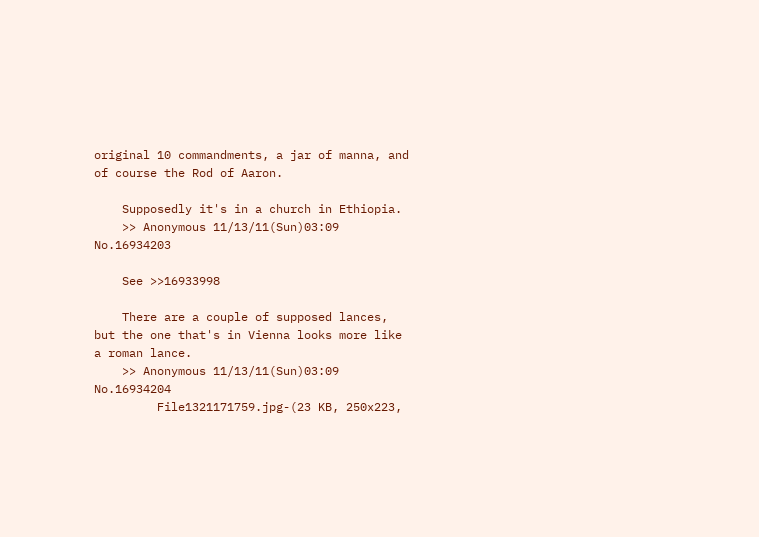original 10 commandments, a jar of manna, and of course the Rod of Aaron.

    Supposedly it's in a church in Ethiopia.
    >> Anonymous 11/13/11(Sun)03:09 No.16934203

    See >>16933998

    There are a couple of supposed lances, but the one that's in Vienna looks more like a roman lance.
    >> Anonymous 11/13/11(Sun)03:09 No.16934204
         File1321171759.jpg-(23 KB, 250x223,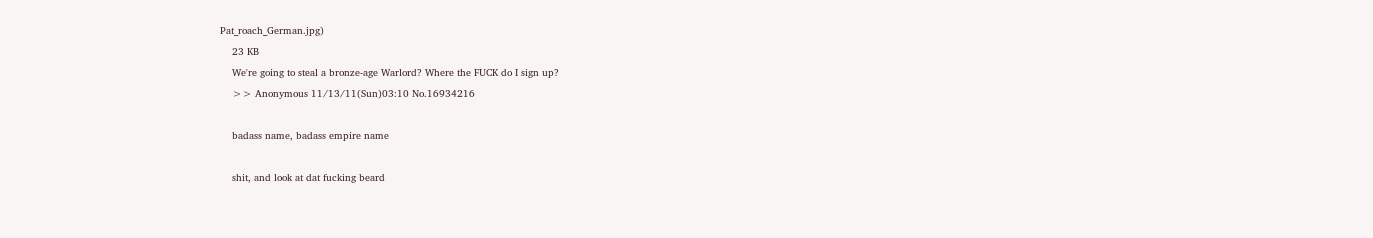Pat_roach_German.jpg)
    23 KB
    We're going to steal a bronze-age Warlord? Where the FUCK do I sign up?
    >> Anonymous 11/13/11(Sun)03:10 No.16934216

    badass name, badass empire name

    shit, and look at dat fucking beard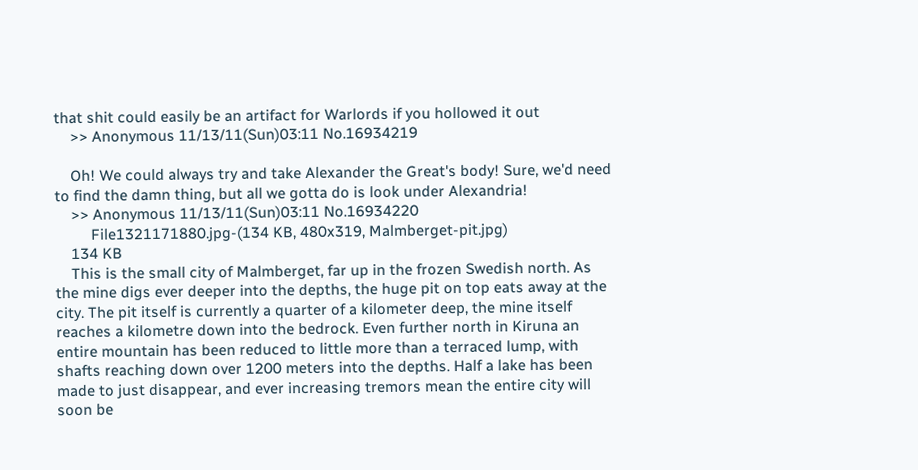that shit could easily be an artifact for Warlords if you hollowed it out
    >> Anonymous 11/13/11(Sun)03:11 No.16934219

    Oh! We could always try and take Alexander the Great's body! Sure, we'd need to find the damn thing, but all we gotta do is look under Alexandria!
    >> Anonymous 11/13/11(Sun)03:11 No.16934220
         File1321171880.jpg-(134 KB, 480x319, Malmberget-pit.jpg)
    134 KB
    This is the small city of Malmberget, far up in the frozen Swedish north. As the mine digs ever deeper into the depths, the huge pit on top eats away at the city. The pit itself is currently a quarter of a kilometer deep, the mine itself reaches a kilometre down into the bedrock. Even further north in Kiruna an entire mountain has been reduced to little more than a terraced lump, with shafts reaching down over 1200 meters into the depths. Half a lake has been made to just disappear, and ever increasing tremors mean the entire city will soon be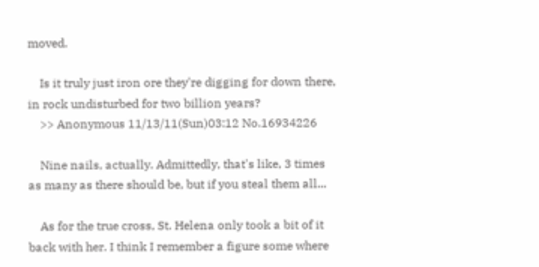moved.

    Is it truly just iron ore they're digging for down there, in rock undisturbed for two billion years?
    >> Anonymous 11/13/11(Sun)03:12 No.16934226

    Nine nails, actually. Admittedly, that's like, 3 times as many as there should be, but if you steal them all...

    As for the true cross, St. Helena only took a bit of it back with her. I think I remember a figure some where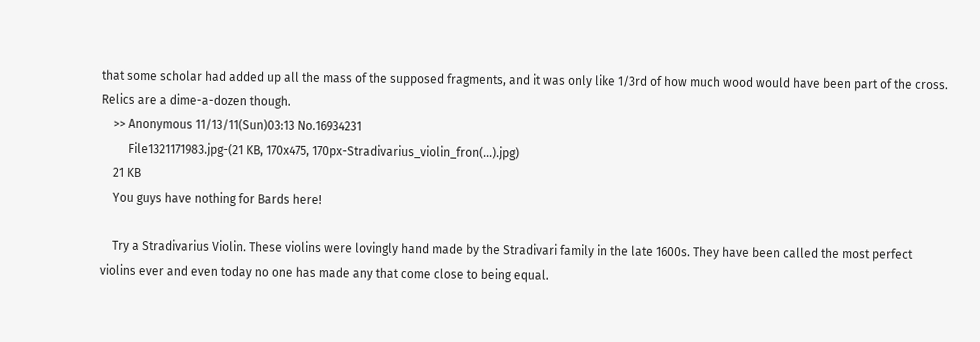that some scholar had added up all the mass of the supposed fragments, and it was only like 1/3rd of how much wood would have been part of the cross. Relics are a dime-a-dozen though.
    >> Anonymous 11/13/11(Sun)03:13 No.16934231
         File1321171983.jpg-(21 KB, 170x475, 170px-Stradivarius_violin_fron(...).jpg)
    21 KB
    You guys have nothing for Bards here!

    Try a Stradivarius Violin. These violins were lovingly hand made by the Stradivari family in the late 1600s. They have been called the most perfect violins ever and even today no one has made any that come close to being equal.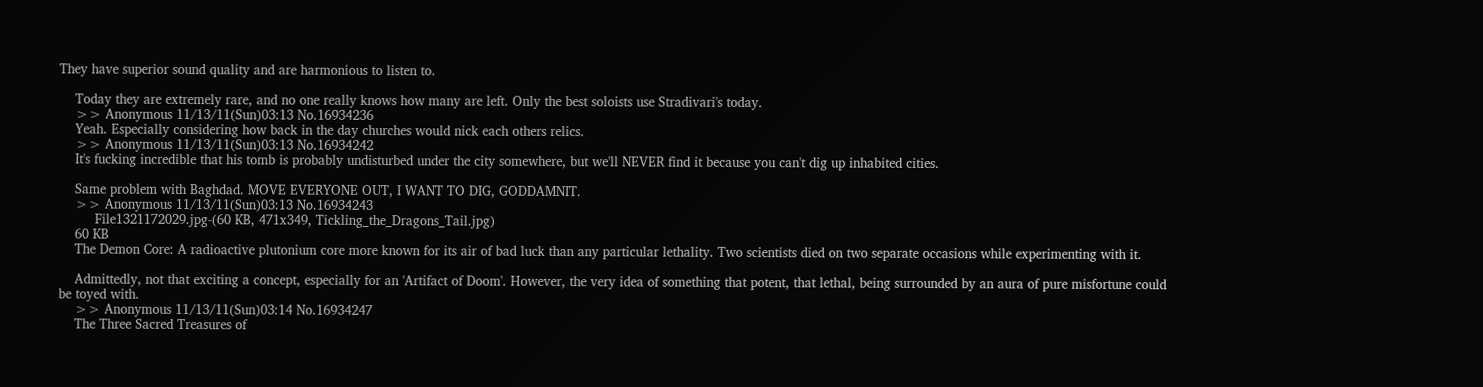They have superior sound quality and are harmonious to listen to.

    Today they are extremely rare, and no one really knows how many are left. Only the best soloists use Stradivari's today.
    >> Anonymous 11/13/11(Sun)03:13 No.16934236
    Yeah. Especially considering how back in the day churches would nick each others relics.
    >> Anonymous 11/13/11(Sun)03:13 No.16934242
    It's fucking incredible that his tomb is probably undisturbed under the city somewhere, but we'll NEVER find it because you can't dig up inhabited cities.

    Same problem with Baghdad. MOVE EVERYONE OUT, I WANT TO DIG, GODDAMNIT.
    >> Anonymous 11/13/11(Sun)03:13 No.16934243
         File1321172029.jpg-(60 KB, 471x349, Tickling_the_Dragons_Tail.jpg)
    60 KB
    The Demon Core: A radioactive plutonium core more known for its air of bad luck than any particular lethality. Two scientists died on two separate occasions while experimenting with it.

    Admittedly, not that exciting a concept, especially for an 'Artifact of Doom'. However, the very idea of something that potent, that lethal, being surrounded by an aura of pure misfortune could be toyed with.
    >> Anonymous 11/13/11(Sun)03:14 No.16934247
    The Three Sacred Treasures of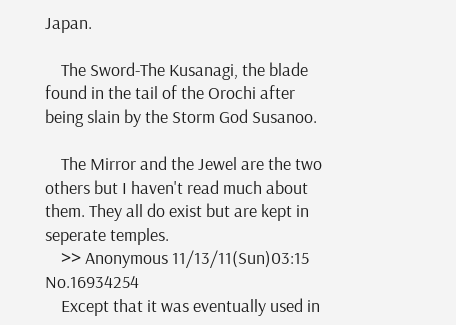Japan.

    The Sword-The Kusanagi, the blade found in the tail of the Orochi after being slain by the Storm God Susanoo.

    The Mirror and the Jewel are the two others but I haven't read much about them. They all do exist but are kept in seperate temples.
    >> Anonymous 11/13/11(Sun)03:15 No.16934254
    Except that it was eventually used in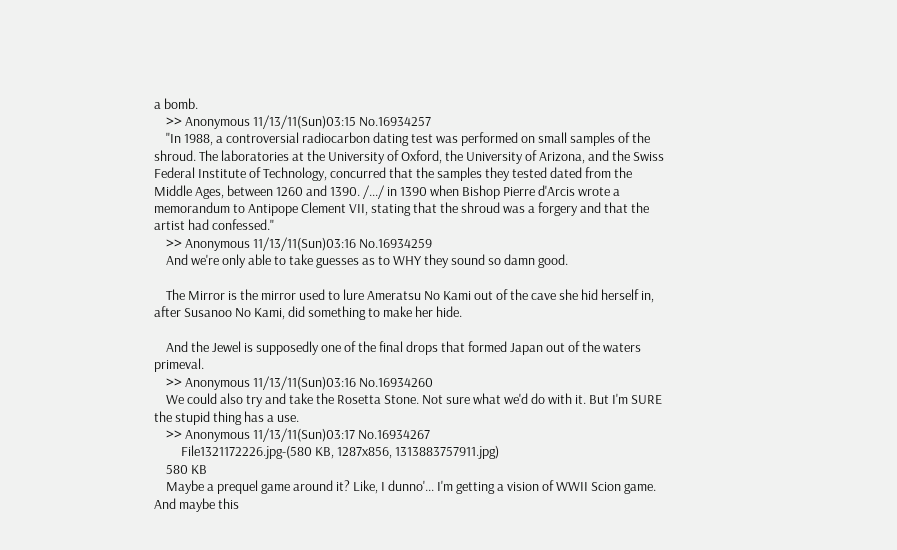a bomb.
    >> Anonymous 11/13/11(Sun)03:15 No.16934257
    "In 1988, a controversial radiocarbon dating test was performed on small samples of the shroud. The laboratories at the University of Oxford, the University of Arizona, and the Swiss Federal Institute of Technology, concurred that the samples they tested dated from the Middle Ages, between 1260 and 1390. /.../ in 1390 when Bishop Pierre d'Arcis wrote a memorandum to Antipope Clement VII, stating that the shroud was a forgery and that the artist had confessed."
    >> Anonymous 11/13/11(Sun)03:16 No.16934259
    And we're only able to take guesses as to WHY they sound so damn good.

    The Mirror is the mirror used to lure Ameratsu No Kami out of the cave she hid herself in, after Susanoo No Kami, did something to make her hide.

    And the Jewel is supposedly one of the final drops that formed Japan out of the waters primeval.
    >> Anonymous 11/13/11(Sun)03:16 No.16934260
    We could also try and take the Rosetta Stone. Not sure what we'd do with it. But I'm SURE the stupid thing has a use.
    >> Anonymous 11/13/11(Sun)03:17 No.16934267
         File1321172226.jpg-(580 KB, 1287x856, 1313883757911.jpg)
    580 KB
    Maybe a prequel game around it? Like, I dunno'... I'm getting a vision of WWII Scion game. And maybe this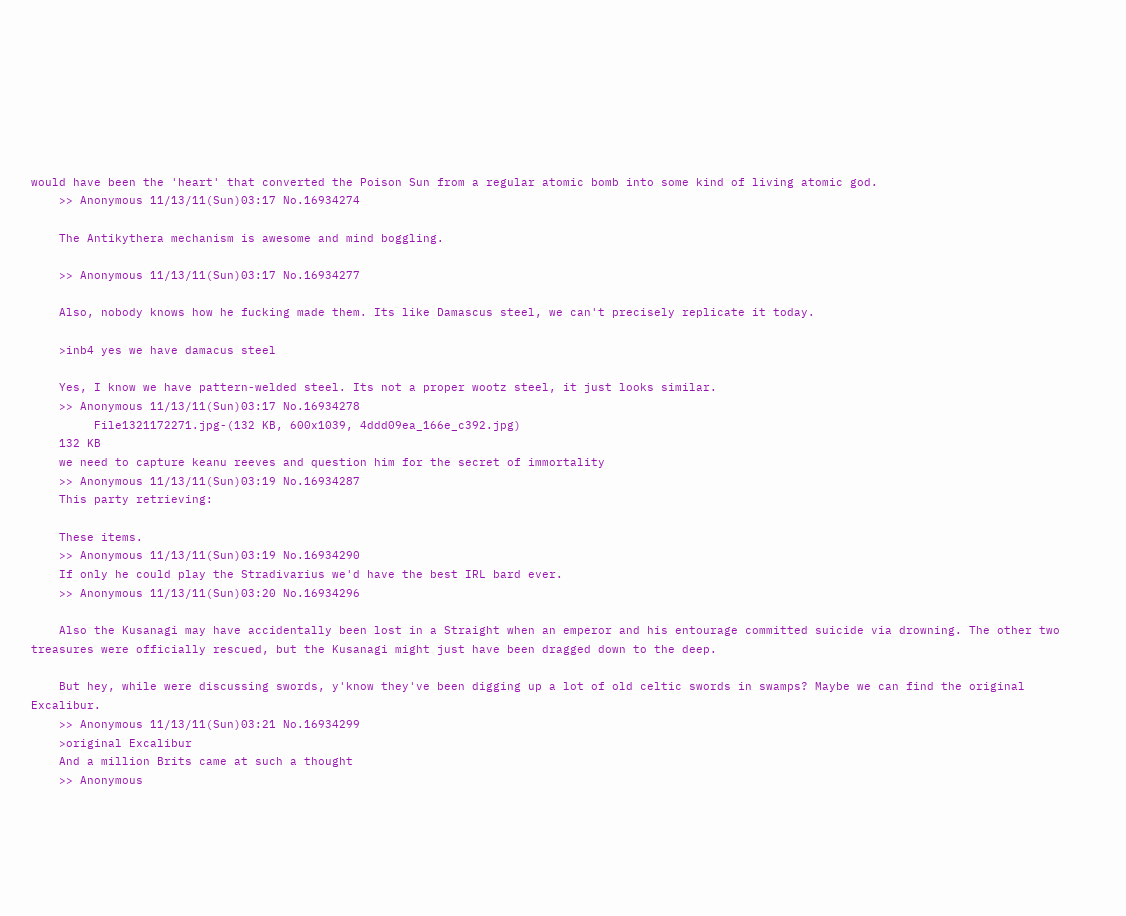would have been the 'heart' that converted the Poison Sun from a regular atomic bomb into some kind of living atomic god.
    >> Anonymous 11/13/11(Sun)03:17 No.16934274

    The Antikythera mechanism is awesome and mind boggling.

    >> Anonymous 11/13/11(Sun)03:17 No.16934277

    Also, nobody knows how he fucking made them. Its like Damascus steel, we can't precisely replicate it today.

    >inb4 yes we have damacus steel

    Yes, I know we have pattern-welded steel. Its not a proper wootz steel, it just looks similar.
    >> Anonymous 11/13/11(Sun)03:17 No.16934278
         File1321172271.jpg-(132 KB, 600x1039, 4ddd09ea_166e_c392.jpg)
    132 KB
    we need to capture keanu reeves and question him for the secret of immortality
    >> Anonymous 11/13/11(Sun)03:19 No.16934287
    This party retrieving:

    These items.
    >> Anonymous 11/13/11(Sun)03:19 No.16934290
    If only he could play the Stradivarius we'd have the best IRL bard ever.
    >> Anonymous 11/13/11(Sun)03:20 No.16934296

    Also the Kusanagi may have accidentally been lost in a Straight when an emperor and his entourage committed suicide via drowning. The other two treasures were officially rescued, but the Kusanagi might just have been dragged down to the deep.

    But hey, while were discussing swords, y'know they've been digging up a lot of old celtic swords in swamps? Maybe we can find the original Excalibur.
    >> Anonymous 11/13/11(Sun)03:21 No.16934299
    >original Excalibur
    And a million Brits came at such a thought
    >> Anonymous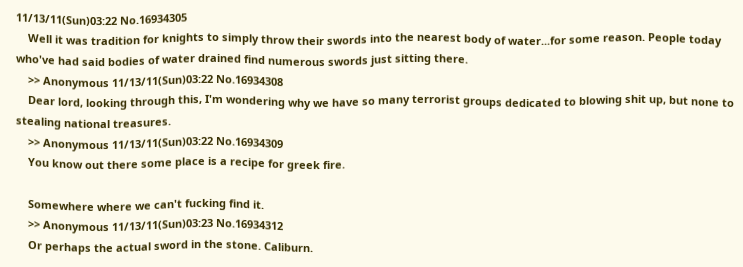11/13/11(Sun)03:22 No.16934305
    Well it was tradition for knights to simply throw their swords into the nearest body of water...for some reason. People today who've had said bodies of water drained find numerous swords just sitting there.
    >> Anonymous 11/13/11(Sun)03:22 No.16934308
    Dear lord, looking through this, I'm wondering why we have so many terrorist groups dedicated to blowing shit up, but none to stealing national treasures.
    >> Anonymous 11/13/11(Sun)03:22 No.16934309
    You know out there some place is a recipe for greek fire.

    Somewhere where we can't fucking find it.
    >> Anonymous 11/13/11(Sun)03:23 No.16934312
    Or perhaps the actual sword in the stone. Caliburn.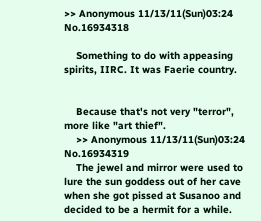>> Anonymous 11/13/11(Sun)03:24 No.16934318

    Something to do with appeasing spirits, IIRC. It was Faerie country.


    Because that's not very "terror", more like "art thief".
    >> Anonymous 11/13/11(Sun)03:24 No.16934319
    The jewel and mirror were used to lure the sun goddess out of her cave when she got pissed at Susanoo and decided to be a hermit for a while.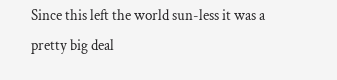Since this left the world sun-less it was a pretty big deal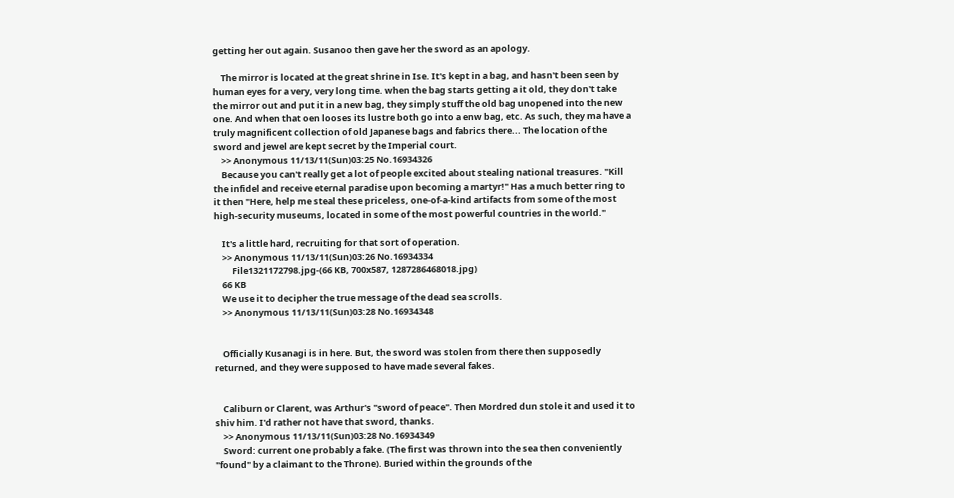getting her out again. Susanoo then gave her the sword as an apology.

    The mirror is located at the great shrine in Ise. It's kept in a bag, and hasn't been seen by human eyes for a very, very long time. when the bag starts getting a it old, they don't take the mirror out and put it in a new bag, they simply stuff the old bag unopened into the new one. And when that oen looses its lustre both go into a enw bag, etc. As such, they ma have a truly magnificent collection of old Japanese bags and fabrics there... The location of the sword and jewel are kept secret by the Imperial court.
    >> Anonymous 11/13/11(Sun)03:25 No.16934326
    Because you can't really get a lot of people excited about stealing national treasures. "Kill the infidel and receive eternal paradise upon becoming a martyr!" Has a much better ring to it then "Here, help me steal these priceless, one-of-a-kind artifacts from some of the most high-security museums, located in some of the most powerful countries in the world."

    It's a little hard, recruiting for that sort of operation.
    >> Anonymous 11/13/11(Sun)03:26 No.16934334
         File1321172798.jpg-(66 KB, 700x587, 1287286468018.jpg)
    66 KB
    We use it to decipher the true message of the dead sea scrolls.
    >> Anonymous 11/13/11(Sun)03:28 No.16934348


    Officially Kusanagi is in here. But, the sword was stolen from there then supposedly returned, and they were supposed to have made several fakes.


    Caliburn or Clarent, was Arthur's "sword of peace". Then Mordred dun stole it and used it to shiv him. I'd rather not have that sword, thanks.
    >> Anonymous 11/13/11(Sun)03:28 No.16934349
    Sword: current one probably a fake. (The first was thrown into the sea then conveniently "found" by a claimant to the Throne). Buried within the grounds of the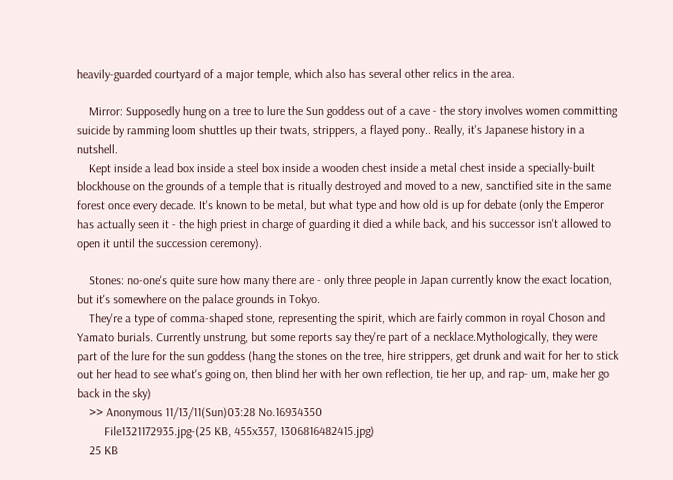heavily-guarded courtyard of a major temple, which also has several other relics in the area.

    Mirror: Supposedly hung on a tree to lure the Sun goddess out of a cave - the story involves women committing suicide by ramming loom shuttles up their twats, strippers, a flayed pony.. Really, it's Japanese history in a nutshell.
    Kept inside a lead box inside a steel box inside a wooden chest inside a metal chest inside a specially-built blockhouse on the grounds of a temple that is ritually destroyed and moved to a new, sanctified site in the same forest once every decade. It's known to be metal, but what type and how old is up for debate (only the Emperor has actually seen it - the high priest in charge of guarding it died a while back, and his successor isn't allowed to open it until the succession ceremony).

    Stones: no-one's quite sure how many there are - only three people in Japan currently know the exact location, but it's somewhere on the palace grounds in Tokyo.
    They're a type of comma-shaped stone, representing the spirit, which are fairly common in royal Choson and Yamato burials. Currently unstrung, but some reports say they're part of a necklace.Mythologically, they were part of the lure for the sun goddess (hang the stones on the tree, hire strippers, get drunk and wait for her to stick out her head to see what's going on, then blind her with her own reflection, tie her up, and rap- um, make her go back in the sky)
    >> Anonymous 11/13/11(Sun)03:28 No.16934350
         File1321172935.jpg-(25 KB, 455x357, 1306816482415.jpg)
    25 KB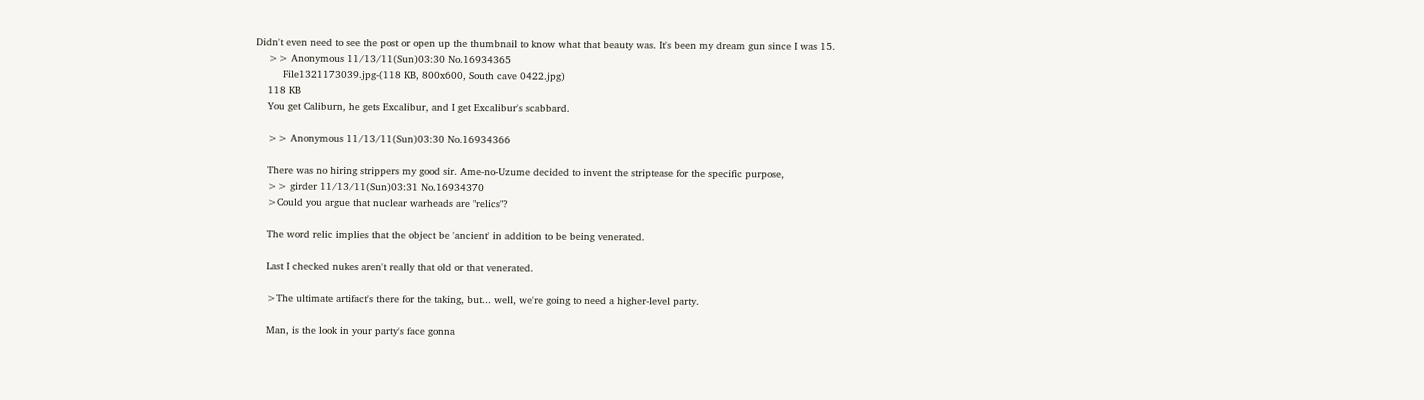Didn't even need to see the post or open up the thumbnail to know what that beauty was. It's been my dream gun since I was 15.
    >> Anonymous 11/13/11(Sun)03:30 No.16934365
         File1321173039.jpg-(118 KB, 800x600, South cave 0422.jpg)
    118 KB
    You get Caliburn, he gets Excalibur, and I get Excalibur's scabbard.

    >> Anonymous 11/13/11(Sun)03:30 No.16934366

    There was no hiring strippers my good sir. Ame-no-Uzume decided to invent the striptease for the specific purpose,
    >> girder 11/13/11(Sun)03:31 No.16934370
    >Could you argue that nuclear warheads are "relics"?

    The word relic implies that the object be 'ancient' in addition to be being venerated.

    Last I checked nukes aren't really that old or that venerated.

    >The ultimate artifact's there for the taking, but... well, we're going to need a higher-level party.

    Man, is the look in your party's face gonna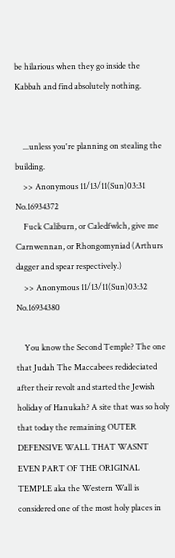be hilarious when they go inside the Kabbah and find absolutely nothing.


    ...unless you're planning on stealing the building.
    >> Anonymous 11/13/11(Sun)03:31 No.16934372
    Fuck Caliburn, or Caledfwlch, give me Carnwennan, or Rhongomyniad (Arthurs dagger and spear respectively.)
    >> Anonymous 11/13/11(Sun)03:32 No.16934380

    You know the Second Temple? The one that Judah The Maccabees redideciated after their revolt and started the Jewish holiday of Hanukah? A site that was so holy that today the remaining OUTER DEFENSIVE WALL THAT WASNT EVEN PART OF THE ORIGINAL TEMPLE aka the Western Wall is considered one of the most holy places in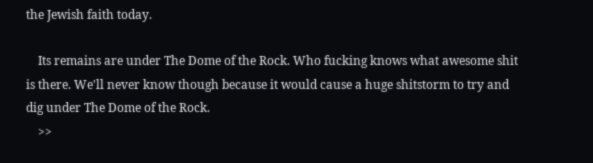the Jewish faith today.

    Its remains are under The Dome of the Rock. Who fucking knows what awesome shit is there. We'll never know though because it would cause a huge shitstorm to try and dig under The Dome of the Rock.
    >>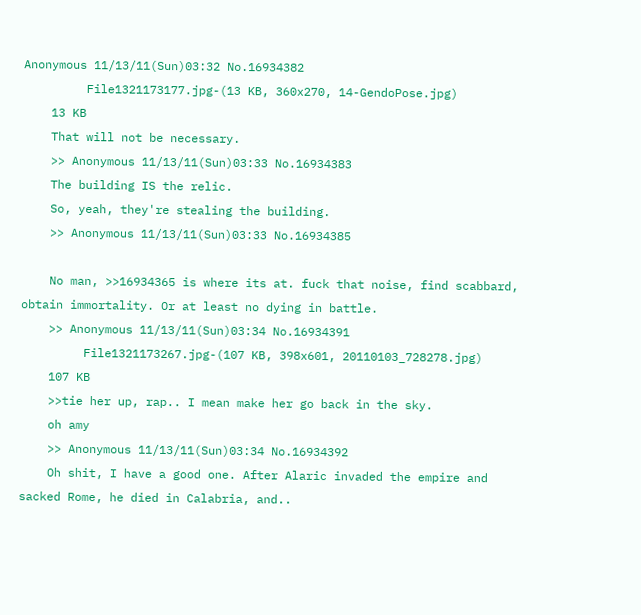Anonymous 11/13/11(Sun)03:32 No.16934382
         File1321173177.jpg-(13 KB, 360x270, 14-GendoPose.jpg)
    13 KB
    That will not be necessary.
    >> Anonymous 11/13/11(Sun)03:33 No.16934383
    The building IS the relic.
    So, yeah, they're stealing the building.
    >> Anonymous 11/13/11(Sun)03:33 No.16934385

    No man, >>16934365 is where its at. fuck that noise, find scabbard, obtain immortality. Or at least no dying in battle.
    >> Anonymous 11/13/11(Sun)03:34 No.16934391
         File1321173267.jpg-(107 KB, 398x601, 20110103_728278.jpg)
    107 KB
    >>tie her up, rap.. I mean make her go back in the sky.
    oh amy
    >> Anonymous 11/13/11(Sun)03:34 No.16934392
    Oh shit, I have a good one. After Alaric invaded the empire and sacked Rome, he died in Calabria, and..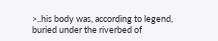>..his body was, according to legend, buried under the riverbed of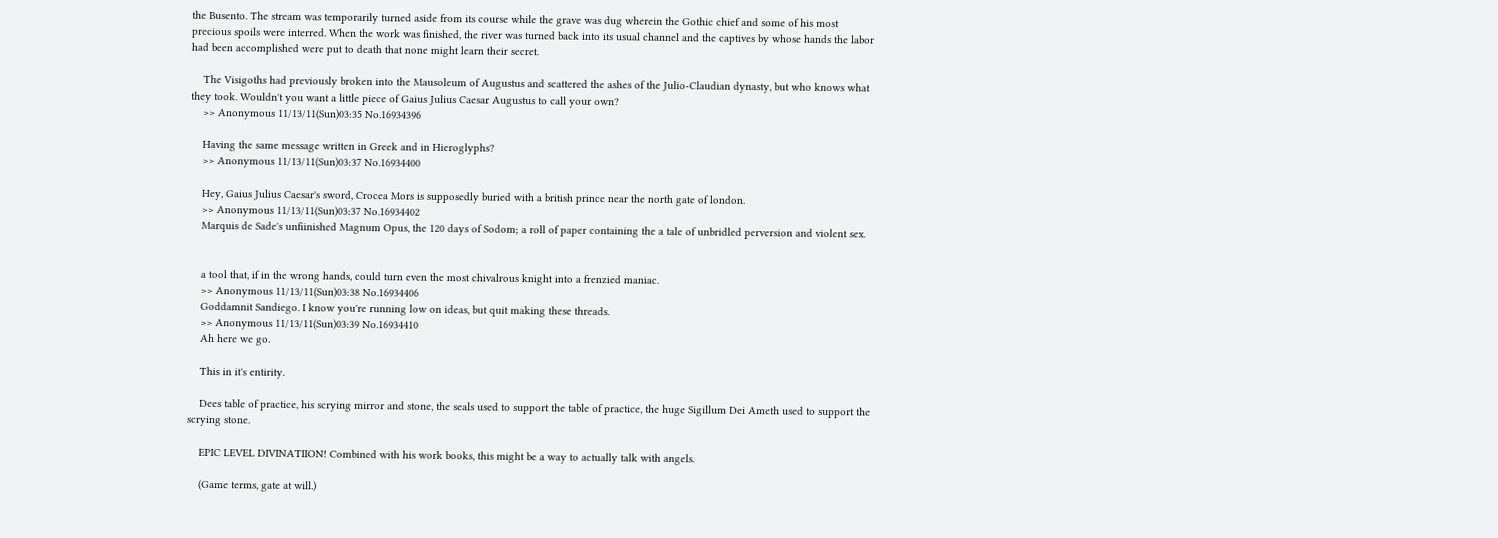the Busento. The stream was temporarily turned aside from its course while the grave was dug wherein the Gothic chief and some of his most precious spoils were interred. When the work was finished, the river was turned back into its usual channel and the captives by whose hands the labor had been accomplished were put to death that none might learn their secret.

    The Visigoths had previously broken into the Mausoleum of Augustus and scattered the ashes of the Julio-Claudian dynasty, but who knows what they took. Wouldn't you want a little piece of Gaius Julius Caesar Augustus to call your own?
    >> Anonymous 11/13/11(Sun)03:35 No.16934396

    Having the same message written in Greek and in Hieroglyphs?
    >> Anonymous 11/13/11(Sun)03:37 No.16934400

    Hey, Gaius Julius Caesar's sword, Crocea Mors is supposedly buried with a british prince near the north gate of london.
    >> Anonymous 11/13/11(Sun)03:37 No.16934402
    Marquis de Sade's unfiinished Magnum Opus, the 120 days of Sodom; a roll of paper containing the a tale of unbridled perversion and violent sex.


    a tool that, if in the wrong hands, could turn even the most chivalrous knight into a frenzied maniac.
    >> Anonymous 11/13/11(Sun)03:38 No.16934406
    Goddamnit Sandiego. I know you're running low on ideas, but quit making these threads.
    >> Anonymous 11/13/11(Sun)03:39 No.16934410
    Ah here we go.

    This in it's entirity.

    Dees table of practice, his scrying mirror and stone, the seals used to support the table of practice, the huge Sigillum Dei Ameth used to support the scrying stone.

    EPIC LEVEL DIVINATIION! Combined with his work books, this might be a way to actually talk with angels.

    (Game terms, gate at will.)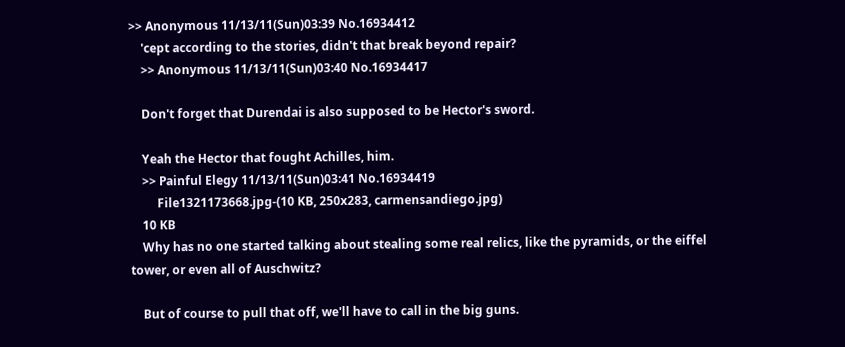>> Anonymous 11/13/11(Sun)03:39 No.16934412
    'cept according to the stories, didn't that break beyond repair?
    >> Anonymous 11/13/11(Sun)03:40 No.16934417

    Don't forget that Durendai is also supposed to be Hector's sword.

    Yeah the Hector that fought Achilles, him.
    >> Painful Elegy 11/13/11(Sun)03:41 No.16934419
         File1321173668.jpg-(10 KB, 250x283, carmensandiego.jpg)
    10 KB
    Why has no one started talking about stealing some real relics, like the pyramids, or the eiffel tower, or even all of Auschwitz?

    But of course to pull that off, we'll have to call in the big guns.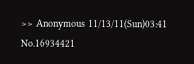>> Anonymous 11/13/11(Sun)03:41 No.16934421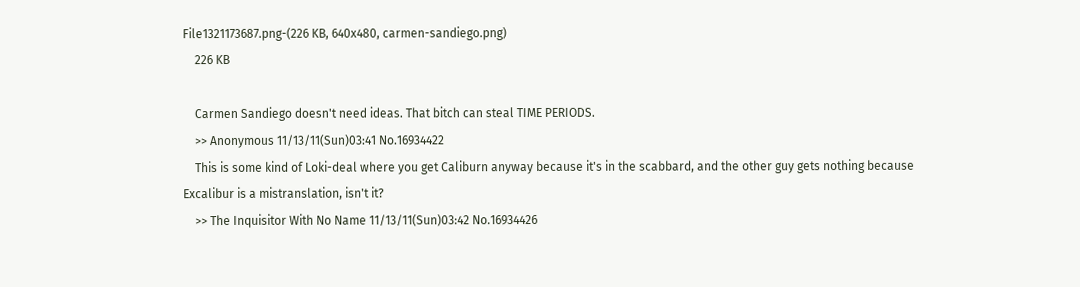File1321173687.png-(226 KB, 640x480, carmen-sandiego.png)
    226 KB

    Carmen Sandiego doesn't need ideas. That bitch can steal TIME PERIODS.
    >> Anonymous 11/13/11(Sun)03:41 No.16934422
    This is some kind of Loki-deal where you get Caliburn anyway because it's in the scabbard, and the other guy gets nothing because Excalibur is a mistranslation, isn't it?
    >> The Inquisitor With No Name 11/13/11(Sun)03:42 No.16934426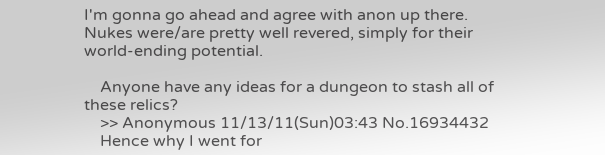I'm gonna go ahead and agree with anon up there. Nukes were/are pretty well revered, simply for their world-ending potential.

    Anyone have any ideas for a dungeon to stash all of these relics?
    >> Anonymous 11/13/11(Sun)03:43 No.16934432
    Hence why I went for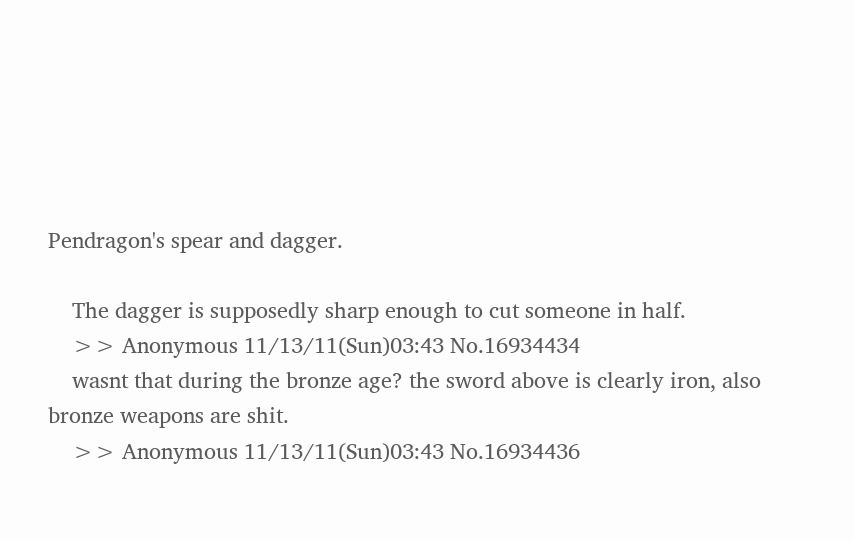Pendragon's spear and dagger.

    The dagger is supposedly sharp enough to cut someone in half.
    >> Anonymous 11/13/11(Sun)03:43 No.16934434
    wasnt that during the bronze age? the sword above is clearly iron, also bronze weapons are shit.
    >> Anonymous 11/13/11(Sun)03:43 No.16934436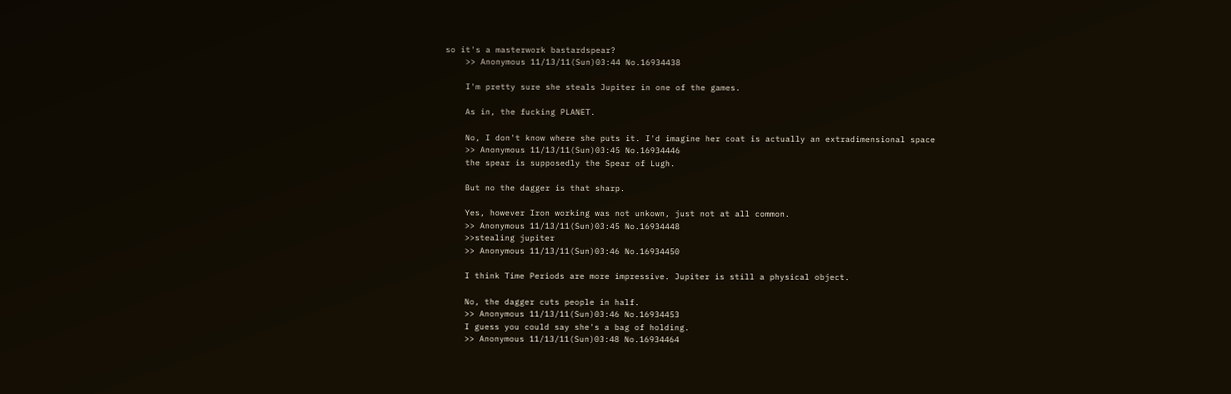so it's a masterwork bastardspear?
    >> Anonymous 11/13/11(Sun)03:44 No.16934438

    I'm pretty sure she steals Jupiter in one of the games.

    As in, the fucking PLANET.

    No, I don't know where she puts it. I'd imagine her coat is actually an extradimensional space
    >> Anonymous 11/13/11(Sun)03:45 No.16934446
    the spear is supposedly the Spear of Lugh.

    But no the dagger is that sharp.

    Yes, however Iron working was not unkown, just not at all common.
    >> Anonymous 11/13/11(Sun)03:45 No.16934448
    >>stealing jupiter
    >> Anonymous 11/13/11(Sun)03:46 No.16934450

    I think Time Periods are more impressive. Jupiter is still a physical object.

    No, the dagger cuts people in half.
    >> Anonymous 11/13/11(Sun)03:46 No.16934453
    I guess you could say she's a bag of holding.
    >> Anonymous 11/13/11(Sun)03:48 No.16934464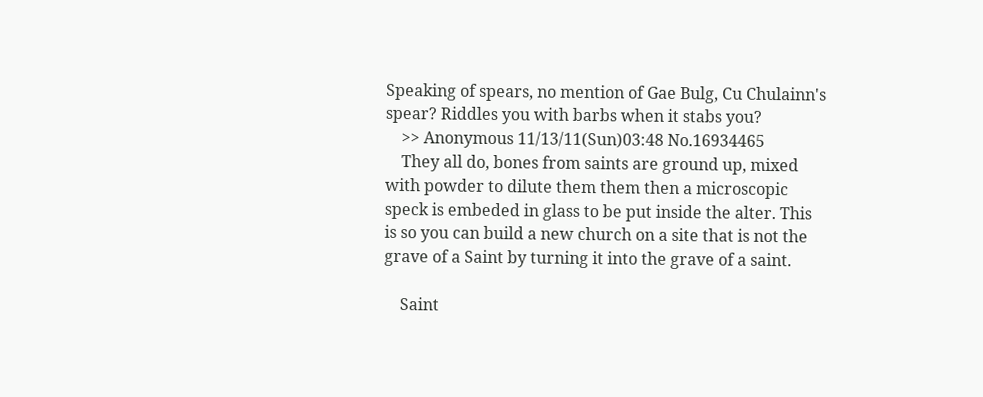Speaking of spears, no mention of Gae Bulg, Cu Chulainn's spear? Riddles you with barbs when it stabs you?
    >> Anonymous 11/13/11(Sun)03:48 No.16934465
    They all do, bones from saints are ground up, mixed with powder to dilute them them then a microscopic speck is embeded in glass to be put inside the alter. This is so you can build a new church on a site that is not the grave of a Saint by turning it into the grave of a saint.

    Saint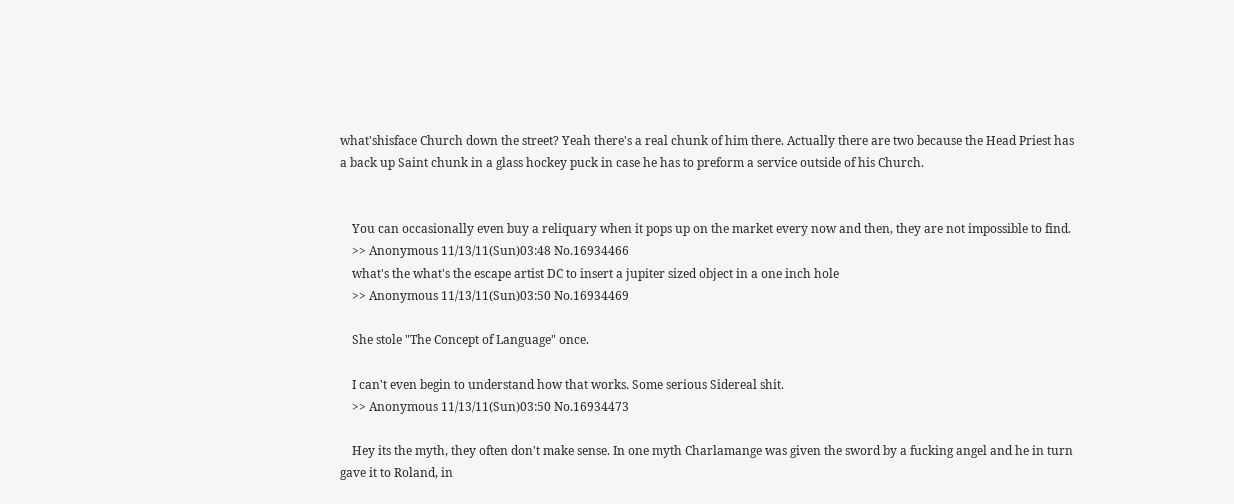what'shisface Church down the street? Yeah there's a real chunk of him there. Actually there are two because the Head Priest has a back up Saint chunk in a glass hockey puck in case he has to preform a service outside of his Church.


    You can occasionally even buy a reliquary when it pops up on the market every now and then, they are not impossible to find.
    >> Anonymous 11/13/11(Sun)03:48 No.16934466
    what's the what's the escape artist DC to insert a jupiter sized object in a one inch hole
    >> Anonymous 11/13/11(Sun)03:50 No.16934469

    She stole "The Concept of Language" once.

    I can't even begin to understand how that works. Some serious Sidereal shit.
    >> Anonymous 11/13/11(Sun)03:50 No.16934473

    Hey its the myth, they often don't make sense. In one myth Charlamange was given the sword by a fucking angel and he in turn gave it to Roland, in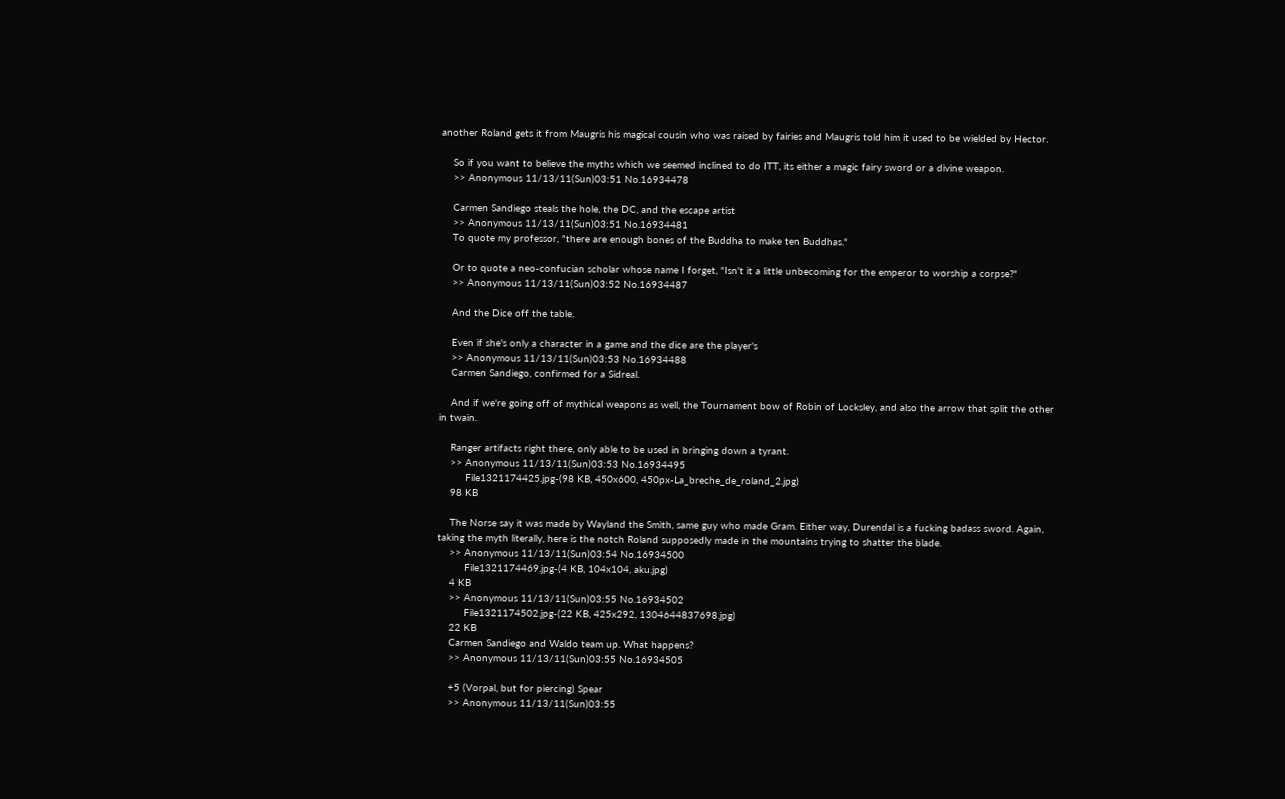another Roland gets it from Maugris his magical cousin who was raised by fairies and Maugris told him it used to be wielded by Hector.

    So if you want to believe the myths which we seemed inclined to do ITT, its either a magic fairy sword or a divine weapon.
    >> Anonymous 11/13/11(Sun)03:51 No.16934478

    Carmen Sandiego steals the hole, the DC, and the escape artist
    >> Anonymous 11/13/11(Sun)03:51 No.16934481
    To quote my professor, "there are enough bones of the Buddha to make ten Buddhas."

    Or to quote a neo-confucian scholar whose name I forget, "Isn't it a little unbecoming for the emperor to worship a corpse?"
    >> Anonymous 11/13/11(Sun)03:52 No.16934487

    And the Dice off the table.

    Even if she's only a character in a game and the dice are the player's
    >> Anonymous 11/13/11(Sun)03:53 No.16934488
    Carmen Sandiego, confirmed for a Sidreal.

    And if we're going off of mythical weapons as well, the Tournament bow of Robin of Locksley, and also the arrow that split the other in twain.

    Ranger artifacts right there, only able to be used in bringing down a tyrant.
    >> Anonymous 11/13/11(Sun)03:53 No.16934495
         File1321174425.jpg-(98 KB, 450x600, 450px-La_breche_de_roland_2.jpg)
    98 KB

    The Norse say it was made by Wayland the Smith, same guy who made Gram. Either way, Durendal is a fucking badass sword. Again, taking the myth literally, here is the notch Roland supposedly made in the mountains trying to shatter the blade.
    >> Anonymous 11/13/11(Sun)03:54 No.16934500
         File1321174469.jpg-(4 KB, 104x104, aku.jpg)
    4 KB
    >> Anonymous 11/13/11(Sun)03:55 No.16934502
         File1321174502.jpg-(22 KB, 425x292, 1304644837698.jpg)
    22 KB
    Carmen Sandiego and Waldo team up. What happens?
    >> Anonymous 11/13/11(Sun)03:55 No.16934505

    +5 (Vorpal, but for piercing) Spear
    >> Anonymous 11/13/11(Sun)03:55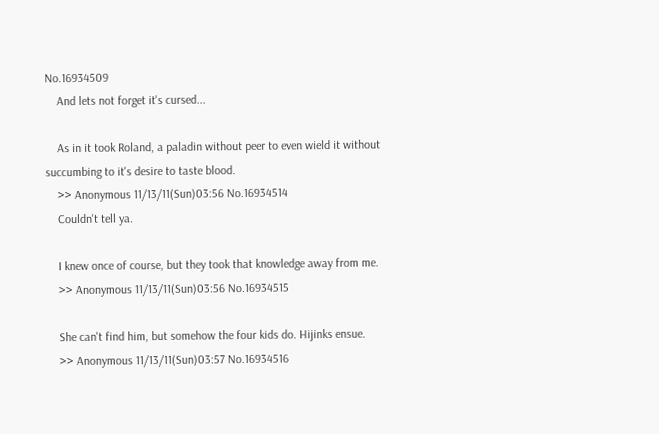No.16934509
    And lets not forget it's cursed...

    As in it took Roland, a paladin without peer to even wield it without succumbing to it's desire to taste blood.
    >> Anonymous 11/13/11(Sun)03:56 No.16934514
    Couldn't tell ya.

    I knew once of course, but they took that knowledge away from me.
    >> Anonymous 11/13/11(Sun)03:56 No.16934515

    She can't find him, but somehow the four kids do. Hijinks ensue.
    >> Anonymous 11/13/11(Sun)03:57 No.16934516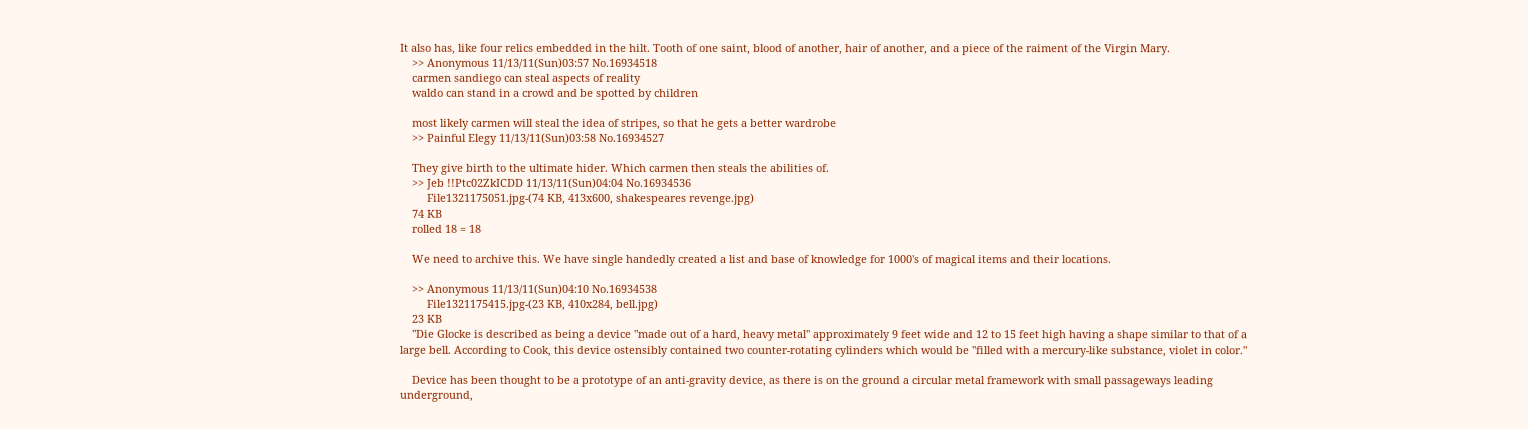It also has, like four relics embedded in the hilt. Tooth of one saint, blood of another, hair of another, and a piece of the raiment of the Virgin Mary.
    >> Anonymous 11/13/11(Sun)03:57 No.16934518
    carmen sandiego can steal aspects of reality
    waldo can stand in a crowd and be spotted by children

    most likely carmen will steal the idea of stripes, so that he gets a better wardrobe
    >> Painful Elegy 11/13/11(Sun)03:58 No.16934527

    They give birth to the ultimate hider. Which carmen then steals the abilities of.
    >> Jeb !!Ptc02ZkICDD 11/13/11(Sun)04:04 No.16934536
         File1321175051.jpg-(74 KB, 413x600, shakespeares revenge.jpg)
    74 KB
    rolled 18 = 18

    We need to archive this. We have single handedly created a list and base of knowledge for 1000's of magical items and their locations.

    >> Anonymous 11/13/11(Sun)04:10 No.16934538
         File1321175415.jpg-(23 KB, 410x284, bell.jpg)
    23 KB
    "Die Glocke is described as being a device "made out of a hard, heavy metal" approximately 9 feet wide and 12 to 15 feet high having a shape similar to that of a large bell. According to Cook, this device ostensibly contained two counter-rotating cylinders which would be "filled with a mercury-like substance, violet in color."

    Device has been thought to be a prototype of an anti-gravity device, as there is on the ground a circular metal framework with small passageways leading underground,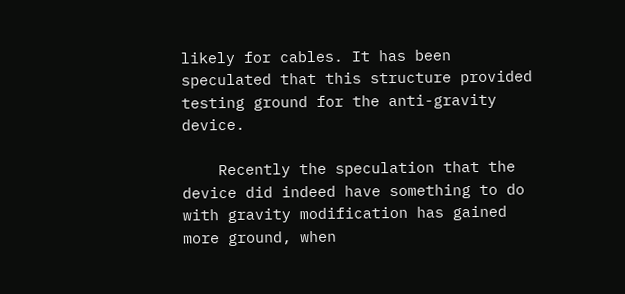likely for cables. It has been speculated that this structure provided testing ground for the anti-gravity device.

    Recently the speculation that the device did indeed have something to do with gravity modification has gained more ground, when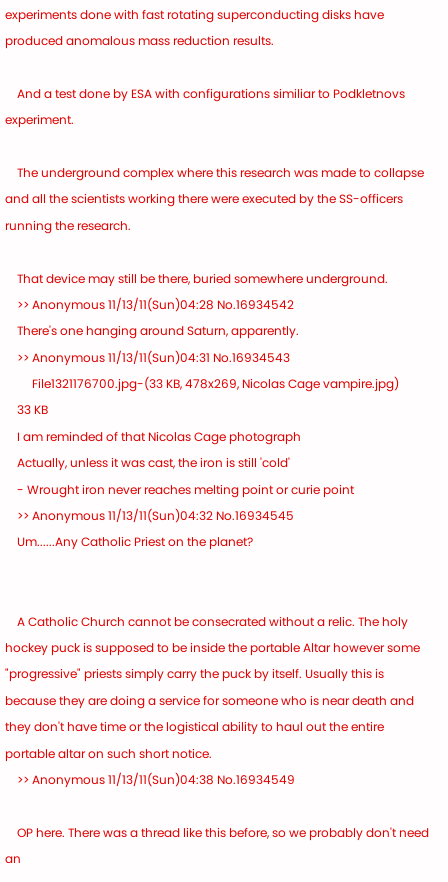experiments done with fast rotating superconducting disks have produced anomalous mass reduction results.

    And a test done by ESA with configurations similiar to Podkletnovs experiment.

    The underground complex where this research was made to collapse and all the scientists working there were executed by the SS-officers running the research.

    That device may still be there, buried somewhere underground.
    >> Anonymous 11/13/11(Sun)04:28 No.16934542
    There's one hanging around Saturn, apparently.
    >> Anonymous 11/13/11(Sun)04:31 No.16934543
         File1321176700.jpg-(33 KB, 478x269, Nicolas Cage vampire.jpg)
    33 KB
    I am reminded of that Nicolas Cage photograph
    Actually, unless it was cast, the iron is still 'cold'
    - Wrought iron never reaches melting point or curie point
    >> Anonymous 11/13/11(Sun)04:32 No.16934545
    Um......Any Catholic Priest on the planet?


    A Catholic Church cannot be consecrated without a relic. The holy hockey puck is supposed to be inside the portable Altar however some "progressive" priests simply carry the puck by itself. Usually this is because they are doing a service for someone who is near death and they don't have time or the logistical ability to haul out the entire portable altar on such short notice.
    >> Anonymous 11/13/11(Sun)04:38 No.16934549

    OP here. There was a thread like this before, so we probably don't need an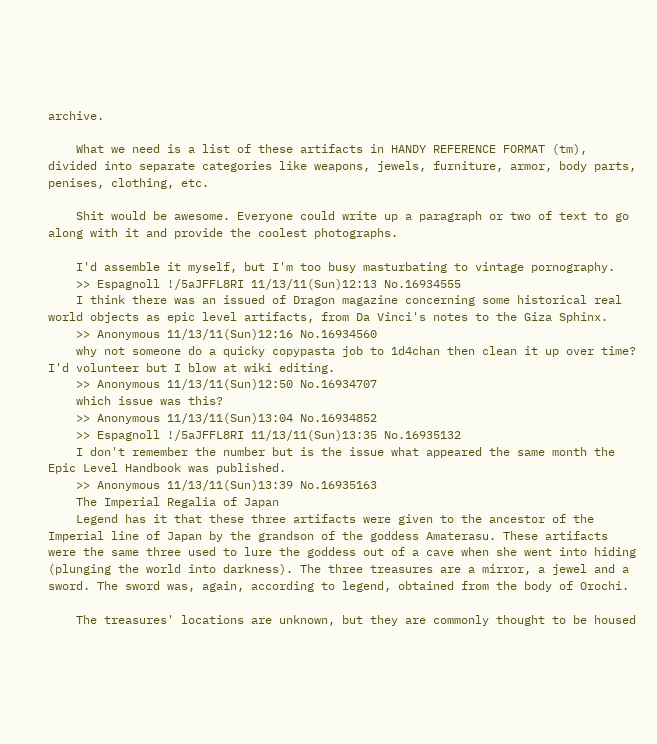archive.

    What we need is a list of these artifacts in HANDY REFERENCE FORMAT (tm), divided into separate categories like weapons, jewels, furniture, armor, body parts, penises, clothing, etc.

    Shit would be awesome. Everyone could write up a paragraph or two of text to go along with it and provide the coolest photographs.

    I'd assemble it myself, but I'm too busy masturbating to vintage pornography.
    >> Espagnoll !/5aJFFL8RI 11/13/11(Sun)12:13 No.16934555
    I think there was an issued of Dragon magazine concerning some historical real world objects as epic level artifacts, from Da Vinci's notes to the Giza Sphinx.
    >> Anonymous 11/13/11(Sun)12:16 No.16934560
    why not someone do a quicky copypasta job to 1d4chan then clean it up over time? I'd volunteer but I blow at wiki editing.
    >> Anonymous 11/13/11(Sun)12:50 No.16934707
    which issue was this?
    >> Anonymous 11/13/11(Sun)13:04 No.16934852
    >> Espagnoll !/5aJFFL8RI 11/13/11(Sun)13:35 No.16935132
    I don't remember the number but is the issue what appeared the same month the Epic Level Handbook was published.
    >> Anonymous 11/13/11(Sun)13:39 No.16935163
    The Imperial Regalia of Japan
    Legend has it that these three artifacts were given to the ancestor of the Imperial line of Japan by the grandson of the goddess Amaterasu. These artifacts were the same three used to lure the goddess out of a cave when she went into hiding (plunging the world into darkness). The three treasures are a mirror, a jewel and a sword. The sword was, again, according to legend, obtained from the body of Orochi.

    The treasures' locations are unknown, but they are commonly thought to be housed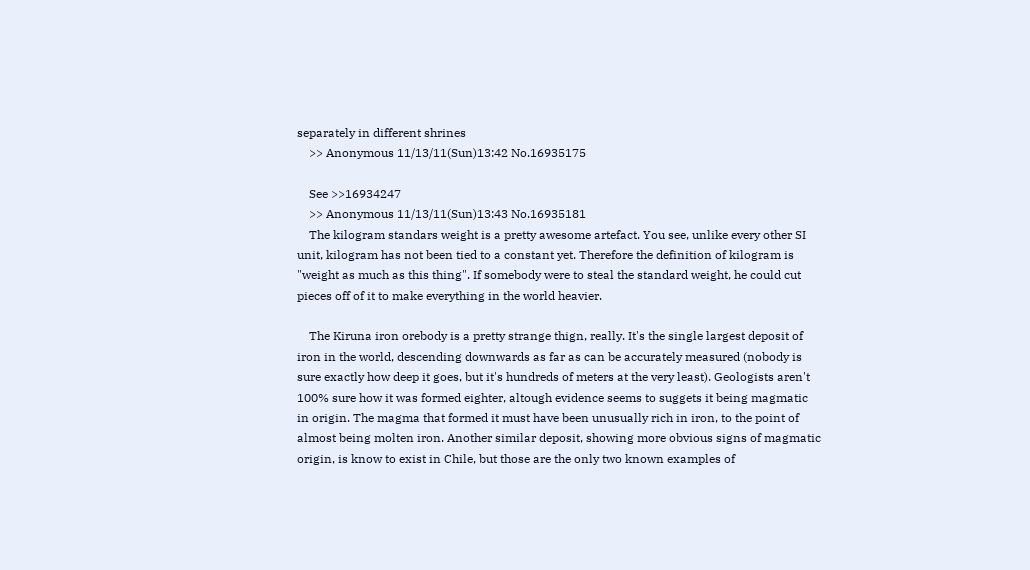separately in different shrines
    >> Anonymous 11/13/11(Sun)13:42 No.16935175

    See >>16934247
    >> Anonymous 11/13/11(Sun)13:43 No.16935181
    The kilogram standars weight is a pretty awesome artefact. You see, unlike every other SI unit, kilogram has not been tied to a constant yet. Therefore the definition of kilogram is "weight as much as this thing". If somebody were to steal the standard weight, he could cut pieces off of it to make everything in the world heavier.

    The Kiruna iron orebody is a pretty strange thign, really. It's the single largest deposit of iron in the world, descending downwards as far as can be accurately measured (nobody is sure exactly how deep it goes, but it's hundreds of meters at the very least). Geologists aren't 100% sure how it was formed eighter, altough evidence seems to suggets it being magmatic in origin. The magma that formed it must have been unusually rich in iron, to the point of almost being molten iron. Another similar deposit, showing more obvious signs of magmatic origin, is know to exist in Chile, but those are the only two known examples of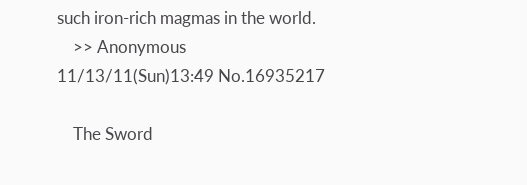such iron-rich magmas in the world.
    >> Anonymous 11/13/11(Sun)13:49 No.16935217

    The Sword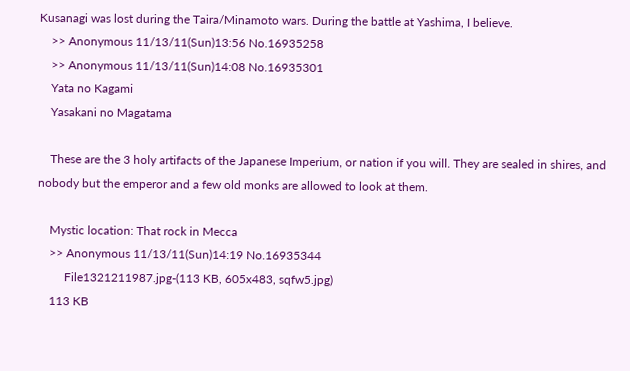Kusanagi was lost during the Taira/Minamoto wars. During the battle at Yashima, I believe.
    >> Anonymous 11/13/11(Sun)13:56 No.16935258
    >> Anonymous 11/13/11(Sun)14:08 No.16935301
    Yata no Kagami
    Yasakani no Magatama

    These are the 3 holy artifacts of the Japanese Imperium, or nation if you will. They are sealed in shires, and nobody but the emperor and a few old monks are allowed to look at them.

    Mystic location: That rock in Mecca
    >> Anonymous 11/13/11(Sun)14:19 No.16935344
         File1321211987.jpg-(113 KB, 605x483, sqfw5.jpg)
    113 KB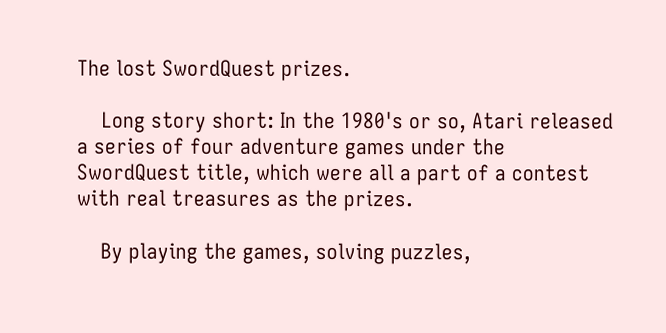The lost SwordQuest prizes.

    Long story short: In the 1980's or so, Atari released a series of four adventure games under the SwordQuest title, which were all a part of a contest with real treasures as the prizes.

    By playing the games, solving puzzles,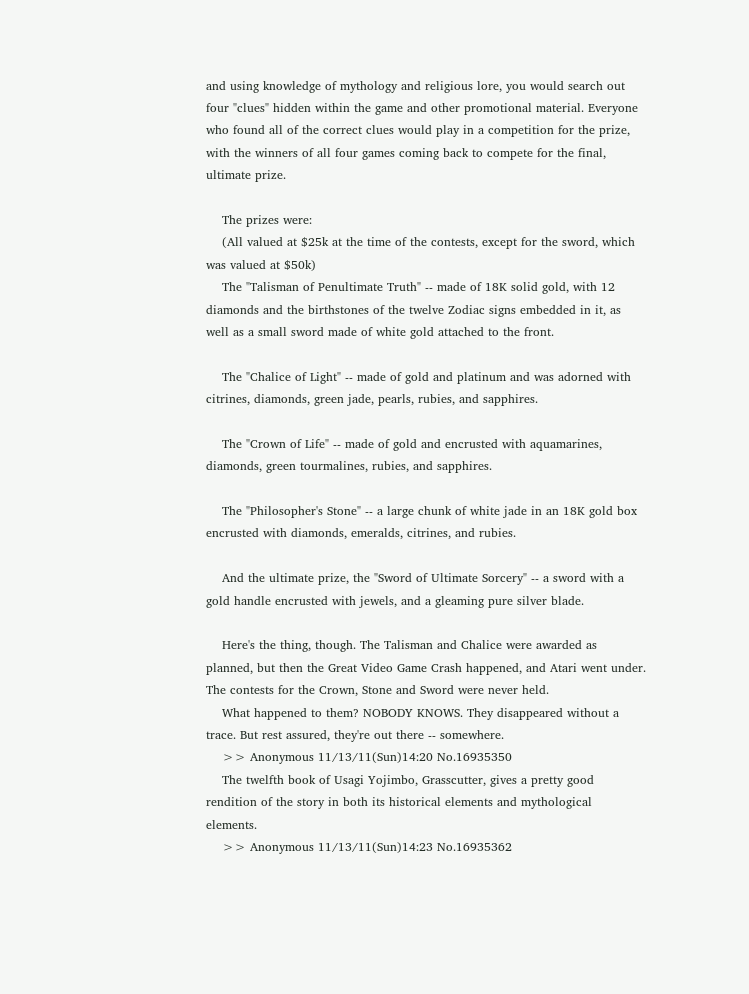and using knowledge of mythology and religious lore, you would search out four "clues" hidden within the game and other promotional material. Everyone who found all of the correct clues would play in a competition for the prize, with the winners of all four games coming back to compete for the final, ultimate prize.

    The prizes were:
    (All valued at $25k at the time of the contests, except for the sword, which was valued at $50k)
    The "Talisman of Penultimate Truth" -- made of 18K solid gold, with 12 diamonds and the birthstones of the twelve Zodiac signs embedded in it, as well as a small sword made of white gold attached to the front.

    The "Chalice of Light" -- made of gold and platinum and was adorned with citrines, diamonds, green jade, pearls, rubies, and sapphires.

    The "Crown of Life" -- made of gold and encrusted with aquamarines, diamonds, green tourmalines, rubies, and sapphires.

    The "Philosopher's Stone" -- a large chunk of white jade in an 18K gold box encrusted with diamonds, emeralds, citrines, and rubies.

    And the ultimate prize, the "Sword of Ultimate Sorcery" -- a sword with a gold handle encrusted with jewels, and a gleaming pure silver blade.

    Here's the thing, though. The Talisman and Chalice were awarded as planned, but then the Great Video Game Crash happened, and Atari went under. The contests for the Crown, Stone and Sword were never held.
    What happened to them? NOBODY KNOWS. They disappeared without a trace. But rest assured, they're out there -- somewhere.
    >> Anonymous 11/13/11(Sun)14:20 No.16935350
    The twelfth book of Usagi Yojimbo, Grasscutter, gives a pretty good rendition of the story in both its historical elements and mythological elements.
    >> Anonymous 11/13/11(Sun)14:23 No.16935362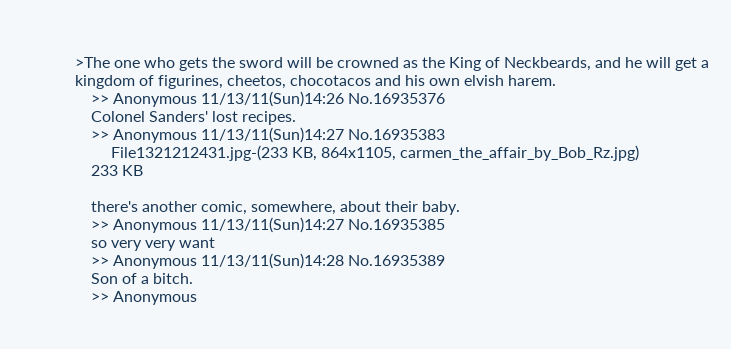>The one who gets the sword will be crowned as the King of Neckbeards, and he will get a kingdom of figurines, cheetos, chocotacos and his own elvish harem.
    >> Anonymous 11/13/11(Sun)14:26 No.16935376
    Colonel Sanders' lost recipes.
    >> Anonymous 11/13/11(Sun)14:27 No.16935383
         File1321212431.jpg-(233 KB, 864x1105, carmen_the_affair_by_Bob_Rz.jpg)
    233 KB

    there's another comic, somewhere, about their baby.
    >> Anonymous 11/13/11(Sun)14:27 No.16935385
    so very very want
    >> Anonymous 11/13/11(Sun)14:28 No.16935389
    Son of a bitch.
    >> Anonymous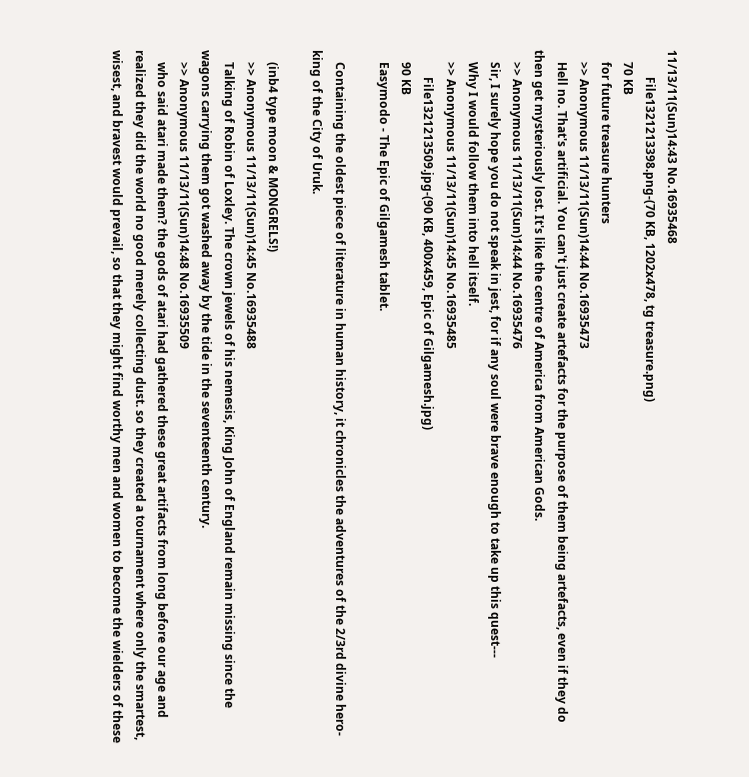11/13/11(Sun)14:43 No.16935468
         File1321213398.png-(70 KB, 1202x478, tg treasure.png)
    70 KB
    for future treasure hunters
    >> Anonymous 11/13/11(Sun)14:44 No.16935473
    Hell no. That's artificial. You can't just create artefacts for the purpose of them being artefacts, even if they do then get mysteriously lost. It's like the centre of America from American Gods.
    >> Anonymous 11/13/11(Sun)14:44 No.16935476
    Sir, I surely hope you do not speak in jest, for if any soul were brave enough to take up this quest---
    Why I would follow them into hell itself.
    >> Anonymous 11/13/11(Sun)14:45 No.16935485
         File1321213509.jpg-(90 KB, 400x459, Epic of Gilgamesh.jpg)
    90 KB
    Easymodo - The Epic of Gilgamesh tablet.

    Containing the oldest piece of literature in human history, it chronicles the adventures of the 2/3rd divine hero-king of the City of Uruk.

    (inb4 type moon & MONGRELS!)
    >> Anonymous 11/13/11(Sun)14:45 No.16935488
    Talking of Robin of Loxley. The crown jewels of his nemesis, King John of England remain missing since the wagons carrying them got washed away by the tide in the seventeenth century.
    >> Anonymous 11/13/11(Sun)14:48 No.16935509
    who said atari made them? the gods of atari had gathered these great artifacts from long before our age and realized they did the world no good merely collecting dust. so they created a tournament where only the smartest, wisest, and bravest would prevail, so that they might find worthy men and women to become the wielders of these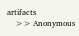artifacts
    >> Anonymous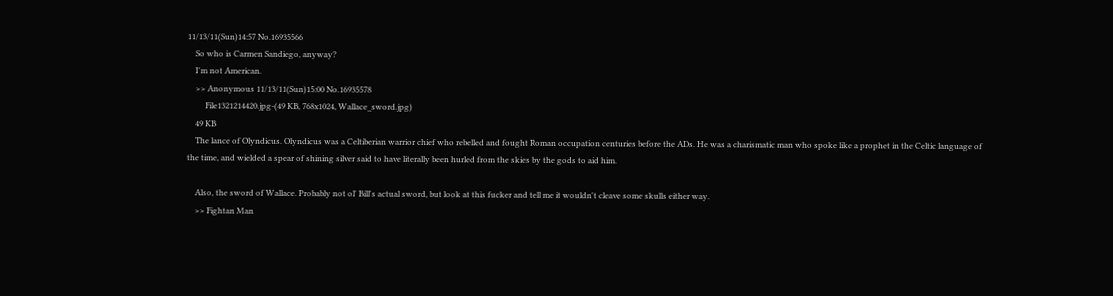11/13/11(Sun)14:57 No.16935566
    So who is Carmen Sandiego, anyway?
    I'm not American.
    >> Anonymous 11/13/11(Sun)15:00 No.16935578
         File1321214420.jpg-(49 KB, 768x1024, Wallace_sword.jpg)
    49 KB
    The lance of Olyndicus. Olyndicus was a Celtiberian warrior chief who rebelled and fought Roman occupation centuries before the ADs. He was a charismatic man who spoke like a prophet in the Celtic language of the time, and wielded a spear of shining silver said to have literally been hurled from the skies by the gods to aid him.

    Also, the sword of Wallace. Probably not ol' Bill's actual sword, but look at this fucker and tell me it wouldn't cleave some skulls either way.
    >> Fightan Man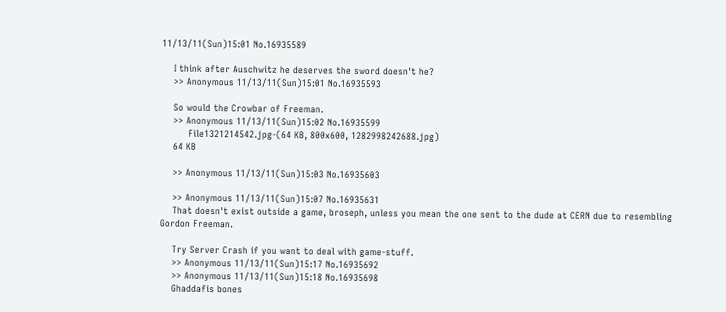11/13/11(Sun)15:01 No.16935589

    I think after Auschwitz he deserves the sword doesn't he?
    >> Anonymous 11/13/11(Sun)15:01 No.16935593

    So would the Crowbar of Freeman.
    >> Anonymous 11/13/11(Sun)15:02 No.16935599
         File1321214542.jpg-(64 KB, 800x600, 1282998242688.jpg)
    64 KB

    >> Anonymous 11/13/11(Sun)15:03 No.16935603

    >> Anonymous 11/13/11(Sun)15:07 No.16935631
    That doesn't exist outside a game, broseph, unless you mean the one sent to the dude at CERN due to resembling Gordon Freeman.

    Try Server Crash if you want to deal with game-stuff.
    >> Anonymous 11/13/11(Sun)15:17 No.16935692
    >> Anonymous 11/13/11(Sun)15:18 No.16935698
    Ghaddafis bones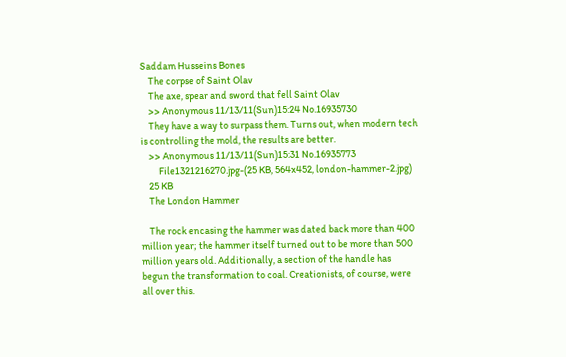Saddam Husseins Bones
    The corpse of Saint Olav
    The axe, spear and sword that fell Saint Olav
    >> Anonymous 11/13/11(Sun)15:24 No.16935730
    They have a way to surpass them. Turns out, when modern tech is controlling the mold, the results are better.
    >> Anonymous 11/13/11(Sun)15:31 No.16935773
         File1321216270.jpg-(25 KB, 564x452, london-hammer-2.jpg)
    25 KB
    The London Hammer

    The rock encasing the hammer was dated back more than 400 million year; the hammer itself turned out to be more than 500 million years old. Additionally, a section of the handle has begun the transformation to coal. Creationists, of course, were all over this.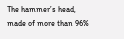The hammer’s head, made of more than 96%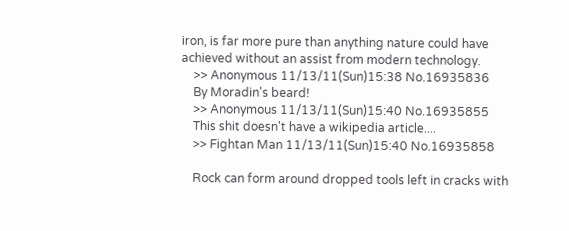iron, is far more pure than anything nature could have achieved without an assist from modern technology.
    >> Anonymous 11/13/11(Sun)15:38 No.16935836
    By Moradin's beard!
    >> Anonymous 11/13/11(Sun)15:40 No.16935855
    This shit doesn't have a wikipedia article....
    >> Fightan Man 11/13/11(Sun)15:40 No.16935858

    Rock can form around dropped tools left in cracks with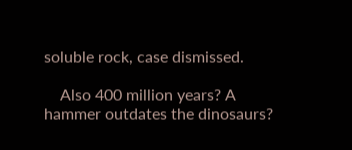soluble rock, case dismissed.

    Also 400 million years? A hammer outdates the dinosaurs?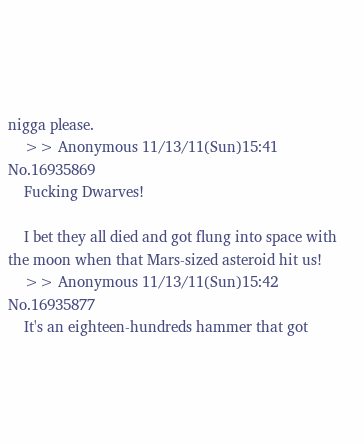nigga please.
    >> Anonymous 11/13/11(Sun)15:41 No.16935869
    Fucking Dwarves!

    I bet they all died and got flung into space with the moon when that Mars-sized asteroid hit us!
    >> Anonymous 11/13/11(Sun)15:42 No.16935877
    It's an eighteen-hundreds hammer that got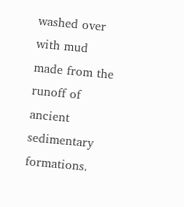washed over with mud made from the runoff of ancient sedimentary formations.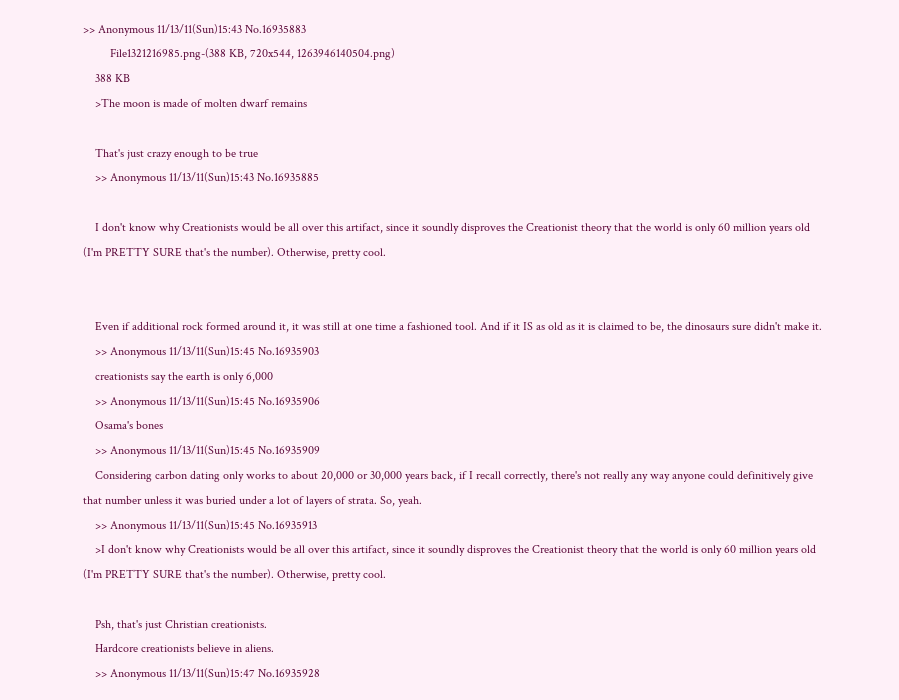>> Anonymous 11/13/11(Sun)15:43 No.16935883
         File1321216985.png-(388 KB, 720x544, 1263946140504.png)
    388 KB
    >The moon is made of molten dwarf remains

    That's just crazy enough to be true
    >> Anonymous 11/13/11(Sun)15:43 No.16935885

    I don't know why Creationists would be all over this artifact, since it soundly disproves the Creationist theory that the world is only 60 million years old (I'm PRETTY SURE that's the number). Otherwise, pretty cool.


    Even if additional rock formed around it, it was still at one time a fashioned tool. And if it IS as old as it is claimed to be, the dinosaurs sure didn't make it.
    >> Anonymous 11/13/11(Sun)15:45 No.16935903
    creationists say the earth is only 6,000
    >> Anonymous 11/13/11(Sun)15:45 No.16935906
    Osama's bones
    >> Anonymous 11/13/11(Sun)15:45 No.16935909
    Considering carbon dating only works to about 20,000 or 30,000 years back, if I recall correctly, there's not really any way anyone could definitively give that number unless it was buried under a lot of layers of strata. So, yeah.
    >> Anonymous 11/13/11(Sun)15:45 No.16935913
    >I don't know why Creationists would be all over this artifact, since it soundly disproves the Creationist theory that the world is only 60 million years old (I'm PRETTY SURE that's the number). Otherwise, pretty cool.

    Psh, that's just Christian creationists.
    Hardcore creationists believe in aliens.
    >> Anonymous 11/13/11(Sun)15:47 No.16935928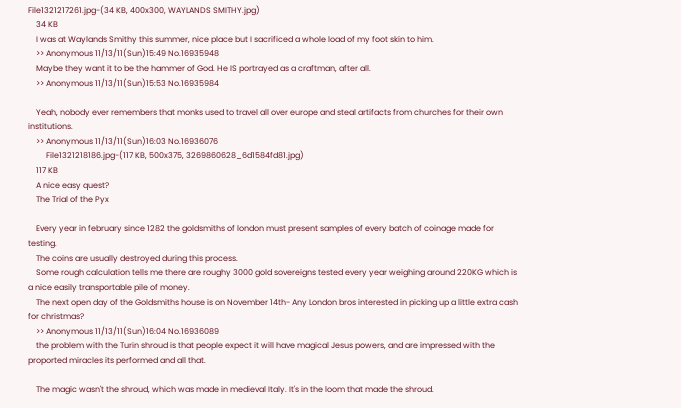File1321217261.jpg-(34 KB, 400x300, WAYLANDS SMITHY.jpg)
    34 KB
    I was at Waylands Smithy this summer, nice place but I sacrificed a whole load of my foot skin to him.
    >> Anonymous 11/13/11(Sun)15:49 No.16935948
    Maybe they want it to be the hammer of God. He IS portrayed as a craftman, after all.
    >> Anonymous 11/13/11(Sun)15:53 No.16935984

    Yeah, nobody ever remembers that monks used to travel all over europe and steal artifacts from churches for their own institutions.
    >> Anonymous 11/13/11(Sun)16:03 No.16936076
         File1321218186.jpg-(117 KB, 500x375, 3269860628_6d1584fd81.jpg)
    117 KB
    A nice easy quest?
    The Trial of the Pyx

    Every year in february since 1282 the goldsmiths of london must present samples of every batch of coinage made for testing.
    The coins are usually destroyed during this process.
    Some rough calculation tells me there are roughy 3000 gold sovereigns tested every year weighing around 220KG which is a nice easily transportable pile of money.
    The next open day of the Goldsmiths house is on November 14th- Any London bros interested in picking up a little extra cash for christmas?
    >> Anonymous 11/13/11(Sun)16:04 No.16936089
    the problem with the Turin shroud is that people expect it will have magical Jesus powers, and are impressed with the proported miracles its performed and all that.

    The magic wasn't the shroud, which was made in medieval Italy. It's in the loom that made the shroud.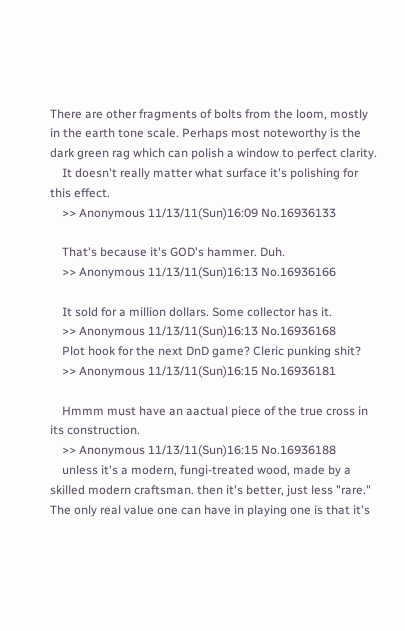There are other fragments of bolts from the loom, mostly in the earth tone scale. Perhaps most noteworthy is the dark green rag which can polish a window to perfect clarity.
    It doesn't really matter what surface it's polishing for this effect.
    >> Anonymous 11/13/11(Sun)16:09 No.16936133

    That's because it's GOD's hammer. Duh.
    >> Anonymous 11/13/11(Sun)16:13 No.16936166

    It sold for a million dollars. Some collector has it.
    >> Anonymous 11/13/11(Sun)16:13 No.16936168
    Plot hook for the next DnD game? Cleric punking shit?
    >> Anonymous 11/13/11(Sun)16:15 No.16936181

    Hmmm must have an aactual piece of the true cross in its construction.
    >> Anonymous 11/13/11(Sun)16:15 No.16936188
    unless it's a modern, fungi-treated wood, made by a skilled modern craftsman. then it's better, just less "rare." The only real value one can have in playing one is that it's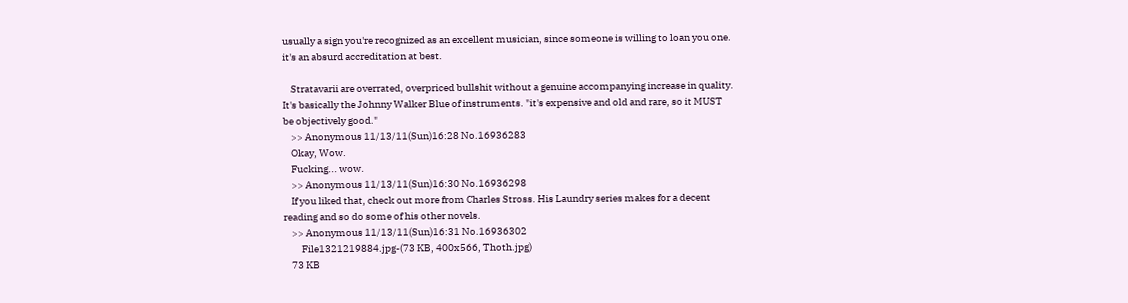usually a sign you're recognized as an excellent musician, since someone is willing to loan you one. it's an absurd accreditation at best.

    Stratavarii are overrated, overpriced bullshit without a genuine accompanying increase in quality. It's basically the Johnny Walker Blue of instruments. "it's expensive and old and rare, so it MUST be objectively good."
    >> Anonymous 11/13/11(Sun)16:28 No.16936283
    Okay, Wow.
    Fucking... wow.
    >> Anonymous 11/13/11(Sun)16:30 No.16936298
    If you liked that, check out more from Charles Stross. His Laundry series makes for a decent reading and so do some of his other novels.
    >> Anonymous 11/13/11(Sun)16:31 No.16936302
         File1321219884.jpg-(73 KB, 400x566, Thoth.jpg)
    73 KB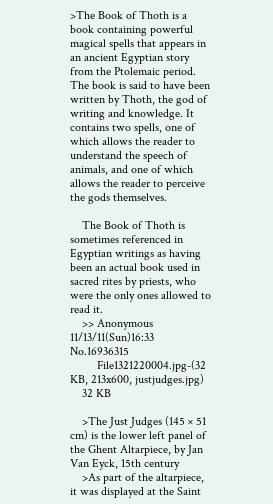>The Book of Thoth is a book containing powerful magical spells that appears in an ancient Egyptian story from the Ptolemaic period. The book is said to have been written by Thoth, the god of writing and knowledge. It contains two spells, one of which allows the reader to understand the speech of animals, and one of which allows the reader to perceive the gods themselves.

    The Book of Thoth is sometimes referenced in Egyptian writings as having been an actual book used in sacred rites by priests, who were the only ones allowed to read it.
    >> Anonymous 11/13/11(Sun)16:33 No.16936315
         File1321220004.jpg-(32 KB, 213x600, justjudges.jpg)
    32 KB

    >The Just Judges (145 × 51 cm) is the lower left panel of the Ghent Altarpiece, by Jan Van Eyck, 15th century
    >As part of the altarpiece, it was displayed at the Saint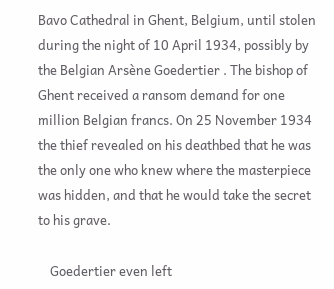Bavo Cathedral in Ghent, Belgium, until stolen during the night of 10 April 1934, possibly by the Belgian Arsène Goedertier . The bishop of Ghent received a ransom demand for one million Belgian francs. On 25 November 1934 the thief revealed on his deathbed that he was the only one who knew where the masterpiece was hidden, and that he would take the secret to his grave.

    Goedertier even left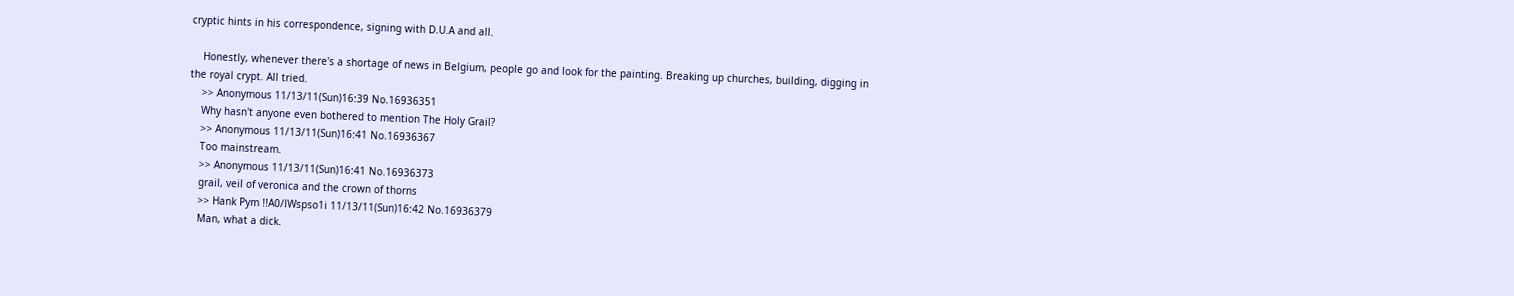cryptic hints in his correspondence, signing with D.U.A and all.

    Honestly, whenever there's a shortage of news in Belgium, people go and look for the painting. Breaking up churches, building, digging in the royal crypt. All tried.
    >> Anonymous 11/13/11(Sun)16:39 No.16936351
    Why hasn't anyone even bothered to mention The Holy Grail?
    >> Anonymous 11/13/11(Sun)16:41 No.16936367
    Too mainstream.
    >> Anonymous 11/13/11(Sun)16:41 No.16936373
    grail, veil of veronica and the crown of thorns
    >> Hank Pym !!A0/lWspso1i 11/13/11(Sun)16:42 No.16936379
    Man, what a dick.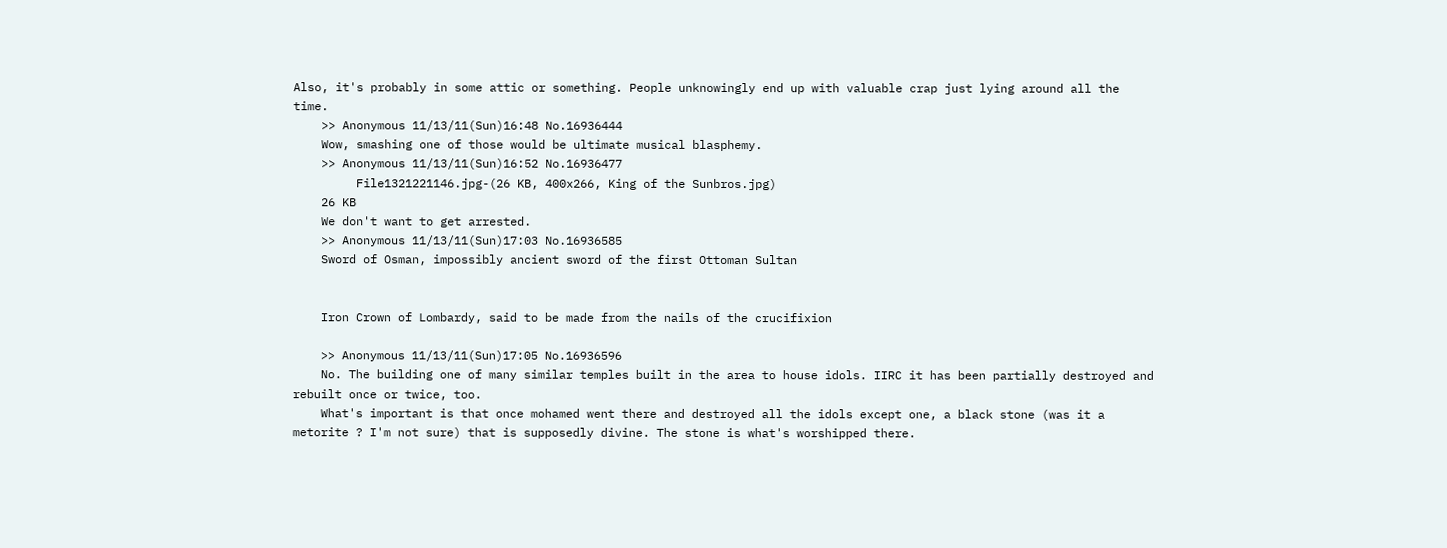Also, it's probably in some attic or something. People unknowingly end up with valuable crap just lying around all the time.
    >> Anonymous 11/13/11(Sun)16:48 No.16936444
    Wow, smashing one of those would be ultimate musical blasphemy.
    >> Anonymous 11/13/11(Sun)16:52 No.16936477
         File1321221146.jpg-(26 KB, 400x266, King of the Sunbros.jpg)
    26 KB
    We don't want to get arrested.
    >> Anonymous 11/13/11(Sun)17:03 No.16936585
    Sword of Osman, impossibly ancient sword of the first Ottoman Sultan


    Iron Crown of Lombardy, said to be made from the nails of the crucifixion

    >> Anonymous 11/13/11(Sun)17:05 No.16936596
    No. The building one of many similar temples built in the area to house idols. IIRC it has been partially destroyed and rebuilt once or twice, too.
    What's important is that once mohamed went there and destroyed all the idols except one, a black stone (was it a metorite ? I'm not sure) that is supposedly divine. The stone is what's worshipped there.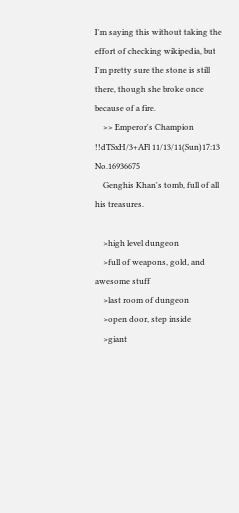I'm saying this without taking the effort of checking wikipedia, but I'm pretty sure the stone is still there, though she broke once because of a fire.
    >> Emperor's Champion !!dTSxH/3+AFl 11/13/11(Sun)17:13 No.16936675
    Genghis Khan's tomb, full of all his treasures.

    >high level dungeon
    >full of weapons, gold, and awesome stuff
    >last room of dungeon
    >open door, step inside
    >giant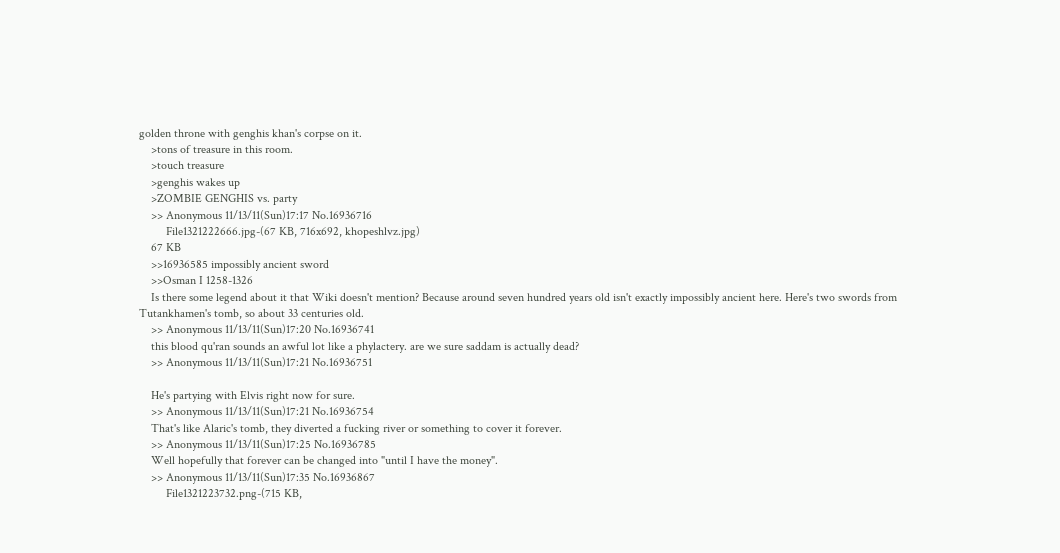golden throne with genghis khan's corpse on it.
    >tons of treasure in this room.
    >touch treasure
    >genghis wakes up
    >ZOMBIE GENGHIS vs. party
    >> Anonymous 11/13/11(Sun)17:17 No.16936716
         File1321222666.jpg-(67 KB, 716x692, khopeshlvz.jpg)
    67 KB
    >>16936585 impossibly ancient sword
    >>Osman I 1258-1326
    Is there some legend about it that Wiki doesn't mention? Because around seven hundred years old isn't exactly impossibly ancient here. Here's two swords from Tutankhamen's tomb, so about 33 centuries old.
    >> Anonymous 11/13/11(Sun)17:20 No.16936741
    this blood qu'ran sounds an awful lot like a phylactery. are we sure saddam is actually dead?
    >> Anonymous 11/13/11(Sun)17:21 No.16936751

    He's partying with Elvis right now for sure.
    >> Anonymous 11/13/11(Sun)17:21 No.16936754
    That's like Alaric's tomb, they diverted a fucking river or something to cover it forever.
    >> Anonymous 11/13/11(Sun)17:25 No.16936785
    Well hopefully that forever can be changed into "until I have the money".
    >> Anonymous 11/13/11(Sun)17:35 No.16936867
         File1321223732.png-(715 KB,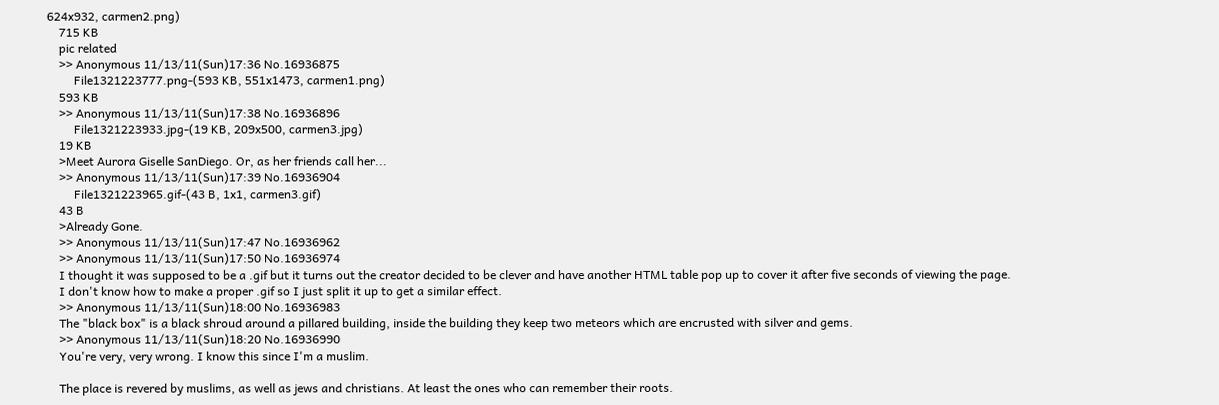624x932, carmen2.png)
    715 KB
    pic related
    >> Anonymous 11/13/11(Sun)17:36 No.16936875
         File1321223777.png-(593 KB, 551x1473, carmen1.png)
    593 KB
    >> Anonymous 11/13/11(Sun)17:38 No.16936896
         File1321223933.jpg-(19 KB, 209x500, carmen3.jpg)
    19 KB
    >Meet Aurora Giselle SanDiego. Or, as her friends call her...
    >> Anonymous 11/13/11(Sun)17:39 No.16936904
         File1321223965.gif-(43 B, 1x1, carmen3.gif)
    43 B
    >Already Gone.
    >> Anonymous 11/13/11(Sun)17:47 No.16936962
    >> Anonymous 11/13/11(Sun)17:50 No.16936974
    I thought it was supposed to be a .gif but it turns out the creator decided to be clever and have another HTML table pop up to cover it after five seconds of viewing the page.
    I don't know how to make a proper .gif so I just split it up to get a similar effect.
    >> Anonymous 11/13/11(Sun)18:00 No.16936983
    The "black box" is a black shroud around a pillared building, inside the building they keep two meteors which are encrusted with silver and gems.
    >> Anonymous 11/13/11(Sun)18:20 No.16936990
    You're very, very wrong. I know this since I'm a muslim.

    The place is revered by muslims, as well as jews and christians. At least the ones who can remember their roots.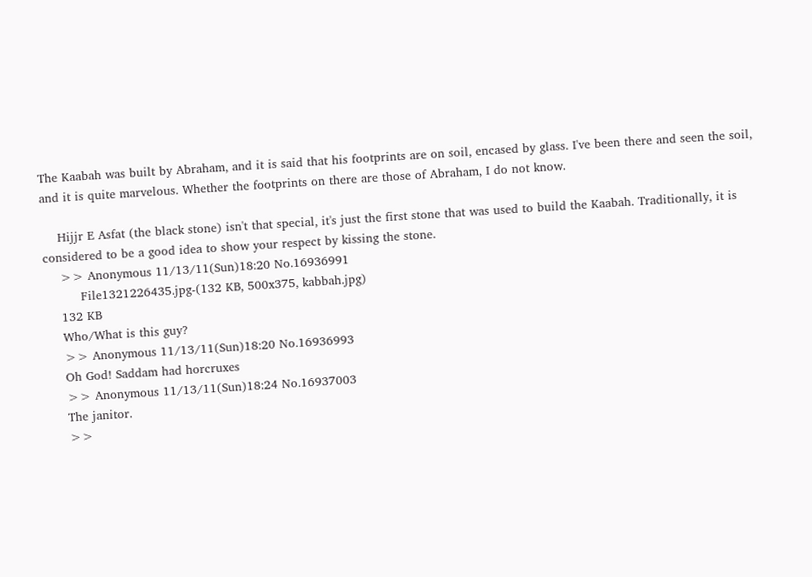The Kaabah was built by Abraham, and it is said that his footprints are on soil, encased by glass. I've been there and seen the soil, and it is quite marvelous. Whether the footprints on there are those of Abraham, I do not know.

    Hijjr E Asfat (the black stone) isn't that special, it's just the first stone that was used to build the Kaabah. Traditionally, it is considered to be a good idea to show your respect by kissing the stone.
    >> Anonymous 11/13/11(Sun)18:20 No.16936991
         File1321226435.jpg-(132 KB, 500x375, kabbah.jpg)
    132 KB
    Who/What is this guy?
    >> Anonymous 11/13/11(Sun)18:20 No.16936993
    Oh God! Saddam had horcruxes
    >> Anonymous 11/13/11(Sun)18:24 No.16937003
    The janitor.
    >>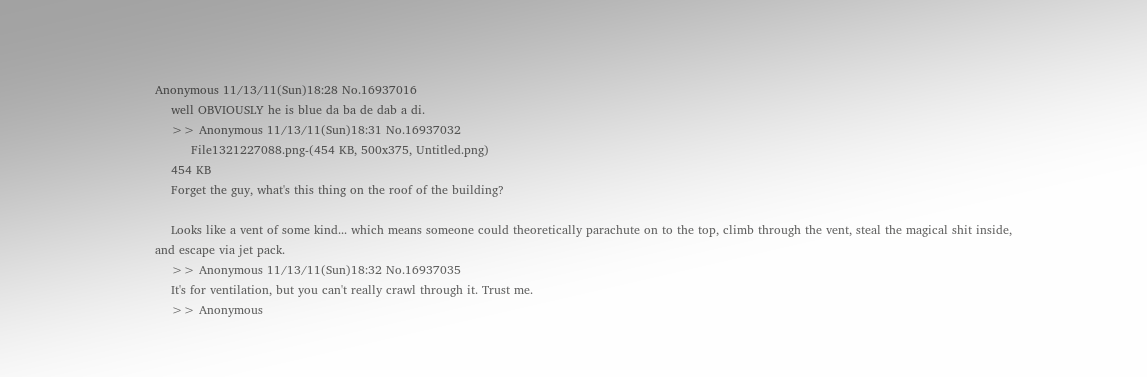Anonymous 11/13/11(Sun)18:28 No.16937016
    well OBVIOUSLY he is blue da ba de dab a di.
    >> Anonymous 11/13/11(Sun)18:31 No.16937032
         File1321227088.png-(454 KB, 500x375, Untitled.png)
    454 KB
    Forget the guy, what's this thing on the roof of the building?

    Looks like a vent of some kind... which means someone could theoretically parachute on to the top, climb through the vent, steal the magical shit inside, and escape via jet pack.
    >> Anonymous 11/13/11(Sun)18:32 No.16937035
    It's for ventilation, but you can't really crawl through it. Trust me.
    >> Anonymous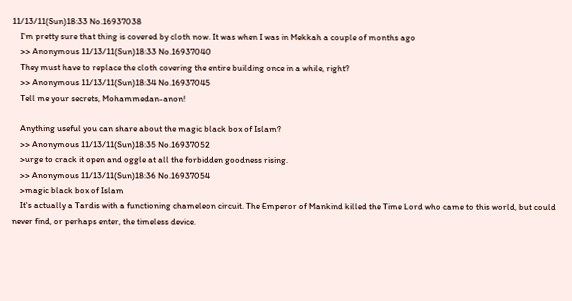11/13/11(Sun)18:33 No.16937038
    I'm pretty sure that thing is covered by cloth now. It was when I was in Mekkah a couple of months ago
    >> Anonymous 11/13/11(Sun)18:33 No.16937040
    They must have to replace the cloth covering the entire building once in a while, right?
    >> Anonymous 11/13/11(Sun)18:34 No.16937045
    Tell me your secrets, Mohammedan-anon!

    Anything useful you can share about the magic black box of Islam?
    >> Anonymous 11/13/11(Sun)18:35 No.16937052
    >urge to crack it open and oggle at all the forbidden goodness rising.
    >> Anonymous 11/13/11(Sun)18:36 No.16937054
    >magic black box of Islam
    It's actually a Tardis with a functioning chameleon circuit. The Emperor of Mankind killed the Time Lord who came to this world, but could never find, or perhaps enter, the timeless device.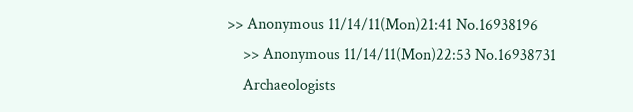>> Anonymous 11/14/11(Mon)21:41 No.16938196
    >> Anonymous 11/14/11(Mon)22:53 No.16938731
    Archaeologists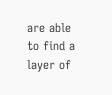are able to find a layer of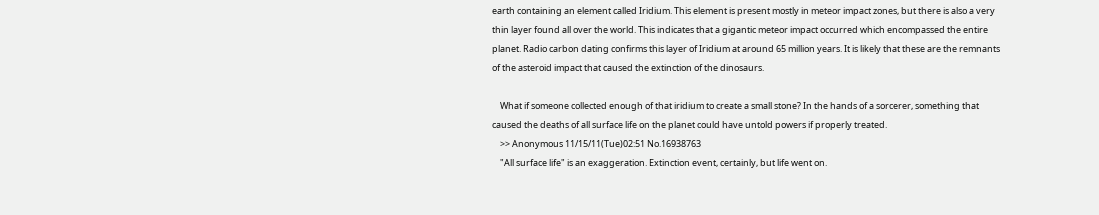earth containing an element called Iridium. This element is present mostly in meteor impact zones, but there is also a very thin layer found all over the world. This indicates that a gigantic meteor impact occurred which encompassed the entire planet. Radio carbon dating confirms this layer of Iridium at around 65 million years. It is likely that these are the remnants of the asteroid impact that caused the extinction of the dinosaurs.

    What if someone collected enough of that iridium to create a small stone? In the hands of a sorcerer, something that caused the deaths of all surface life on the planet could have untold powers if properly treated.
    >> Anonymous 11/15/11(Tue)02:51 No.16938763
    "All surface life" is an exaggeration. Extinction event, certainly, but life went on.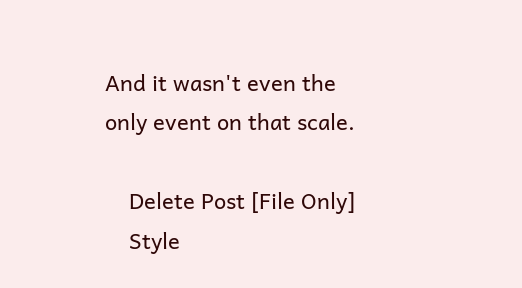And it wasn't even the only event on that scale.

    Delete Post [File Only]
    Style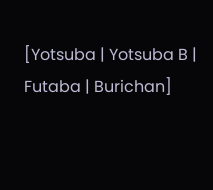[Yotsuba | Yotsuba B | Futaba | Burichan]